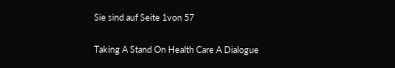Sie sind auf Seite 1von 57

Taking A Stand On Health Care A Dialogue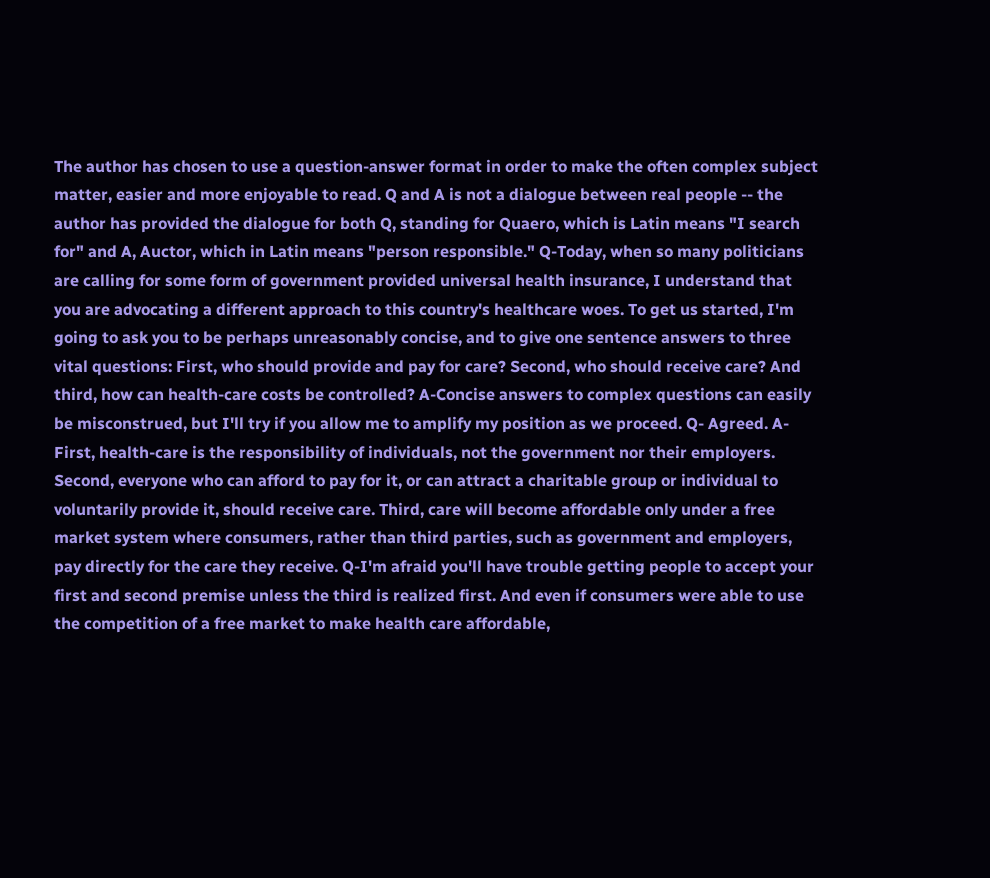The author has chosen to use a question-answer format in order to make the often complex subject matter, easier and more enjoyable to read. Q and A is not a dialogue between real people -- the author has provided the dialogue for both Q, standing for Quaero, which is Latin means "I search for" and A, Auctor, which in Latin means "person responsible." Q-Today, when so many politicians are calling for some form of government provided universal health insurance, I understand that you are advocating a different approach to this country's healthcare woes. To get us started, I'm going to ask you to be perhaps unreasonably concise, and to give one sentence answers to three vital questions: First, who should provide and pay for care? Second, who should receive care? And third, how can health-care costs be controlled? A-Concise answers to complex questions can easily be misconstrued, but I'll try if you allow me to amplify my position as we proceed. Q- Agreed. A-First, health-care is the responsibility of individuals, not the government nor their employers. Second, everyone who can afford to pay for it, or can attract a charitable group or individual to voluntarily provide it, should receive care. Third, care will become affordable only under a free market system where consumers, rather than third parties, such as government and employers, pay directly for the care they receive. Q-I'm afraid you'll have trouble getting people to accept your first and second premise unless the third is realized first. And even if consumers were able to use the competition of a free market to make health care affordable,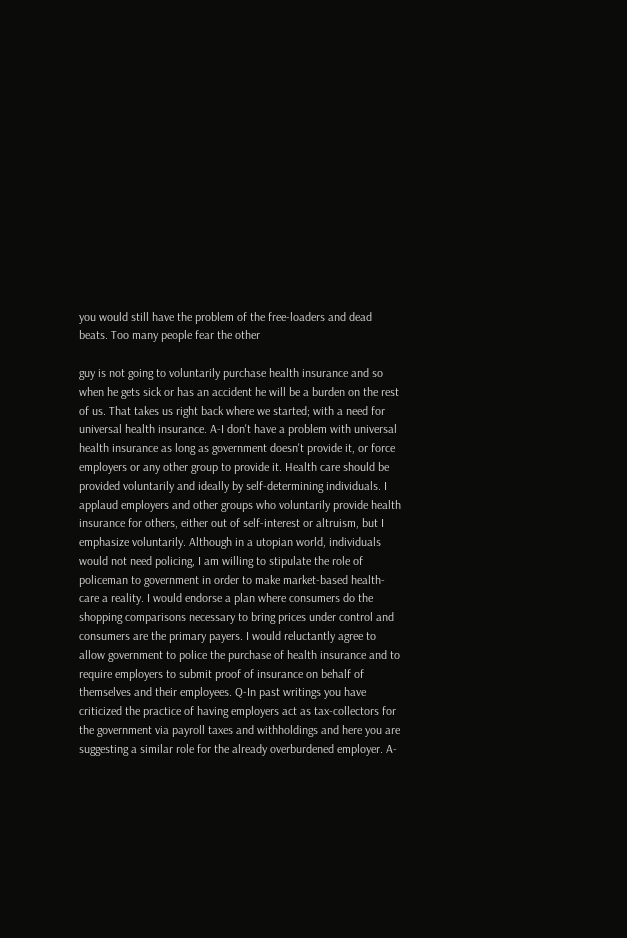you would still have the problem of the free-loaders and dead beats. Too many people fear the other

guy is not going to voluntarily purchase health insurance and so when he gets sick or has an accident he will be a burden on the rest of us. That takes us right back where we started; with a need for universal health insurance. A-I don't have a problem with universal health insurance as long as government doesn't provide it, or force employers or any other group to provide it. Health care should be provided voluntarily and ideally by self-determining individuals. I applaud employers and other groups who voluntarily provide health insurance for others, either out of self-interest or altruism, but I emphasize voluntarily. Although in a utopian world, individuals would not need policing, I am willing to stipulate the role of policeman to government in order to make market-based health-care a reality. I would endorse a plan where consumers do the shopping comparisons necessary to bring prices under control and consumers are the primary payers. I would reluctantly agree to allow government to police the purchase of health insurance and to require employers to submit proof of insurance on behalf of themselves and their employees. Q-In past writings you have criticized the practice of having employers act as tax-collectors for the government via payroll taxes and withholdings and here you are suggesting a similar role for the already overburdened employer. A-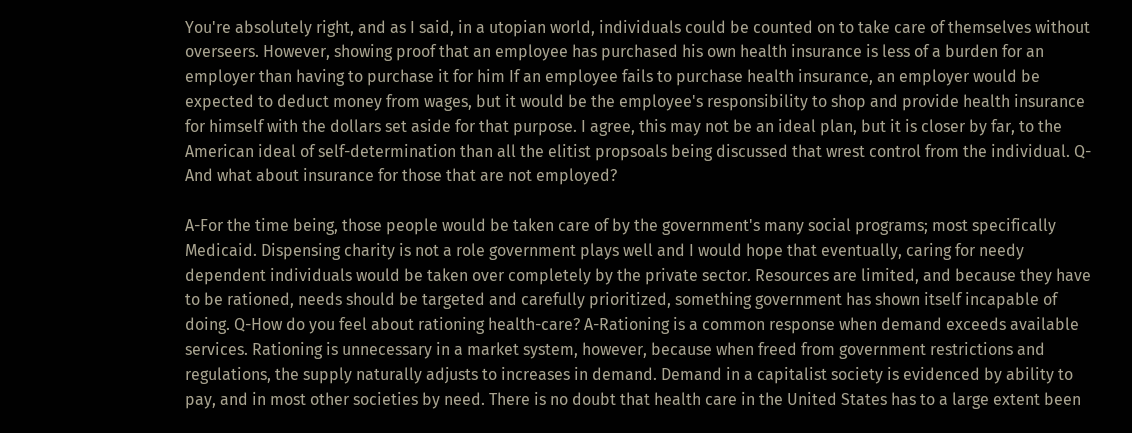You're absolutely right, and as I said, in a utopian world, individuals could be counted on to take care of themselves without overseers. However, showing proof that an employee has purchased his own health insurance is less of a burden for an employer than having to purchase it for him If an employee fails to purchase health insurance, an employer would be expected to deduct money from wages, but it would be the employee's responsibility to shop and provide health insurance for himself with the dollars set aside for that purpose. I agree, this may not be an ideal plan, but it is closer by far, to the American ideal of self-determination than all the elitist propsoals being discussed that wrest control from the individual. Q- And what about insurance for those that are not employed?

A-For the time being, those people would be taken care of by the government's many social programs; most specifically Medicaid. Dispensing charity is not a role government plays well and I would hope that eventually, caring for needy dependent individuals would be taken over completely by the private sector. Resources are limited, and because they have to be rationed, needs should be targeted and carefully prioritized, something government has shown itself incapable of doing. Q-How do you feel about rationing health-care? A-Rationing is a common response when demand exceeds available services. Rationing is unnecessary in a market system, however, because when freed from government restrictions and regulations, the supply naturally adjusts to increases in demand. Demand in a capitalist society is evidenced by ability to pay, and in most other societies by need. There is no doubt that health care in the United States has to a large extent been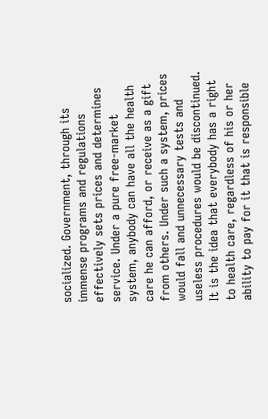socialized. Government, through its immense programs and regulations effectively sets prices and determines service. Under a pure free-market system, anybody can have all the health care he can afford, or receive as a gift from others. Under such a system, prices would fall and unnecessary tests and useless procedures would be discontinued. It is the idea that everybody has a right to health care, regardless of his or her ability to pay for it that is responsible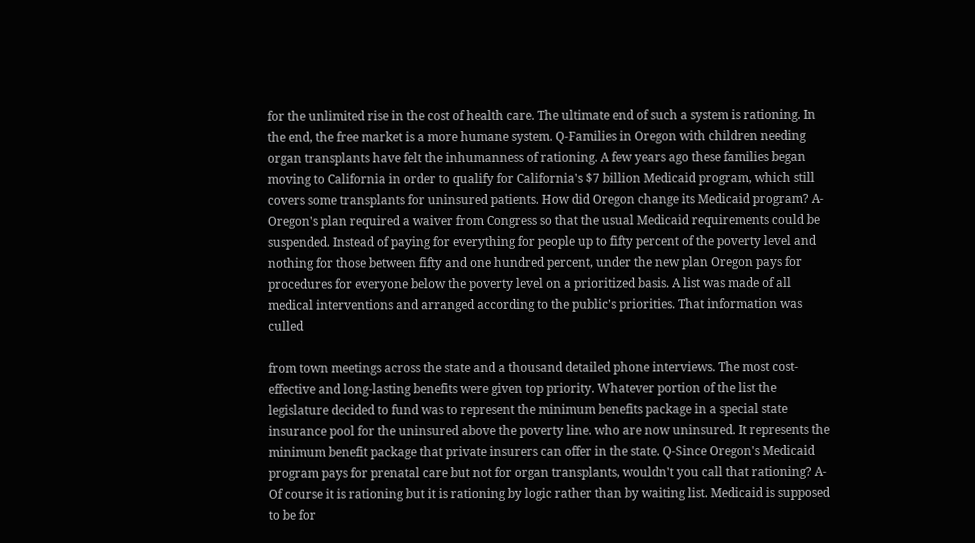for the unlimited rise in the cost of health care. The ultimate end of such a system is rationing. In the end, the free market is a more humane system. Q-Families in Oregon with children needing organ transplants have felt the inhumanness of rationing. A few years ago these families began moving to California in order to qualify for California's $7 billion Medicaid program, which still covers some transplants for uninsured patients. How did Oregon change its Medicaid program? A- Oregon's plan required a waiver from Congress so that the usual Medicaid requirements could be suspended. Instead of paying for everything for people up to fifty percent of the poverty level and nothing for those between fifty and one hundred percent, under the new plan Oregon pays for procedures for everyone below the poverty level on a prioritized basis. A list was made of all medical interventions and arranged according to the public's priorities. That information was culled

from town meetings across the state and a thousand detailed phone interviews. The most cost-effective and long-lasting benefits were given top priority. Whatever portion of the list the legislature decided to fund was to represent the minimum benefits package in a special state insurance pool for the uninsured above the poverty line. who are now uninsured. It represents the minimum benefit package that private insurers can offer in the state. Q-Since Oregon's Medicaid program pays for prenatal care but not for organ transplants, wouldn't you call that rationing? A-Of course it is rationing but it is rationing by logic rather than by waiting list. Medicaid is supposed to be for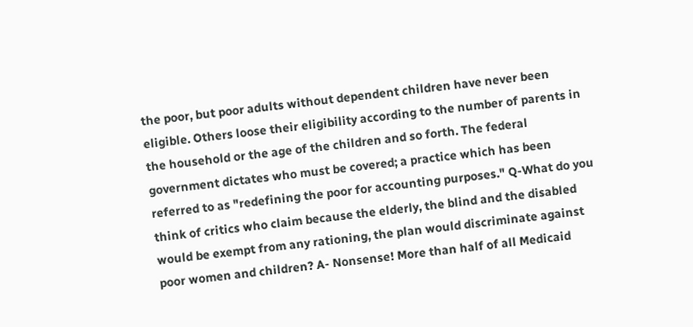the poor, but poor adults without dependent children have never been eligible. Others loose their eligibility according to the number of parents in the household or the age of the children and so forth. The federal government dictates who must be covered; a practice which has been referred to as "redefining the poor for accounting purposes." Q-What do you think of critics who claim because the elderly, the blind and the disabled would be exempt from any rationing, the plan would discriminate against poor women and children? A- Nonsense! More than half of all Medicaid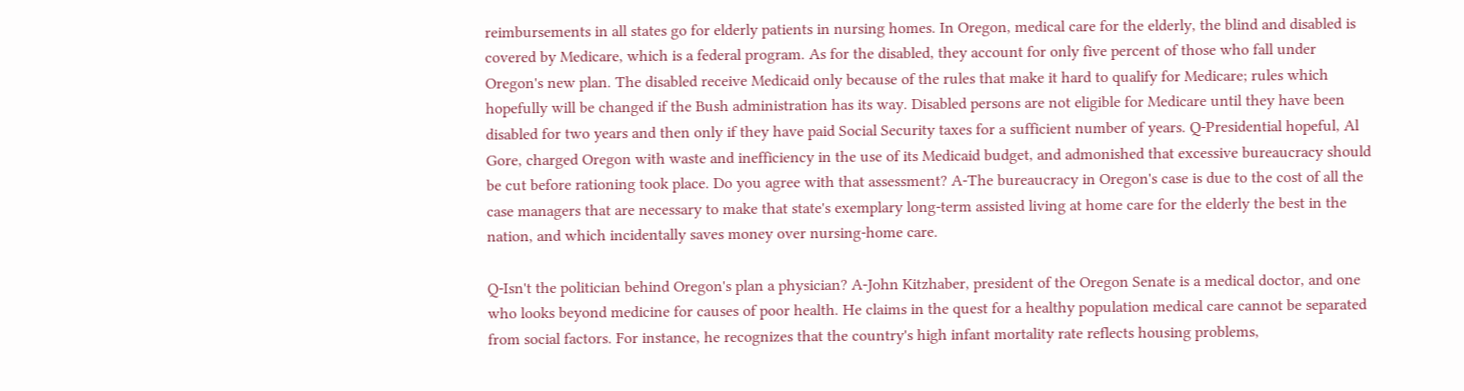reimbursements in all states go for elderly patients in nursing homes. In Oregon, medical care for the elderly, the blind and disabled is covered by Medicare, which is a federal program. As for the disabled, they account for only five percent of those who fall under Oregon's new plan. The disabled receive Medicaid only because of the rules that make it hard to qualify for Medicare; rules which hopefully will be changed if the Bush administration has its way. Disabled persons are not eligible for Medicare until they have been disabled for two years and then only if they have paid Social Security taxes for a sufficient number of years. Q-Presidential hopeful, Al Gore, charged Oregon with waste and inefficiency in the use of its Medicaid budget, and admonished that excessive bureaucracy should be cut before rationing took place. Do you agree with that assessment? A-The bureaucracy in Oregon's case is due to the cost of all the case managers that are necessary to make that state's exemplary long-term assisted living at home care for the elderly the best in the nation, and which incidentally saves money over nursing-home care.

Q-Isn't the politician behind Oregon's plan a physician? A-John Kitzhaber, president of the Oregon Senate is a medical doctor, and one who looks beyond medicine for causes of poor health. He claims in the quest for a healthy population medical care cannot be separated from social factors. For instance, he recognizes that the country's high infant mortality rate reflects housing problems,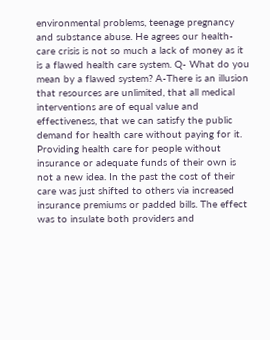environmental problems, teenage pregnancy and substance abuse. He agrees our health-care crisis is not so much a lack of money as it is a flawed health care system. Q- What do you mean by a flawed system? A-There is an illusion that resources are unlimited, that all medical interventions are of equal value and effectiveness, that we can satisfy the public demand for health care without paying for it. Providing health care for people without insurance or adequate funds of their own is not a new idea. In the past the cost of their care was just shifted to others via increased insurance premiums or padded bills. The effect was to insulate both providers and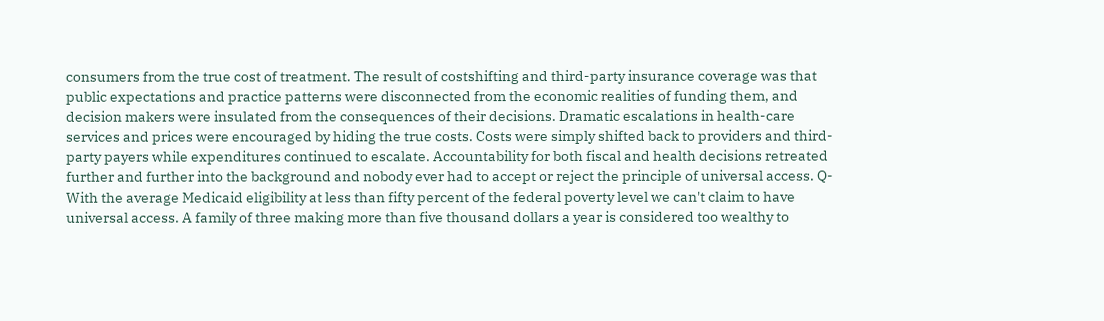consumers from the true cost of treatment. The result of costshifting and third-party insurance coverage was that public expectations and practice patterns were disconnected from the economic realities of funding them, and decision makers were insulated from the consequences of their decisions. Dramatic escalations in health-care services and prices were encouraged by hiding the true costs. Costs were simply shifted back to providers and third-party payers while expenditures continued to escalate. Accountability for both fiscal and health decisions retreated further and further into the background and nobody ever had to accept or reject the principle of universal access. Q-With the average Medicaid eligibility at less than fifty percent of the federal poverty level we can't claim to have universal access. A family of three making more than five thousand dollars a year is considered too wealthy to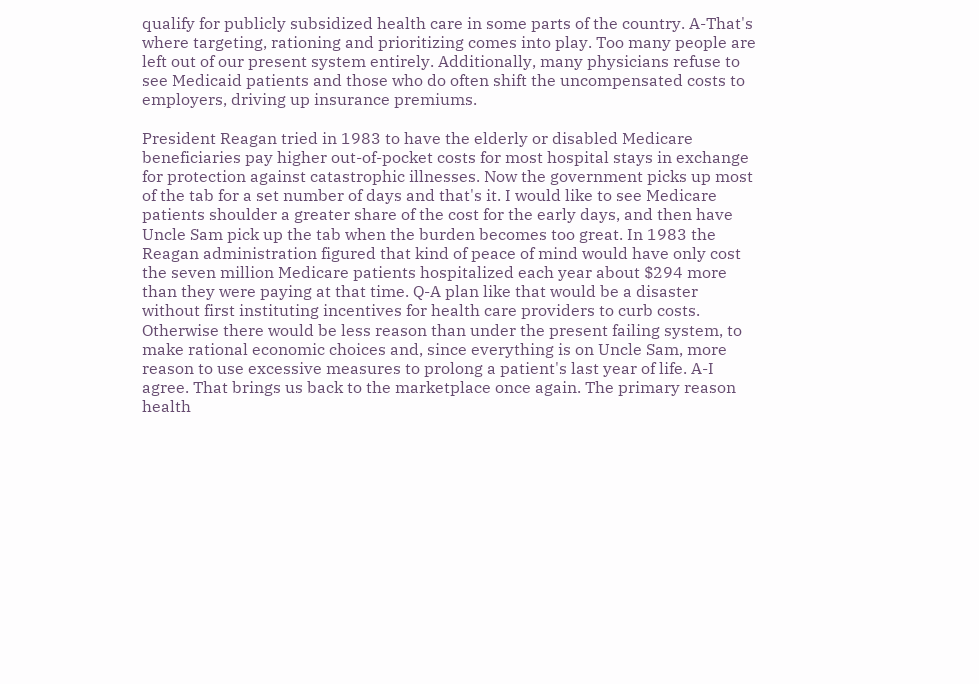qualify for publicly subsidized health care in some parts of the country. A-That's where targeting, rationing and prioritizing comes into play. Too many people are left out of our present system entirely. Additionally, many physicians refuse to see Medicaid patients and those who do often shift the uncompensated costs to employers, driving up insurance premiums.

President Reagan tried in 1983 to have the elderly or disabled Medicare beneficiaries pay higher out-of-pocket costs for most hospital stays in exchange for protection against catastrophic illnesses. Now the government picks up most of the tab for a set number of days and that's it. I would like to see Medicare patients shoulder a greater share of the cost for the early days, and then have Uncle Sam pick up the tab when the burden becomes too great. In 1983 the Reagan administration figured that kind of peace of mind would have only cost the seven million Medicare patients hospitalized each year about $294 more than they were paying at that time. Q-A plan like that would be a disaster without first instituting incentives for health care providers to curb costs. Otherwise there would be less reason than under the present failing system, to make rational economic choices and, since everything is on Uncle Sam, more reason to use excessive measures to prolong a patient's last year of life. A-I agree. That brings us back to the marketplace once again. The primary reason health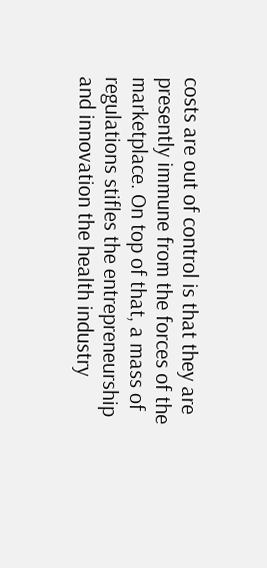costs are out of control is that they are presently immune from the forces of the marketplace. On top of that, a mass of regulations stifles the entrepreneurship and innovation the health industry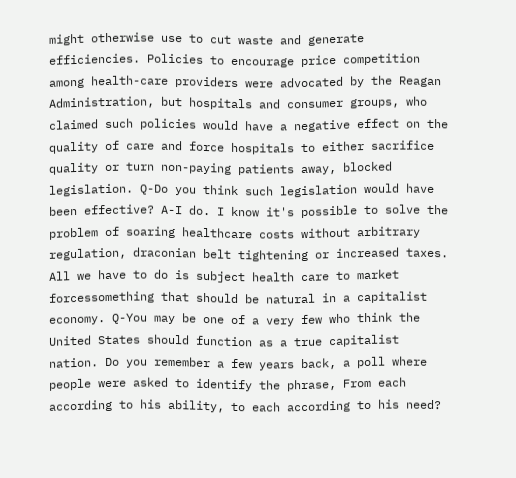might otherwise use to cut waste and generate efficiencies. Policies to encourage price competition among health-care providers were advocated by the Reagan Administration, but hospitals and consumer groups, who claimed such policies would have a negative effect on the quality of care and force hospitals to either sacrifice quality or turn non-paying patients away, blocked legislation. Q-Do you think such legislation would have been effective? A-I do. I know it's possible to solve the problem of soaring healthcare costs without arbitrary regulation, draconian belt tightening or increased taxes. All we have to do is subject health care to market forcessomething that should be natural in a capitalist economy. Q-You may be one of a very few who think the United States should function as a true capitalist nation. Do you remember a few years back, a poll where people were asked to identify the phrase, From each according to his ability, to each according to his need?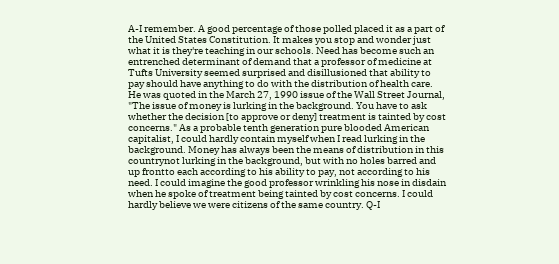A-I remember. A good percentage of those polled placed it as a part of the United States Constitution. It makes you stop and wonder just what it is they're teaching in our schools. Need has become such an entrenched determinant of demand that a professor of medicine at Tufts University seemed surprised and disillusioned that ability to pay should have anything to do with the distribution of health care. He was quoted in the March 27, 1990 issue of the Wall Street Journal, "The issue of money is lurking in the background. You have to ask whether the decision [to approve or deny] treatment is tainted by cost concerns." As a probable tenth generation pure blooded American capitalist, I could hardly contain myself when I read lurking in the background. Money has always been the means of distribution in this countrynot lurking in the background, but with no holes barred and up frontto each according to his ability to pay, not according to his need. I could imagine the good professor wrinkling his nose in disdain when he spoke of treatment being tainted by cost concerns. I could hardly believe we were citizens of the same country. Q-I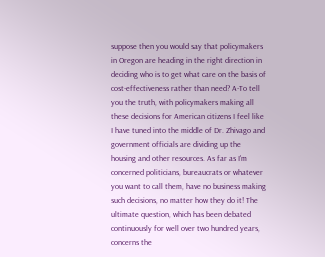suppose then you would say that policymakers in Oregon are heading in the right direction in deciding who is to get what care on the basis of cost-effectiveness rather than need? A-To tell you the truth, with policymakers making all these decisions for American citizens I feel like I have tuned into the middle of Dr. Zhivago and government officials are dividing up the housing and other resources. As far as I'm concerned politicians, bureaucrats or whatever you want to call them, have no business making such decisions, no matter how they do it! The ultimate question, which has been debated continuously for well over two hundred years, concerns the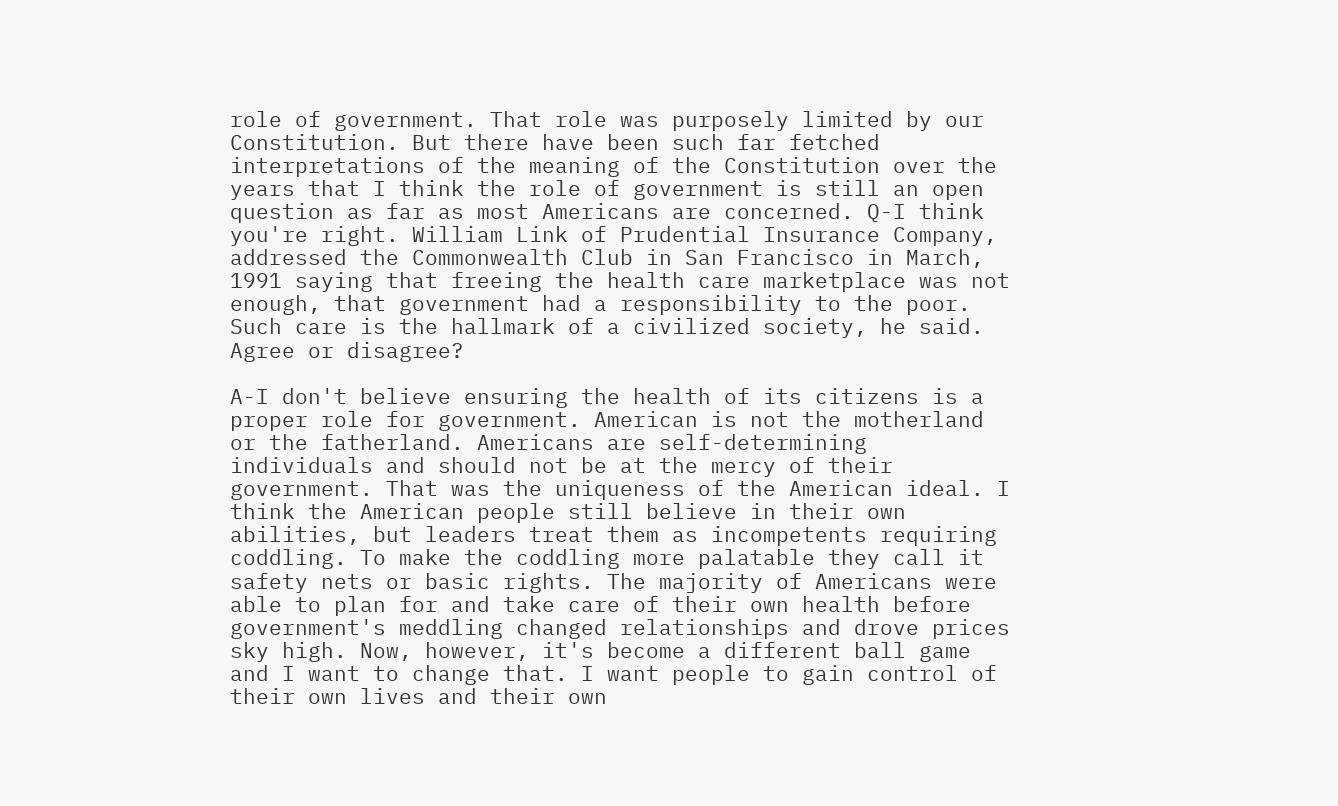role of government. That role was purposely limited by our Constitution. But there have been such far fetched interpretations of the meaning of the Constitution over the years that I think the role of government is still an open question as far as most Americans are concerned. Q-I think you're right. William Link of Prudential Insurance Company, addressed the Commonwealth Club in San Francisco in March, 1991 saying that freeing the health care marketplace was not enough, that government had a responsibility to the poor. Such care is the hallmark of a civilized society, he said. Agree or disagree?

A-I don't believe ensuring the health of its citizens is a proper role for government. American is not the motherland or the fatherland. Americans are self-determining individuals and should not be at the mercy of their government. That was the uniqueness of the American ideal. I think the American people still believe in their own abilities, but leaders treat them as incompetents requiring coddling. To make the coddling more palatable they call it safety nets or basic rights. The majority of Americans were able to plan for and take care of their own health before government's meddling changed relationships and drove prices sky high. Now, however, it's become a different ball game and I want to change that. I want people to gain control of their own lives and their own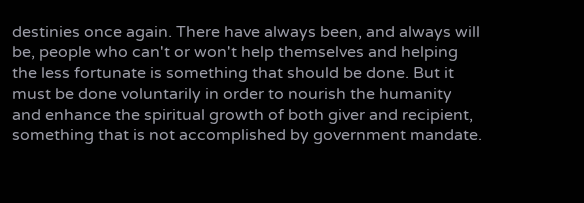destinies once again. There have always been, and always will be, people who can't or won't help themselves and helping the less fortunate is something that should be done. But it must be done voluntarily in order to nourish the humanity and enhance the spiritual growth of both giver and recipient, something that is not accomplished by government mandate.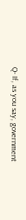Q- If, as you say, government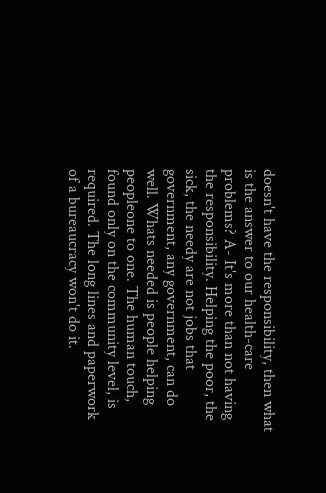doesn't have the responsibility, then what is the answer to our health-care problems? A- It's more than not having the responsibility. Helping the poor, the sick, the needy are not jobs that government, any government, can do well. Whats needed is people helping peopleone to one. The human touch, found only on the community level, is required. The long lines and paperwork of a bureaucracy won't do it.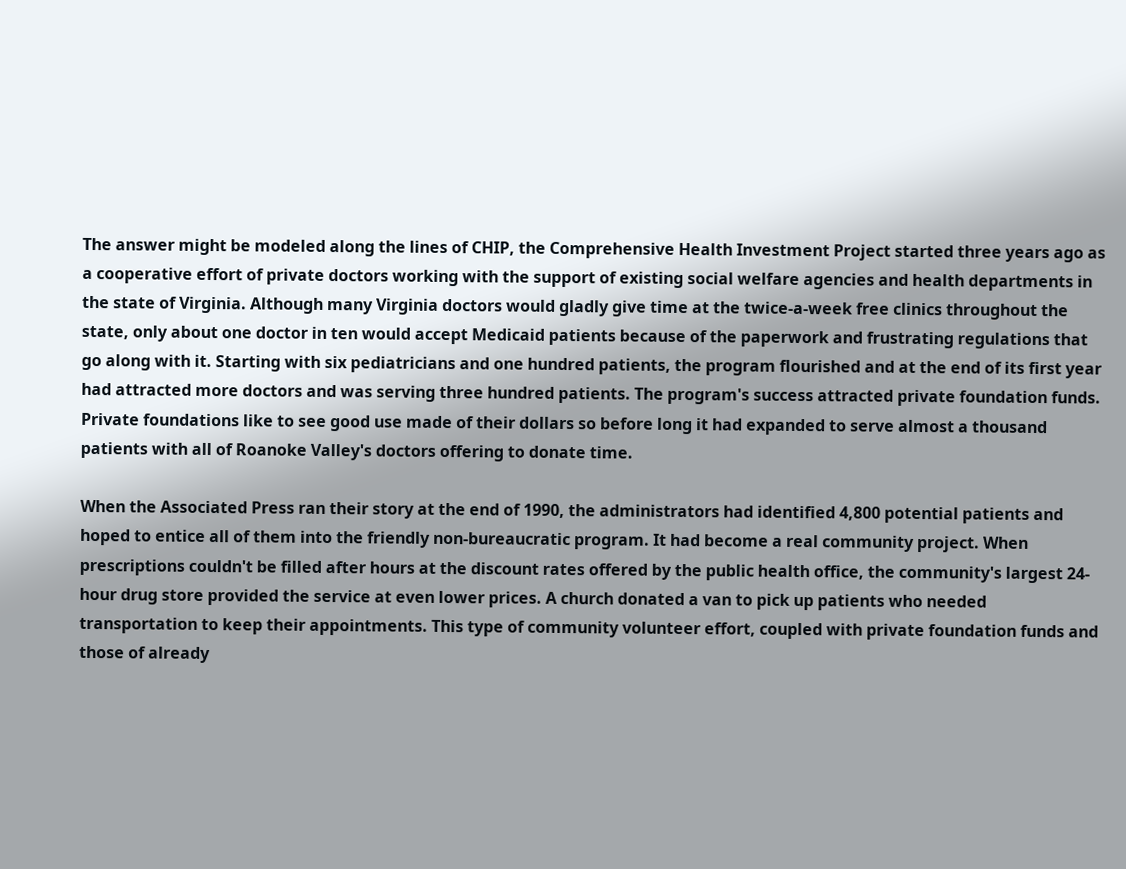The answer might be modeled along the lines of CHIP, the Comprehensive Health Investment Project started three years ago as a cooperative effort of private doctors working with the support of existing social welfare agencies and health departments in the state of Virginia. Although many Virginia doctors would gladly give time at the twice-a-week free clinics throughout the state, only about one doctor in ten would accept Medicaid patients because of the paperwork and frustrating regulations that go along with it. Starting with six pediatricians and one hundred patients, the program flourished and at the end of its first year had attracted more doctors and was serving three hundred patients. The program's success attracted private foundation funds. Private foundations like to see good use made of their dollars so before long it had expanded to serve almost a thousand patients with all of Roanoke Valley's doctors offering to donate time.

When the Associated Press ran their story at the end of 1990, the administrators had identified 4,800 potential patients and hoped to entice all of them into the friendly non-bureaucratic program. It had become a real community project. When prescriptions couldn't be filled after hours at the discount rates offered by the public health office, the community's largest 24-hour drug store provided the service at even lower prices. A church donated a van to pick up patients who needed transportation to keep their appointments. This type of community volunteer effort, coupled with private foundation funds and those of already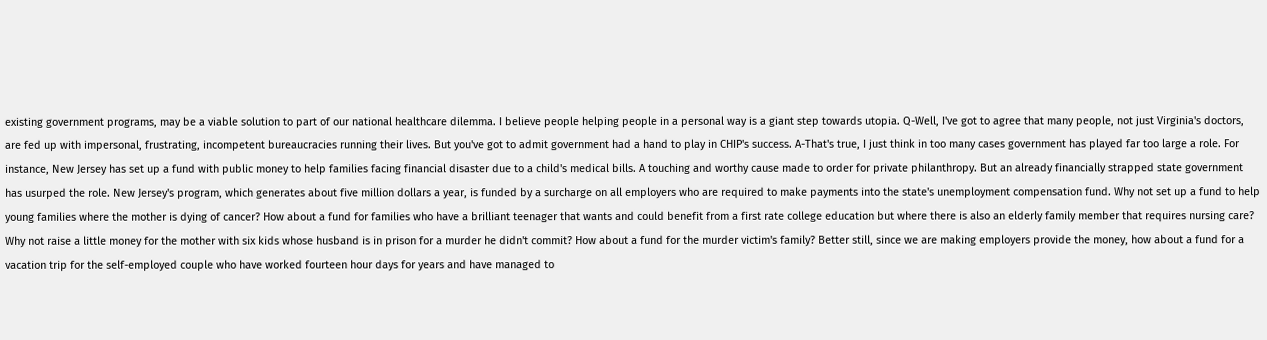existing government programs, may be a viable solution to part of our national healthcare dilemma. I believe people helping people in a personal way is a giant step towards utopia. Q-Well, I've got to agree that many people, not just Virginia's doctors, are fed up with impersonal, frustrating, incompetent bureaucracies running their lives. But you've got to admit government had a hand to play in CHIP's success. A-That's true, I just think in too many cases government has played far too large a role. For instance, New Jersey has set up a fund with public money to help families facing financial disaster due to a child's medical bills. A touching and worthy cause made to order for private philanthropy. But an already financially strapped state government has usurped the role. New Jersey's program, which generates about five million dollars a year, is funded by a surcharge on all employers who are required to make payments into the state's unemployment compensation fund. Why not set up a fund to help young families where the mother is dying of cancer? How about a fund for families who have a brilliant teenager that wants and could benefit from a first rate college education but where there is also an elderly family member that requires nursing care? Why not raise a little money for the mother with six kids whose husband is in prison for a murder he didn't commit? How about a fund for the murder victim's family? Better still, since we are making employers provide the money, how about a fund for a vacation trip for the self-employed couple who have worked fourteen hour days for years and have managed to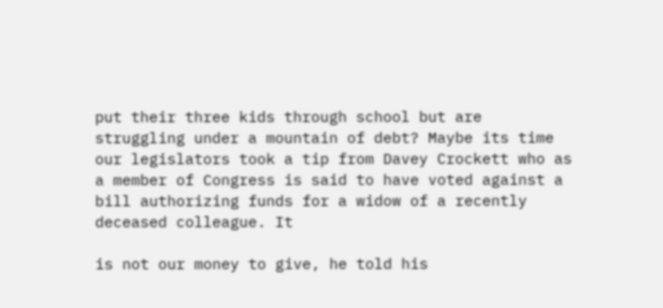put their three kids through school but are struggling under a mountain of debt? Maybe its time our legislators took a tip from Davey Crockett who as a member of Congress is said to have voted against a bill authorizing funds for a widow of a recently deceased colleague. It

is not our money to give, he told his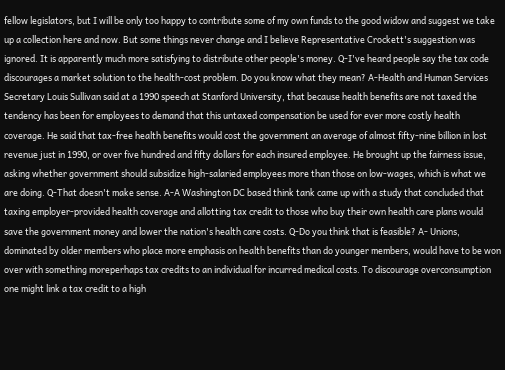fellow legislators, but I will be only too happy to contribute some of my own funds to the good widow and suggest we take up a collection here and now. But some things never change and I believe Representative Crockett's suggestion was ignored. It is apparently much more satisfying to distribute other people's money. Q-I've heard people say the tax code discourages a market solution to the health-cost problem. Do you know what they mean? A-Health and Human Services Secretary Louis Sullivan said at a 1990 speech at Stanford University, that because health benefits are not taxed the tendency has been for employees to demand that this untaxed compensation be used for ever more costly health coverage. He said that tax-free health benefits would cost the government an average of almost fifty-nine billion in lost revenue just in 1990, or over five hundred and fifty dollars for each insured employee. He brought up the fairness issue, asking whether government should subsidize high-salaried employees more than those on low-wages, which is what we are doing. Q-That doesn't make sense. A-A Washington DC based think tank came up with a study that concluded that taxing employer-provided health coverage and allotting tax credit to those who buy their own health care plans would save the government money and lower the nation's health care costs. Q-Do you think that is feasible? A- Unions, dominated by older members who place more emphasis on health benefits than do younger members, would have to be won over with something moreperhaps tax credits to an individual for incurred medical costs. To discourage overconsumption one might link a tax credit to a high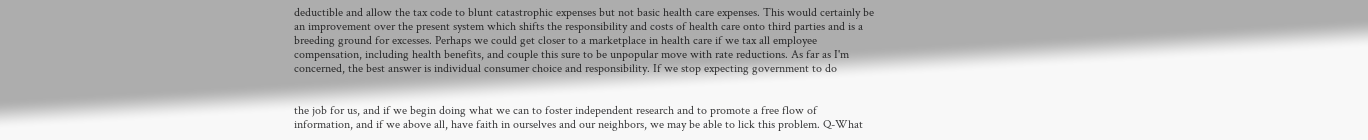deductible and allow the tax code to blunt catastrophic expenses but not basic health care expenses. This would certainly be an improvement over the present system which shifts the responsibility and costs of health care onto third parties and is a breeding ground for excesses. Perhaps we could get closer to a marketplace in health care if we tax all employee compensation, including health benefits, and couple this sure to be unpopular move with rate reductions. As far as I'm concerned, the best answer is individual consumer choice and responsibility. If we stop expecting government to do


the job for us, and if we begin doing what we can to foster independent research and to promote a free flow of information, and if we above all, have faith in ourselves and our neighbors, we may be able to lick this problem. Q-What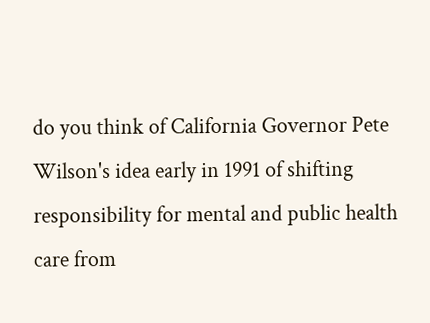do you think of California Governor Pete Wilson's idea early in 1991 of shifting responsibility for mental and public health care from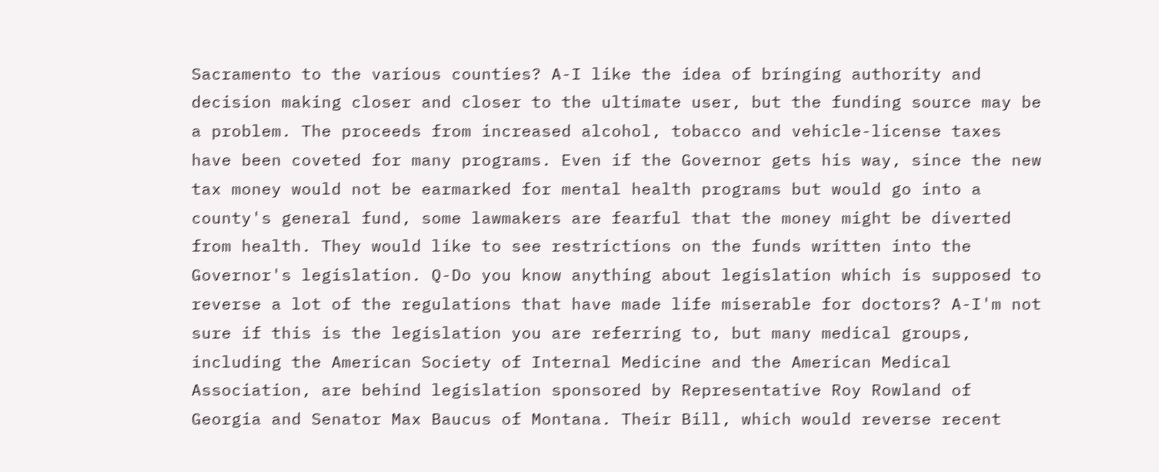Sacramento to the various counties? A-I like the idea of bringing authority and decision making closer and closer to the ultimate user, but the funding source may be a problem. The proceeds from increased alcohol, tobacco and vehicle-license taxes have been coveted for many programs. Even if the Governor gets his way, since the new tax money would not be earmarked for mental health programs but would go into a county's general fund, some lawmakers are fearful that the money might be diverted from health. They would like to see restrictions on the funds written into the Governor's legislation. Q-Do you know anything about legislation which is supposed to reverse a lot of the regulations that have made life miserable for doctors? A-I'm not sure if this is the legislation you are referring to, but many medical groups, including the American Society of Internal Medicine and the American Medical Association, are behind legislation sponsored by Representative Roy Rowland of Georgia and Senator Max Baucus of Montana. Their Bill, which would reverse recent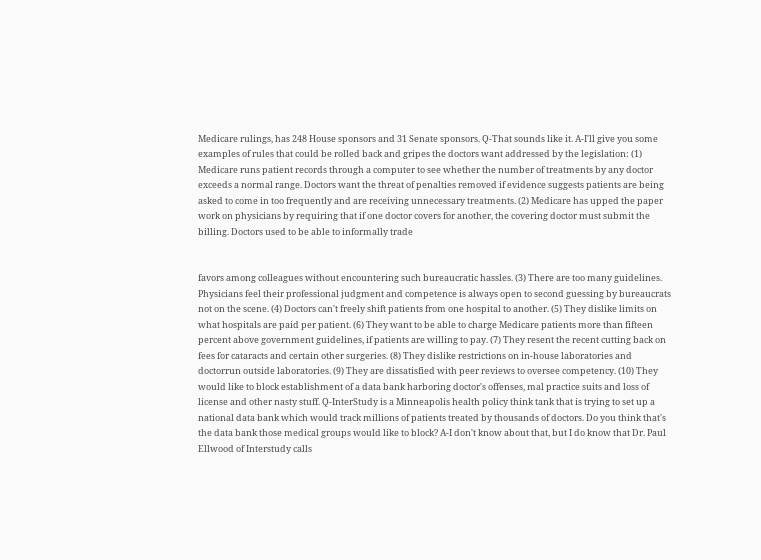Medicare rulings, has 248 House sponsors and 31 Senate sponsors. Q-That sounds like it. A-I'll give you some examples of rules that could be rolled back and gripes the doctors want addressed by the legislation: (1) Medicare runs patient records through a computer to see whether the number of treatments by any doctor exceeds a normal range. Doctors want the threat of penalties removed if evidence suggests patients are being asked to come in too frequently and are receiving unnecessary treatments. (2) Medicare has upped the paper work on physicians by requiring that if one doctor covers for another, the covering doctor must submit the billing. Doctors used to be able to informally trade


favors among colleagues without encountering such bureaucratic hassles. (3) There are too many guidelines. Physicians feel their professional judgment and competence is always open to second guessing by bureaucrats not on the scene. (4) Doctors can't freely shift patients from one hospital to another. (5) They dislike limits on what hospitals are paid per patient. (6) They want to be able to charge Medicare patients more than fifteen percent above government guidelines, if patients are willing to pay. (7) They resent the recent cutting back on fees for cataracts and certain other surgeries. (8) They dislike restrictions on in-house laboratories and doctorrun outside laboratories. (9) They are dissatisfied with peer reviews to oversee competency. (10) They would like to block establishment of a data bank harboring doctor's offenses, mal practice suits and loss of license and other nasty stuff. Q-InterStudy is a Minneapolis health policy think tank that is trying to set up a national data bank which would track millions of patients treated by thousands of doctors. Do you think that's the data bank those medical groups would like to block? A-I don't know about that, but I do know that Dr. Paul Ellwood of Interstudy calls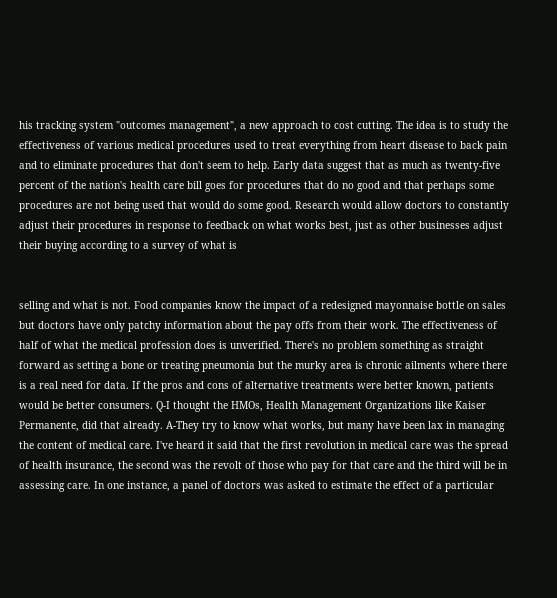his tracking system "outcomes management", a new approach to cost cutting. The idea is to study the effectiveness of various medical procedures used to treat everything from heart disease to back pain and to eliminate procedures that don't seem to help. Early data suggest that as much as twenty-five percent of the nation's health care bill goes for procedures that do no good and that perhaps some procedures are not being used that would do some good. Research would allow doctors to constantly adjust their procedures in response to feedback on what works best, just as other businesses adjust their buying according to a survey of what is


selling and what is not. Food companies know the impact of a redesigned mayonnaise bottle on sales but doctors have only patchy information about the pay offs from their work. The effectiveness of half of what the medical profession does is unverified. There's no problem something as straight forward as setting a bone or treating pneumonia but the murky area is chronic ailments where there is a real need for data. If the pros and cons of alternative treatments were better known, patients would be better consumers. Q-I thought the HMOs, Health Management Organizations like Kaiser Permanente, did that already. A-They try to know what works, but many have been lax in managing the content of medical care. I've heard it said that the first revolution in medical care was the spread of health insurance, the second was the revolt of those who pay for that care and the third will be in assessing care. In one instance, a panel of doctors was asked to estimate the effect of a particular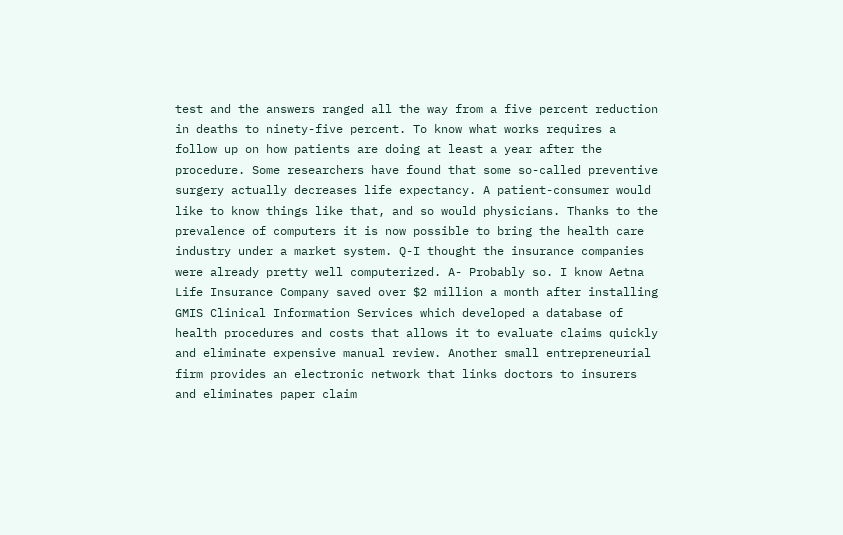test and the answers ranged all the way from a five percent reduction in deaths to ninety-five percent. To know what works requires a follow up on how patients are doing at least a year after the procedure. Some researchers have found that some so-called preventive surgery actually decreases life expectancy. A patient-consumer would like to know things like that, and so would physicians. Thanks to the prevalence of computers it is now possible to bring the health care industry under a market system. Q-I thought the insurance companies were already pretty well computerized. A- Probably so. I know Aetna Life Insurance Company saved over $2 million a month after installing GMIS Clinical Information Services which developed a database of health procedures and costs that allows it to evaluate claims quickly and eliminate expensive manual review. Another small entrepreneurial firm provides an electronic network that links doctors to insurers and eliminates paper claim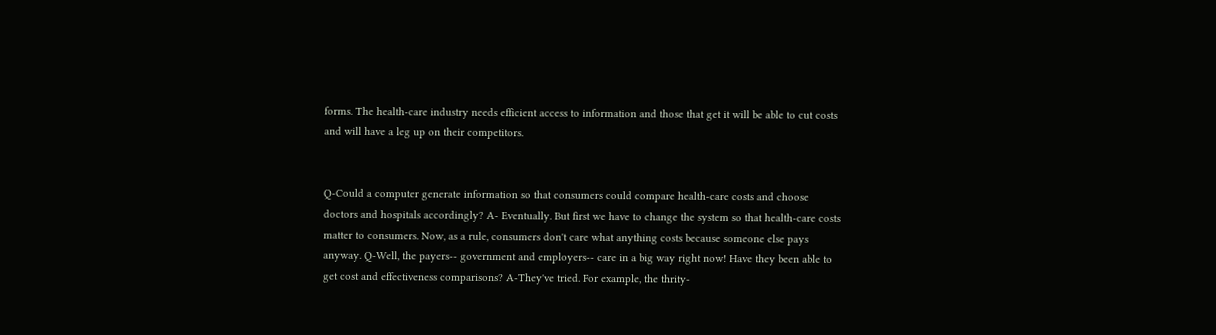forms. The health-care industry needs efficient access to information and those that get it will be able to cut costs and will have a leg up on their competitors.


Q-Could a computer generate information so that consumers could compare health-care costs and choose doctors and hospitals accordingly? A- Eventually. But first we have to change the system so that health-care costs matter to consumers. Now, as a rule, consumers don't care what anything costs because someone else pays anyway. Q-Well, the payers-- government and employers-- care in a big way right now! Have they been able to get cost and effectiveness comparisons? A-They've tried. For example, the thrity-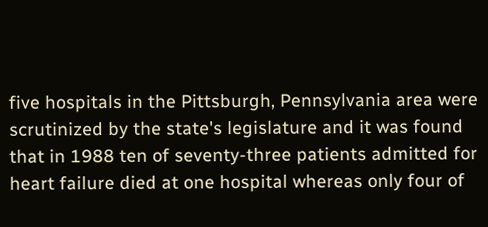five hospitals in the Pittsburgh, Pennsylvania area were scrutinized by the state's legislature and it was found that in 1988 ten of seventy-three patients admitted for heart failure died at one hospital whereas only four of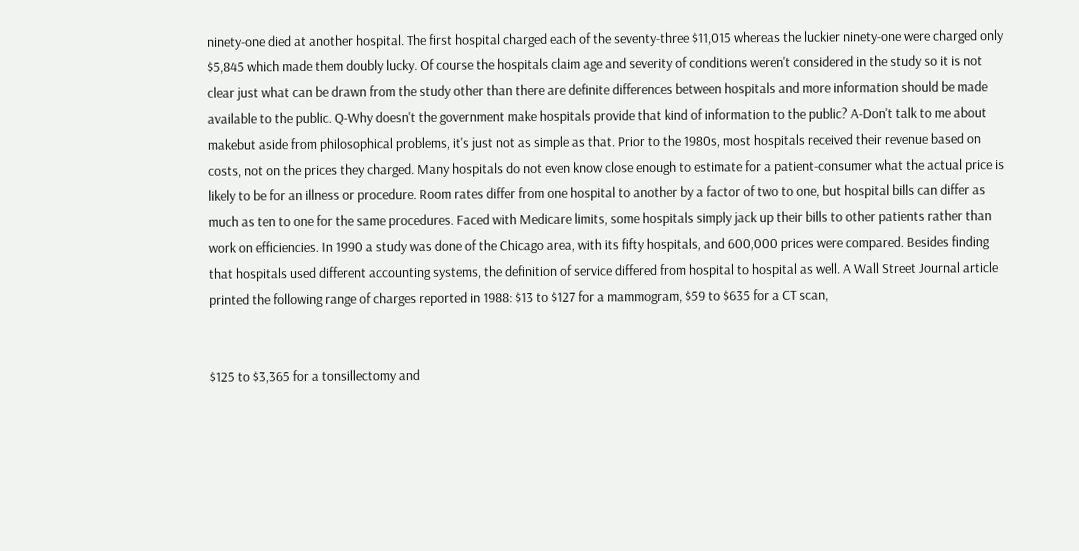ninety-one died at another hospital. The first hospital charged each of the seventy-three $11,015 whereas the luckier ninety-one were charged only $5,845 which made them doubly lucky. Of course the hospitals claim age and severity of conditions weren't considered in the study so it is not clear just what can be drawn from the study other than there are definite differences between hospitals and more information should be made available to the public. Q-Why doesn't the government make hospitals provide that kind of information to the public? A-Don't talk to me about makebut aside from philosophical problems, it's just not as simple as that. Prior to the 1980s, most hospitals received their revenue based on costs, not on the prices they charged. Many hospitals do not even know close enough to estimate for a patient-consumer what the actual price is likely to be for an illness or procedure. Room rates differ from one hospital to another by a factor of two to one, but hospital bills can differ as much as ten to one for the same procedures. Faced with Medicare limits, some hospitals simply jack up their bills to other patients rather than work on efficiencies. In 1990 a study was done of the Chicago area, with its fifty hospitals, and 600,000 prices were compared. Besides finding that hospitals used different accounting systems, the definition of service differed from hospital to hospital as well. A Wall Street Journal article printed the following range of charges reported in 1988: $13 to $127 for a mammogram, $59 to $635 for a CT scan,


$125 to $3,365 for a tonsillectomy and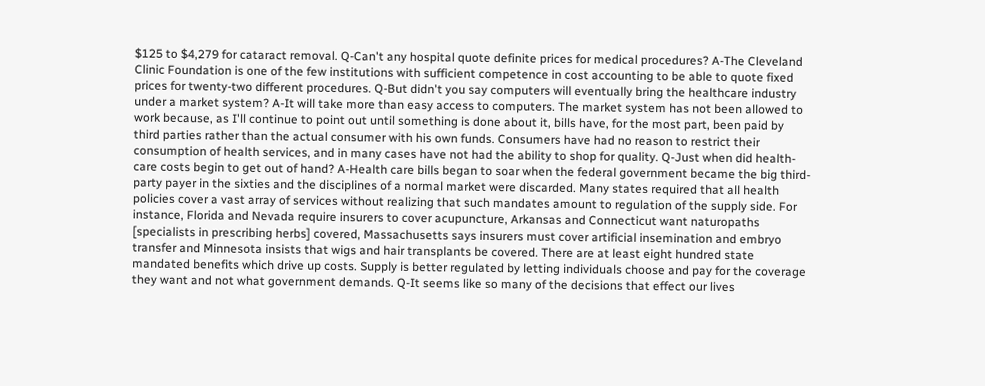$125 to $4,279 for cataract removal. Q-Can't any hospital quote definite prices for medical procedures? A-The Cleveland Clinic Foundation is one of the few institutions with sufficient competence in cost accounting to be able to quote fixed prices for twenty-two different procedures. Q-But didn't you say computers will eventually bring the healthcare industry under a market system? A-It will take more than easy access to computers. The market system has not been allowed to work because, as I'll continue to point out until something is done about it, bills have, for the most part, been paid by third parties rather than the actual consumer with his own funds. Consumers have had no reason to restrict their consumption of health services, and in many cases have not had the ability to shop for quality. Q-Just when did health-care costs begin to get out of hand? A-Health care bills began to soar when the federal government became the big third-party payer in the sixties and the disciplines of a normal market were discarded. Many states required that all health policies cover a vast array of services without realizing that such mandates amount to regulation of the supply side. For instance, Florida and Nevada require insurers to cover acupuncture, Arkansas and Connecticut want naturopaths [specialists in prescribing herbs] covered, Massachusetts says insurers must cover artificial insemination and embryo transfer and Minnesota insists that wigs and hair transplants be covered. There are at least eight hundred state mandated benefits which drive up costs. Supply is better regulated by letting individuals choose and pay for the coverage they want and not what government demands. Q-It seems like so many of the decisions that effect our lives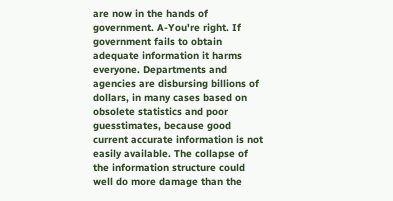are now in the hands of government. A-You're right. If government fails to obtain adequate information it harms everyone. Departments and agencies are disbursing billions of dollars, in many cases based on obsolete statistics and poor guesstimates, because good current accurate information is not easily available. The collapse of the information structure could well do more damage than the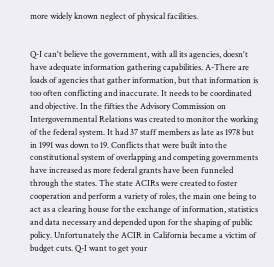more widely known neglect of physical facilities.


Q-I can't believe the government, with all its agencies, doesn't have adequate information gathering capabilities. A-There are loads of agencies that gather information, but that information is too often conflicting and inaccurate. It needs to be coordinated and objective. In the fifties the Advisory Commission on Intergovernmental Relations was created to monitor the working of the federal system. It had 37 staff members as late as 1978 but in 1991 was down to 19. Conflicts that were built into the constitutional system of overlapping and competing governments have increased as more federal grants have been funneled through the states. The state ACIRs were created to foster cooperation and perform a variety of roles, the main one being to act as a clearing house for the exchange of information, statistics and data necessary and depended upon for the shaping of public policy. Unfortunately the ACIR in California became a victim of budget cuts. Q-I want to get your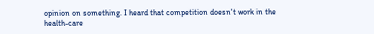opinion on something. I heard that competition doesn't work in the health-care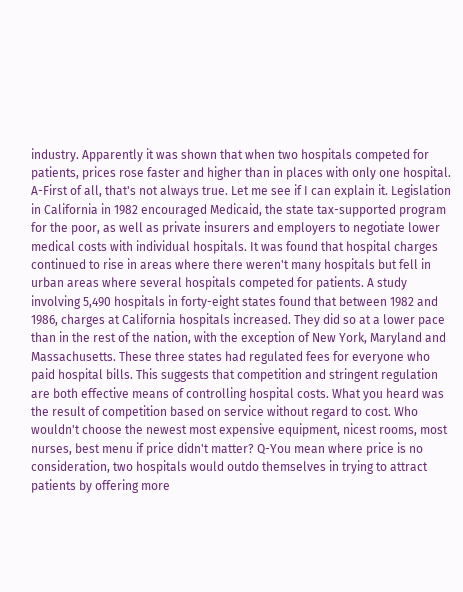industry. Apparently it was shown that when two hospitals competed for patients, prices rose faster and higher than in places with only one hospital. A-First of all, that's not always true. Let me see if I can explain it. Legislation in California in 1982 encouraged Medicaid, the state tax-supported program for the poor, as well as private insurers and employers to negotiate lower medical costs with individual hospitals. It was found that hospital charges continued to rise in areas where there weren't many hospitals but fell in urban areas where several hospitals competed for patients. A study involving 5,490 hospitals in forty-eight states found that between 1982 and 1986, charges at California hospitals increased. They did so at a lower pace than in the rest of the nation, with the exception of New York, Maryland and Massachusetts. These three states had regulated fees for everyone who paid hospital bills. This suggests that competition and stringent regulation are both effective means of controlling hospital costs. What you heard was the result of competition based on service without regard to cost. Who wouldn't choose the newest most expensive equipment, nicest rooms, most nurses, best menu if price didn't matter? Q-You mean where price is no consideration, two hospitals would outdo themselves in trying to attract patients by offering more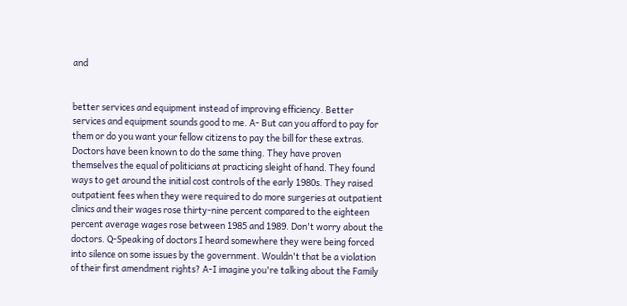and


better services and equipment instead of improving efficiency. Better services and equipment sounds good to me. A- But can you afford to pay for them or do you want your fellow citizens to pay the bill for these extras. Doctors have been known to do the same thing. They have proven themselves the equal of politicians at practicing sleight of hand. They found ways to get around the initial cost controls of the early 1980s. They raised outpatient fees when they were required to do more surgeries at outpatient clinics and their wages rose thirty-nine percent compared to the eighteen percent average wages rose between 1985 and 1989. Don't worry about the doctors. Q-Speaking of doctors I heard somewhere they were being forced into silence on some issues by the government. Wouldn't that be a violation of their first amendment rights? A-I imagine you're talking about the Family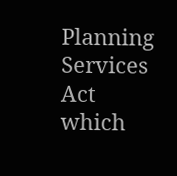Planning Services Act which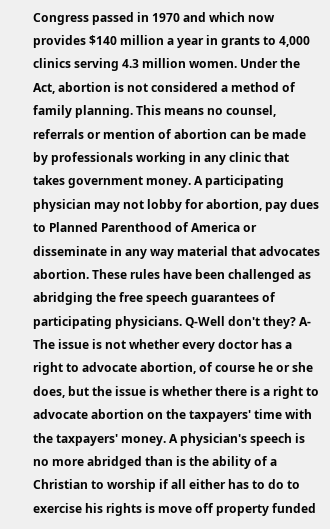Congress passed in 1970 and which now provides $140 million a year in grants to 4,000 clinics serving 4.3 million women. Under the Act, abortion is not considered a method of family planning. This means no counsel, referrals or mention of abortion can be made by professionals working in any clinic that takes government money. A participating physician may not lobby for abortion, pay dues to Planned Parenthood of America or disseminate in any way material that advocates abortion. These rules have been challenged as abridging the free speech guarantees of participating physicians. Q-Well don't they? A- The issue is not whether every doctor has a right to advocate abortion, of course he or she does, but the issue is whether there is a right to advocate abortion on the taxpayers' time with the taxpayers' money. A physician's speech is no more abridged than is the ability of a Christian to worship if all either has to do to exercise his rights is move off property funded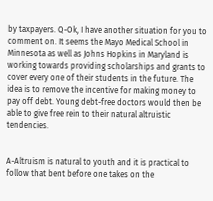by taxpayers. Q-Ok, I have another situation for you to comment on. It seems the Mayo Medical School in Minnesota as well as Johns Hopkins in Maryland is working towards providing scholarships and grants to cover every one of their students in the future. The idea is to remove the incentive for making money to pay off debt. Young debt-free doctors would then be able to give free rein to their natural altruistic tendencies.


A-Altruism is natural to youth and it is practical to follow that bent before one takes on the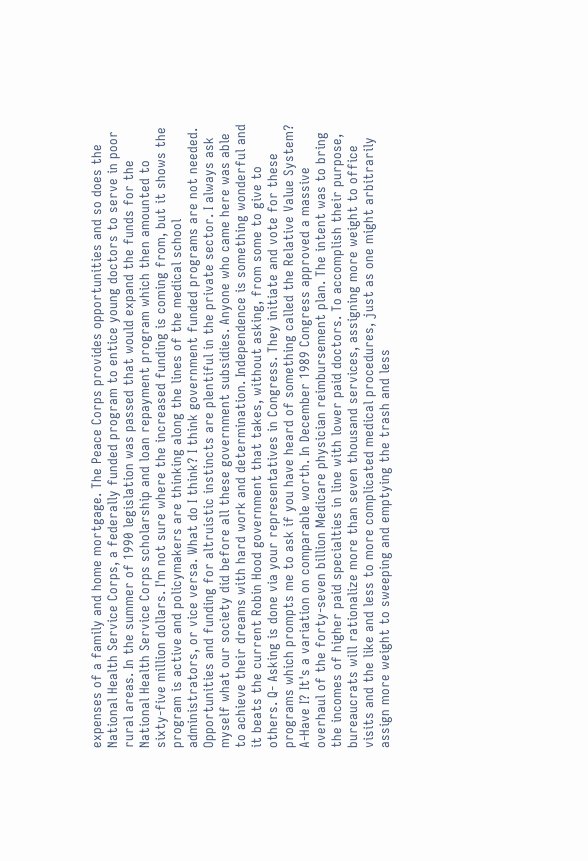expenses of a family and home mortgage. The Peace Corps provides opportunities and so does the National Health Service Corps, a federally funded program to entice young doctors to serve in poor rural areas. In the summer of 1990 legislation was passed that would expand the funds for the National Health Service Corps scholarship and loan repayment program which then amounted to sixty-five million dollars. I'm not sure where the increased funding is coming from, but it shows the program is active and policymakers are thinking along the lines of the medical school administrators, or vice versa. What do I think? I think government funded programs are not needed. Opportunities and funding for altruistic instincts are plentiful in the private sector. I always ask myself what our society did before all these government subsidies. Anyone who came here was able to achieve their dreams with hard work and determination. Independence is something wonderful and it beats the current Robin Hood government that takes, without asking, from some to give to others. Q- Asking is done via your representatives in Congress. They initiate and vote for these programs which prompts me to ask if you have heard of something called the Relative Value System? A-Have I? It's a variation on comparable worth. In December 1989 Congress approved a massive overhaul of the forty-seven billion Medicare physician reimbursement plan. The intent was to bring the incomes of higher paid specialties in line with lower paid doctors. To accomplish their purpose, bureaucrats will rationalize more than seven thousand services, assigning more weight to office visits and the like and less to more complicated medical procedures, just as one might arbitrarily assign more weight to sweeping and emptying the trash and less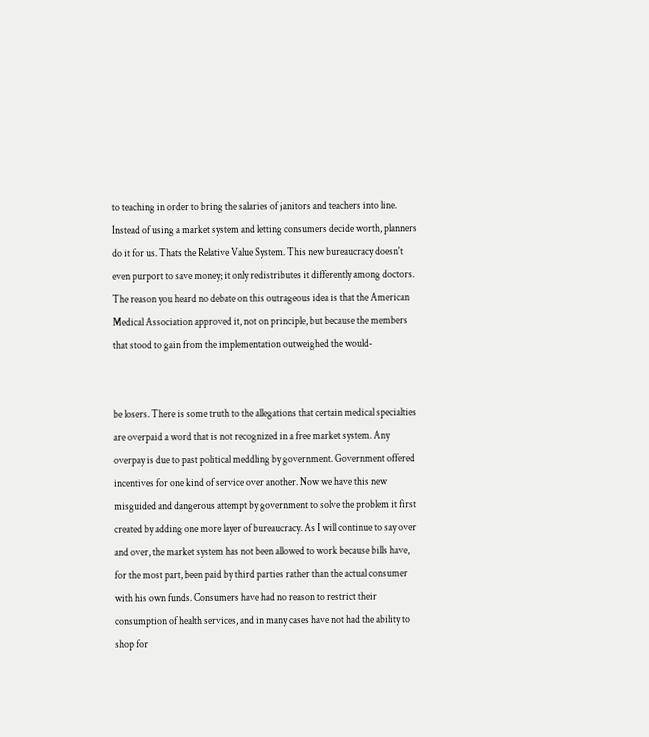to teaching in order to bring the salaries of janitors and teachers into line. Instead of using a market system and letting consumers decide worth, planners do it for us. Thats the Relative Value System. This new bureaucracy doesn't even purport to save money; it only redistributes it differently among doctors. The reason you heard no debate on this outrageous idea is that the American Medical Association approved it, not on principle, but because the members that stood to gain from the implementation outweighed the would-


be losers. There is some truth to the allegations that certain medical specialties are overpaid a word that is not recognized in a free market system. Any overpay is due to past political meddling by government. Government offered incentives for one kind of service over another. Now we have this new misguided and dangerous attempt by government to solve the problem it first created by adding one more layer of bureaucracy. As I will continue to say over and over, the market system has not been allowed to work because bills have, for the most part, been paid by third parties rather than the actual consumer with his own funds. Consumers have had no reason to restrict their consumption of health services, and in many cases have not had the ability to shop for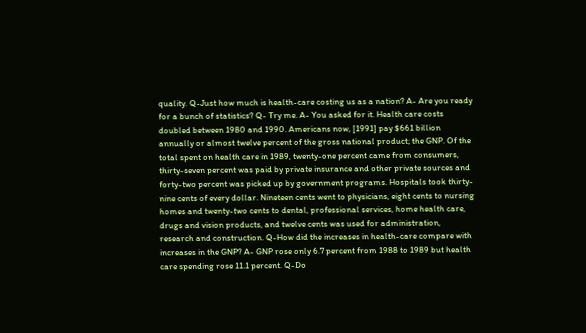quality. Q-Just how much is health-care costing us as a nation? A- Are you ready for a bunch of statistics? Q- Try me. A- You asked for it. Health care costs doubled between 1980 and 1990. Americans now, [1991] pay $661 billion annually or almost twelve percent of the gross national product; the GNP. Of the total spent on health care in 1989, twenty-one percent came from consumers, thirty-seven percent was paid by private insurance and other private sources and forty-two percent was picked up by government programs. Hospitals took thirty-nine cents of every dollar. Nineteen cents went to physicians, eight cents to nursing homes and twenty-two cents to dental, professional services, home health care, drugs and vision products, and twelve cents was used for administration, research and construction. Q-How did the increases in health-care compare with increases in the GNP? A- GNP rose only 6.7 percent from 1988 to 1989 but health care spending rose 11.1 percent. Q-Do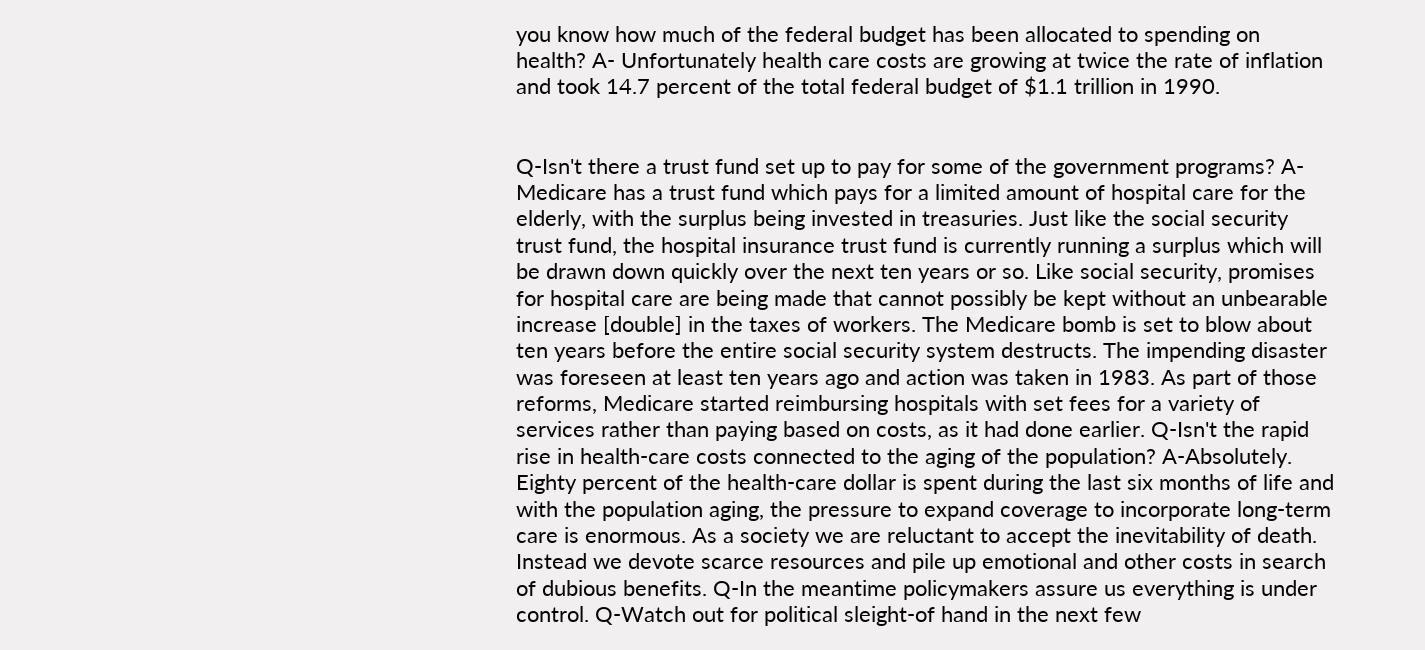you know how much of the federal budget has been allocated to spending on health? A- Unfortunately health care costs are growing at twice the rate of inflation and took 14.7 percent of the total federal budget of $1.1 trillion in 1990.


Q-Isn't there a trust fund set up to pay for some of the government programs? A-Medicare has a trust fund which pays for a limited amount of hospital care for the elderly, with the surplus being invested in treasuries. Just like the social security trust fund, the hospital insurance trust fund is currently running a surplus which will be drawn down quickly over the next ten years or so. Like social security, promises for hospital care are being made that cannot possibly be kept without an unbearable increase [double] in the taxes of workers. The Medicare bomb is set to blow about ten years before the entire social security system destructs. The impending disaster was foreseen at least ten years ago and action was taken in 1983. As part of those reforms, Medicare started reimbursing hospitals with set fees for a variety of services rather than paying based on costs, as it had done earlier. Q-Isn't the rapid rise in health-care costs connected to the aging of the population? A-Absolutely. Eighty percent of the health-care dollar is spent during the last six months of life and with the population aging, the pressure to expand coverage to incorporate long-term care is enormous. As a society we are reluctant to accept the inevitability of death. Instead we devote scarce resources and pile up emotional and other costs in search of dubious benefits. Q-In the meantime policymakers assure us everything is under control. Q-Watch out for political sleight-of hand in the next few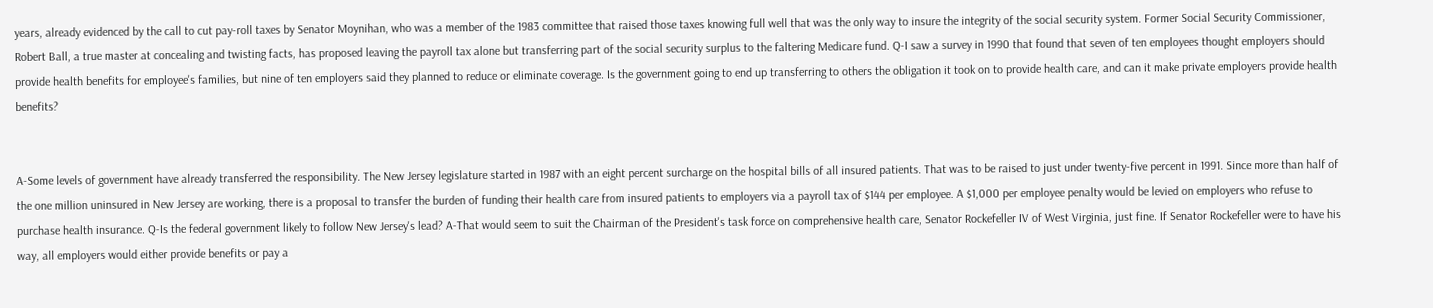years, already evidenced by the call to cut pay-roll taxes by Senator Moynihan, who was a member of the 1983 committee that raised those taxes knowing full well that was the only way to insure the integrity of the social security system. Former Social Security Commissioner, Robert Ball, a true master at concealing and twisting facts, has proposed leaving the payroll tax alone but transferring part of the social security surplus to the faltering Medicare fund. Q-I saw a survey in 1990 that found that seven of ten employees thought employers should provide health benefits for employee's families, but nine of ten employers said they planned to reduce or eliminate coverage. Is the government going to end up transferring to others the obligation it took on to provide health care, and can it make private employers provide health benefits?


A-Some levels of government have already transferred the responsibility. The New Jersey legislature started in 1987 with an eight percent surcharge on the hospital bills of all insured patients. That was to be raised to just under twenty-five percent in 1991. Since more than half of the one million uninsured in New Jersey are working, there is a proposal to transfer the burden of funding their health care from insured patients to employers via a payroll tax of $144 per employee. A $1,000 per employee penalty would be levied on employers who refuse to purchase health insurance. Q-Is the federal government likely to follow New Jersey's lead? A-That would seem to suit the Chairman of the President's task force on comprehensive health care, Senator Rockefeller IV of West Virginia, just fine. If Senator Rockefeller were to have his way, all employers would either provide benefits or pay a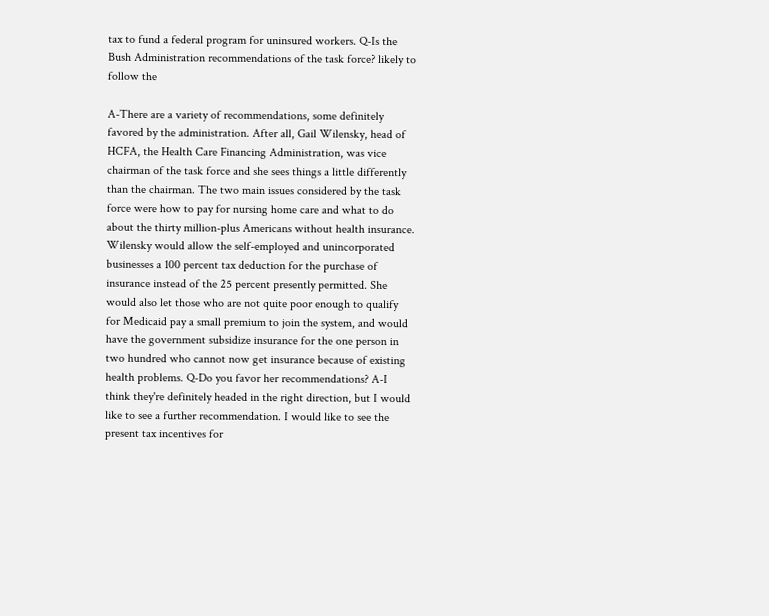tax to fund a federal program for uninsured workers. Q-Is the Bush Administration recommendations of the task force? likely to follow the

A-There are a variety of recommendations, some definitely favored by the administration. After all, Gail Wilensky, head of HCFA, the Health Care Financing Administration, was vice chairman of the task force and she sees things a little differently than the chairman. The two main issues considered by the task force were how to pay for nursing home care and what to do about the thirty million-plus Americans without health insurance. Wilensky would allow the self-employed and unincorporated businesses a 100 percent tax deduction for the purchase of insurance instead of the 25 percent presently permitted. She would also let those who are not quite poor enough to qualify for Medicaid pay a small premium to join the system, and would have the government subsidize insurance for the one person in two hundred who cannot now get insurance because of existing health problems. Q-Do you favor her recommendations? A-I think they're definitely headed in the right direction, but I would like to see a further recommendation. I would like to see the present tax incentives for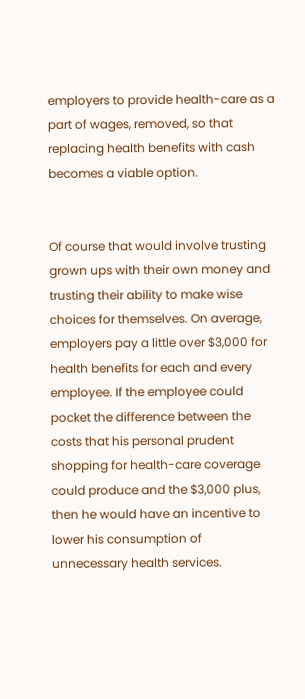employers to provide health-care as a part of wages, removed, so that replacing health benefits with cash becomes a viable option.


Of course that would involve trusting grown ups with their own money and trusting their ability to make wise choices for themselves. On average, employers pay a little over $3,000 for health benefits for each and every employee. If the employee could pocket the difference between the costs that his personal prudent shopping for health-care coverage could produce and the $3,000 plus, then he would have an incentive to lower his consumption of unnecessary health services.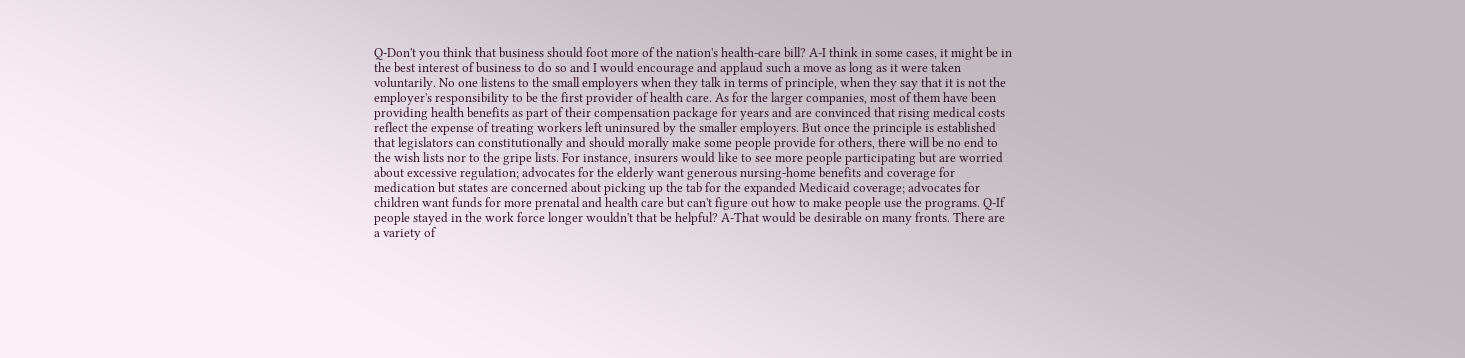Q-Don't you think that business should foot more of the nation's health-care bill? A-I think in some cases, it might be in the best interest of business to do so and I would encourage and applaud such a move as long as it were taken voluntarily. No one listens to the small employers when they talk in terms of principle, when they say that it is not the employer's responsibility to be the first provider of health care. As for the larger companies, most of them have been providing health benefits as part of their compensation package for years and are convinced that rising medical costs reflect the expense of treating workers left uninsured by the smaller employers. But once the principle is established that legislators can constitutionally and should morally make some people provide for others, there will be no end to the wish lists nor to the gripe lists. For instance, insurers would like to see more people participating but are worried about excessive regulation; advocates for the elderly want generous nursing-home benefits and coverage for medication but states are concerned about picking up the tab for the expanded Medicaid coverage; advocates for children want funds for more prenatal and health care but can't figure out how to make people use the programs. Q-If people stayed in the work force longer wouldn't that be helpful? A-That would be desirable on many fronts. There are a variety of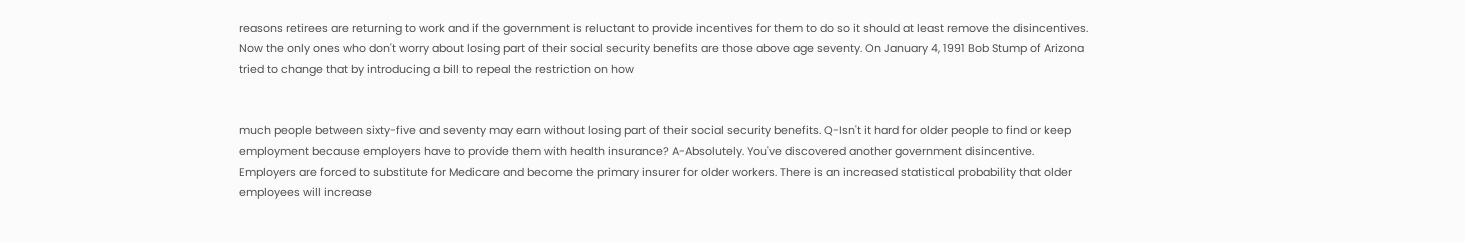reasons retirees are returning to work and if the government is reluctant to provide incentives for them to do so it should at least remove the disincentives. Now the only ones who don't worry about losing part of their social security benefits are those above age seventy. On January 4, 1991 Bob Stump of Arizona tried to change that by introducing a bill to repeal the restriction on how


much people between sixty-five and seventy may earn without losing part of their social security benefits. Q-Isn't it hard for older people to find or keep employment because employers have to provide them with health insurance? A-Absolutely. You've discovered another government disincentive. Employers are forced to substitute for Medicare and become the primary insurer for older workers. There is an increased statistical probability that older employees will increase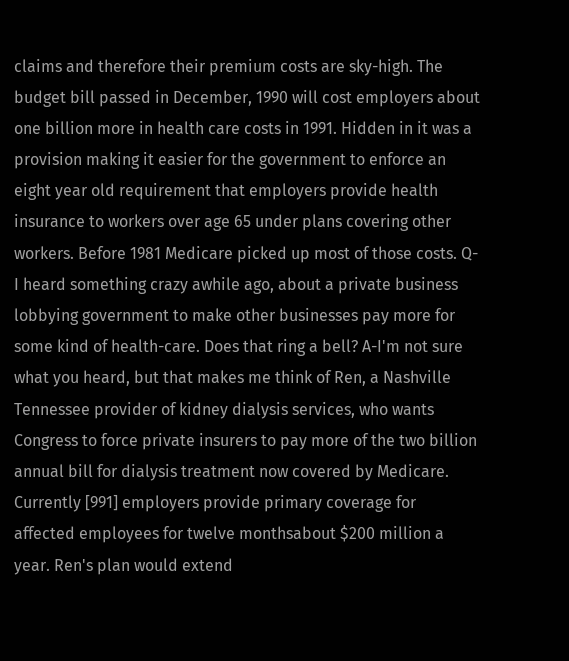claims and therefore their premium costs are sky-high. The budget bill passed in December, 1990 will cost employers about one billion more in health care costs in 1991. Hidden in it was a provision making it easier for the government to enforce an eight year old requirement that employers provide health insurance to workers over age 65 under plans covering other workers. Before 1981 Medicare picked up most of those costs. Q-I heard something crazy awhile ago, about a private business lobbying government to make other businesses pay more for some kind of health-care. Does that ring a bell? A-I'm not sure what you heard, but that makes me think of Ren, a Nashville Tennessee provider of kidney dialysis services, who wants Congress to force private insurers to pay more of the two billion annual bill for dialysis treatment now covered by Medicare. Currently [991] employers provide primary coverage for affected employees for twelve monthsabout $200 million a year. Ren's plan would extend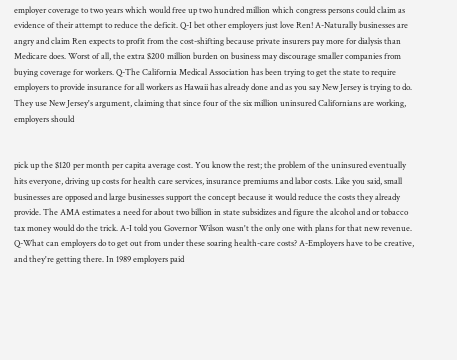employer coverage to two years which would free up two hundred million which congress persons could claim as evidence of their attempt to reduce the deficit. Q-I bet other employers just love Ren! A-Naturally businesses are angry and claim Ren expects to profit from the cost-shifting because private insurers pay more for dialysis than Medicare does. Worst of all, the extra $200 million burden on business may discourage smaller companies from buying coverage for workers. Q-The California Medical Association has been trying to get the state to require employers to provide insurance for all workers as Hawaii has already done and as you say New Jersey is trying to do. They use New Jersey's argument, claiming that since four of the six million uninsured Californians are working, employers should


pick up the $120 per month per capita average cost. You know the rest; the problem of the uninsured eventually hits everyone, driving up costs for health care services, insurance premiums and labor costs. Like you said, small businesses are opposed and large businesses support the concept because it would reduce the costs they already provide. The AMA estimates a need for about two billion in state subsidizes and figure the alcohol and or tobacco tax money would do the trick. A-I told you Governor Wilson wasn't the only one with plans for that new revenue. Q-What can employers do to get out from under these soaring health-care costs? A-Employers have to be creative, and they're getting there. In 1989 employers paid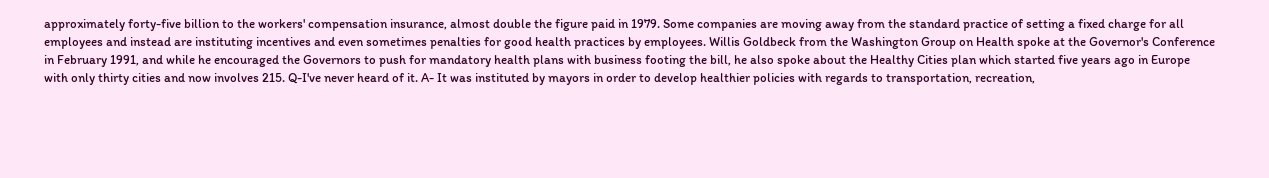approximately forty-five billion to the workers' compensation insurance, almost double the figure paid in 1979. Some companies are moving away from the standard practice of setting a fixed charge for all employees and instead are instituting incentives and even sometimes penalties for good health practices by employees. Willis Goldbeck from the Washington Group on Health spoke at the Governor's Conference in February 1991, and while he encouraged the Governors to push for mandatory health plans with business footing the bill, he also spoke about the Healthy Cities plan which started five years ago in Europe with only thirty cities and now involves 215. Q-I've never heard of it. A- It was instituted by mayors in order to develop healthier policies with regards to transportation, recreation,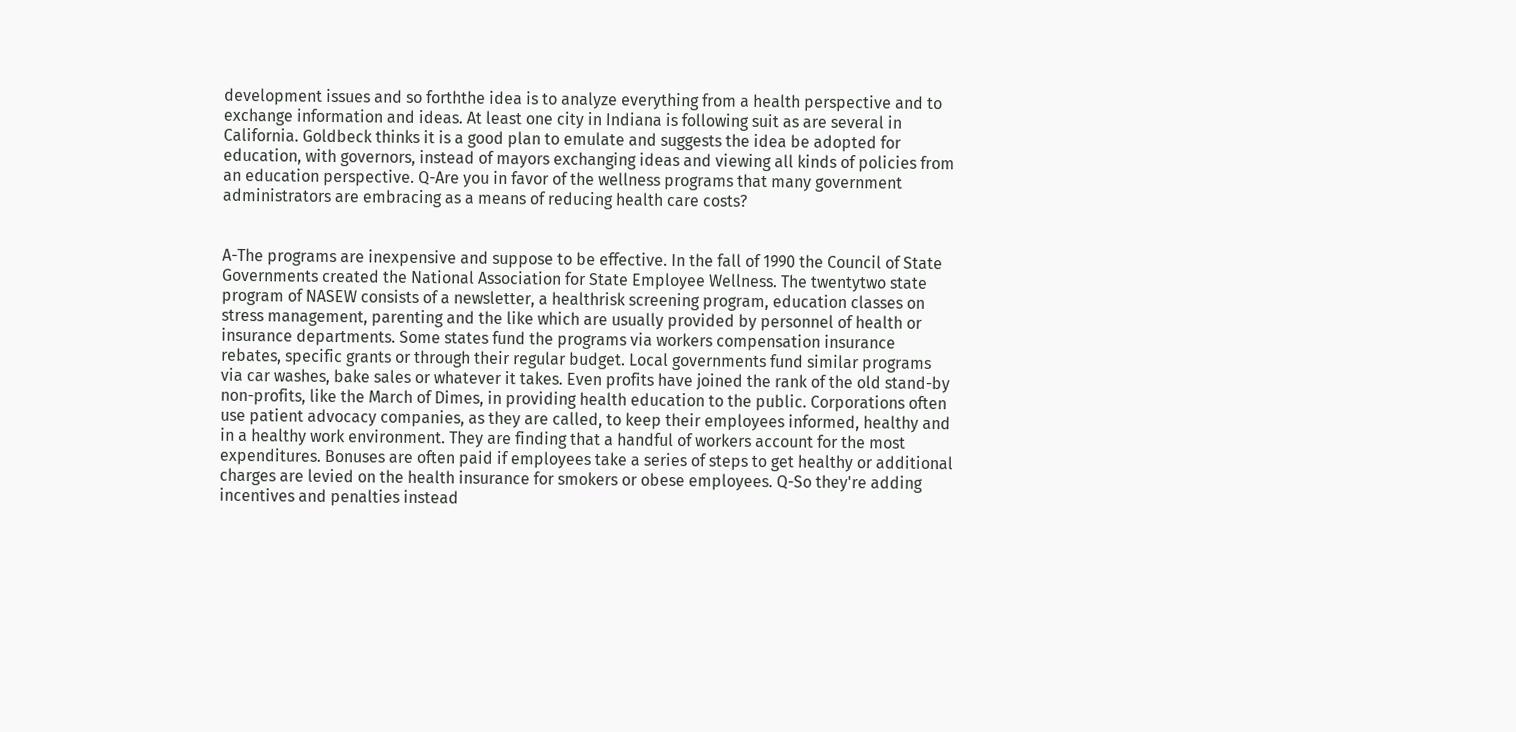development issues and so forththe idea is to analyze everything from a health perspective and to exchange information and ideas. At least one city in Indiana is following suit as are several in California. Goldbeck thinks it is a good plan to emulate and suggests the idea be adopted for education, with governors, instead of mayors exchanging ideas and viewing all kinds of policies from an education perspective. Q-Are you in favor of the wellness programs that many government administrators are embracing as a means of reducing health care costs?


A-The programs are inexpensive and suppose to be effective. In the fall of 1990 the Council of State Governments created the National Association for State Employee Wellness. The twentytwo state program of NASEW consists of a newsletter, a healthrisk screening program, education classes on stress management, parenting and the like which are usually provided by personnel of health or insurance departments. Some states fund the programs via workers compensation insurance rebates, specific grants or through their regular budget. Local governments fund similar programs via car washes, bake sales or whatever it takes. Even profits have joined the rank of the old stand-by non-profits, like the March of Dimes, in providing health education to the public. Corporations often use patient advocacy companies, as they are called, to keep their employees informed, healthy and in a healthy work environment. They are finding that a handful of workers account for the most expenditures. Bonuses are often paid if employees take a series of steps to get healthy or additional charges are levied on the health insurance for smokers or obese employees. Q-So they're adding incentives and penalties instead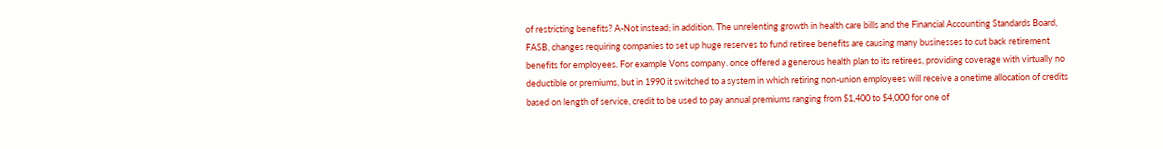of restricting benefits? A-Not instead; in addition. The unrelenting growth in health care bills and the Financial Accounting Standards Board, FASB, changes requiring companies to set up huge reserves to fund retiree benefits are causing many businesses to cut back retirement benefits for employees. For example Vons company. once offered a generous health plan to its retirees, providing coverage with virtually no deductible or premiums, but in 1990 it switched to a system in which retiring non-union employees will receive a onetime allocation of credits based on length of service, credit to be used to pay annual premiums ranging from $1,400 to $4,000 for one of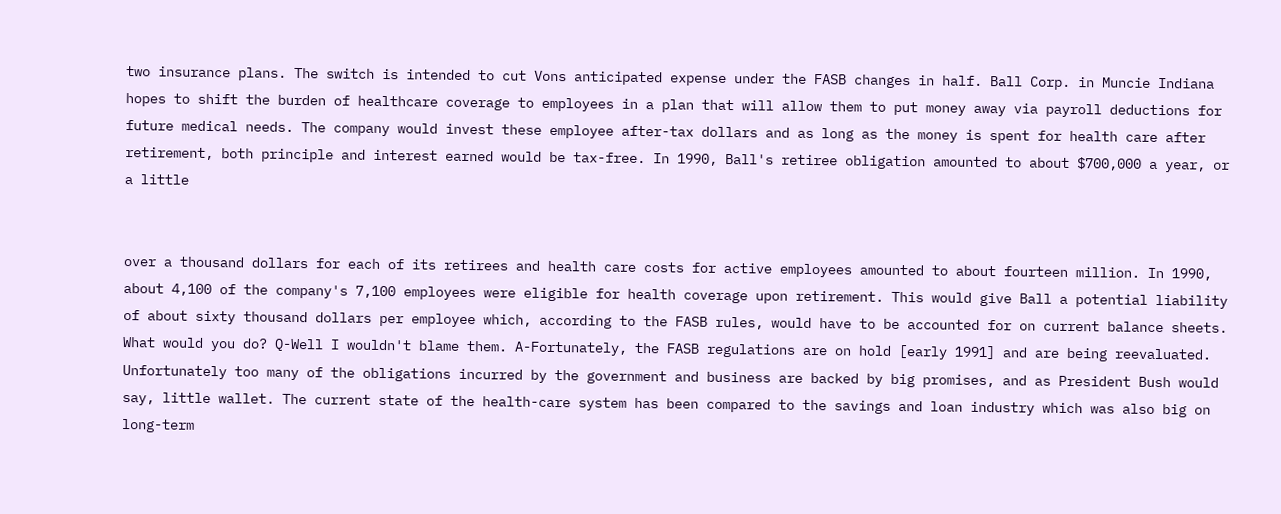two insurance plans. The switch is intended to cut Vons anticipated expense under the FASB changes in half. Ball Corp. in Muncie Indiana hopes to shift the burden of healthcare coverage to employees in a plan that will allow them to put money away via payroll deductions for future medical needs. The company would invest these employee after-tax dollars and as long as the money is spent for health care after retirement, both principle and interest earned would be tax-free. In 1990, Ball's retiree obligation amounted to about $700,000 a year, or a little


over a thousand dollars for each of its retirees and health care costs for active employees amounted to about fourteen million. In 1990, about 4,100 of the company's 7,100 employees were eligible for health coverage upon retirement. This would give Ball a potential liability of about sixty thousand dollars per employee which, according to the FASB rules, would have to be accounted for on current balance sheets. What would you do? Q-Well I wouldn't blame them. A-Fortunately, the FASB regulations are on hold [early 1991] and are being reevaluated. Unfortunately too many of the obligations incurred by the government and business are backed by big promises, and as President Bush would say, little wallet. The current state of the health-care system has been compared to the savings and loan industry which was also big on long-term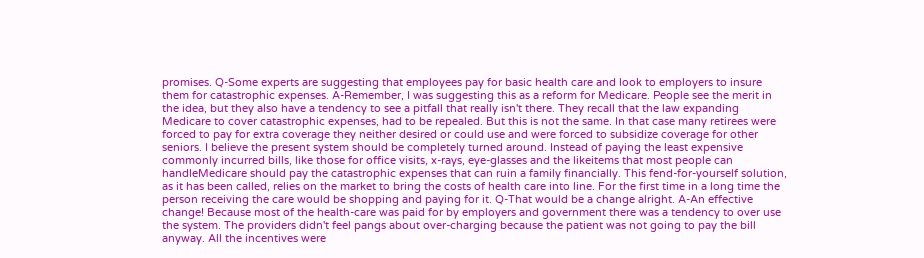promises. Q-Some experts are suggesting that employees pay for basic health care and look to employers to insure them for catastrophic expenses. A-Remember, I was suggesting this as a reform for Medicare. People see the merit in the idea, but they also have a tendency to see a pitfall that really isn't there. They recall that the law expanding Medicare to cover catastrophic expenses, had to be repealed. But this is not the same. In that case many retirees were forced to pay for extra coverage they neither desired or could use and were forced to subsidize coverage for other seniors. I believe the present system should be completely turned around. Instead of paying the least expensive commonly incurred bills, like those for office visits, x-rays, eye-glasses and the likeitems that most people can handleMedicare should pay the catastrophic expenses that can ruin a family financially. This fend-for-yourself solution, as it has been called, relies on the market to bring the costs of health care into line. For the first time in a long time the person receiving the care would be shopping and paying for it. Q-That would be a change alright. A-An effective change! Because most of the health-care was paid for by employers and government there was a tendency to over use the system. The providers didn't feel pangs about over-charging because the patient was not going to pay the bill anyway. All the incentives were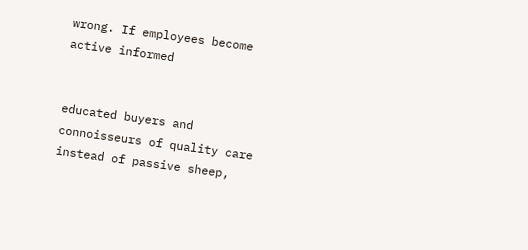wrong. If employees become active informed


educated buyers and connoisseurs of quality care instead of passive sheep,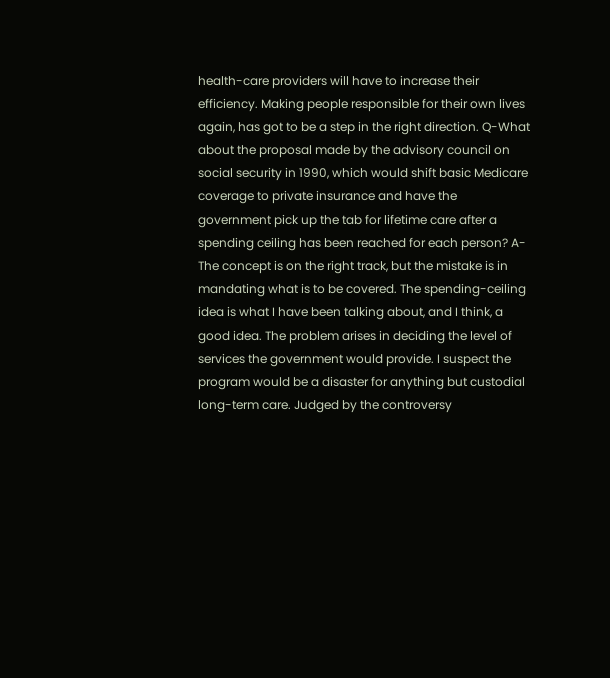health-care providers will have to increase their efficiency. Making people responsible for their own lives again, has got to be a step in the right direction. Q-What about the proposal made by the advisory council on social security in 1990, which would shift basic Medicare coverage to private insurance and have the government pick up the tab for lifetime care after a spending ceiling has been reached for each person? A-The concept is on the right track, but the mistake is in mandating what is to be covered. The spending-ceiling idea is what I have been talking about, and I think, a good idea. The problem arises in deciding the level of services the government would provide. I suspect the program would be a disaster for anything but custodial long-term care. Judged by the controversy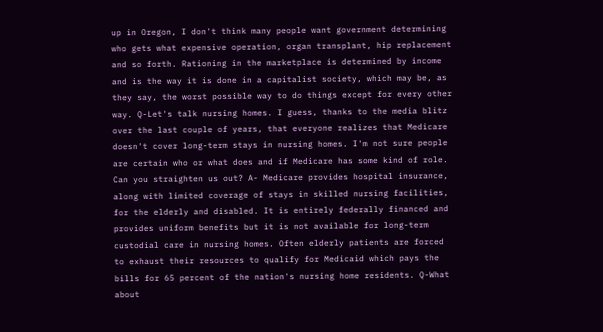up in Oregon, I don't think many people want government determining who gets what expensive operation, organ transplant, hip replacement and so forth. Rationing in the marketplace is determined by income and is the way it is done in a capitalist society, which may be, as they say, the worst possible way to do things except for every other way. Q-Let's talk nursing homes. I guess, thanks to the media blitz over the last couple of years, that everyone realizes that Medicare doesn't cover long-term stays in nursing homes. I'm not sure people are certain who or what does and if Medicare has some kind of role. Can you straighten us out? A- Medicare provides hospital insurance, along with limited coverage of stays in skilled nursing facilities, for the elderly and disabled. It is entirely federally financed and provides uniform benefits but it is not available for long-term custodial care in nursing homes. Often elderly patients are forced to exhaust their resources to qualify for Medicaid which pays the bills for 65 percent of the nation's nursing home residents. Q-What about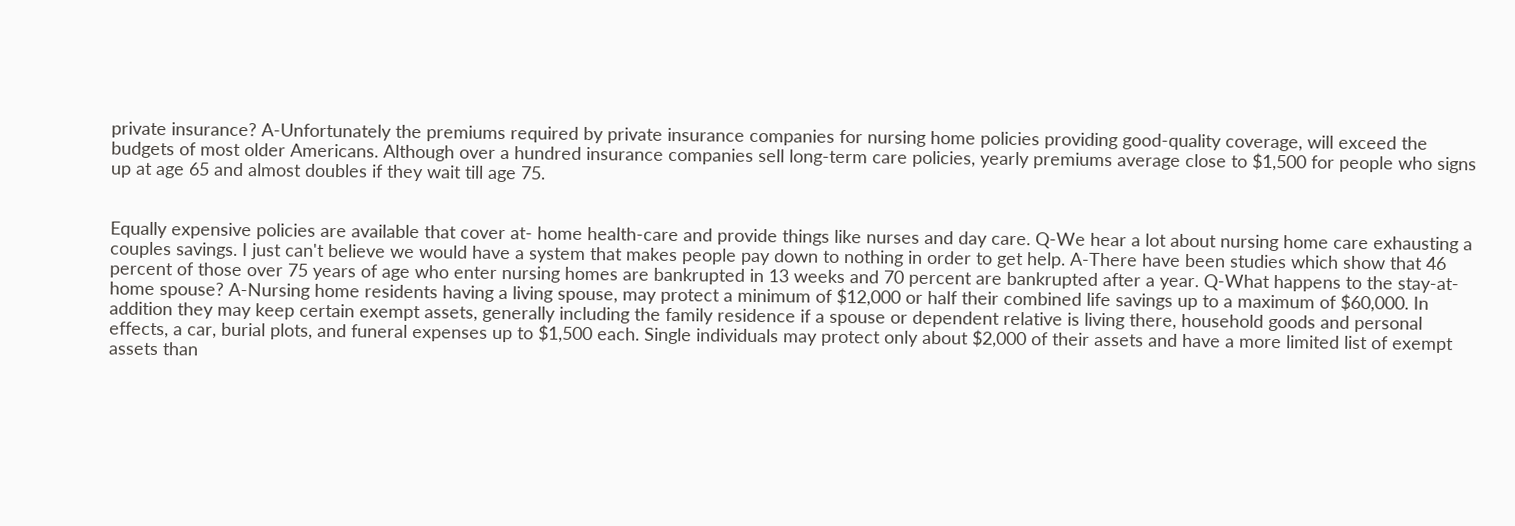private insurance? A-Unfortunately the premiums required by private insurance companies for nursing home policies providing good-quality coverage, will exceed the budgets of most older Americans. Although over a hundred insurance companies sell long-term care policies, yearly premiums average close to $1,500 for people who signs up at age 65 and almost doubles if they wait till age 75.


Equally expensive policies are available that cover at- home health-care and provide things like nurses and day care. Q-We hear a lot about nursing home care exhausting a couples savings. I just can't believe we would have a system that makes people pay down to nothing in order to get help. A-There have been studies which show that 46 percent of those over 75 years of age who enter nursing homes are bankrupted in 13 weeks and 70 percent are bankrupted after a year. Q-What happens to the stay-at-home spouse? A-Nursing home residents having a living spouse, may protect a minimum of $12,000 or half their combined life savings up to a maximum of $60,000. In addition they may keep certain exempt assets, generally including the family residence if a spouse or dependent relative is living there, household goods and personal effects, a car, burial plots, and funeral expenses up to $1,500 each. Single individuals may protect only about $2,000 of their assets and have a more limited list of exempt assets than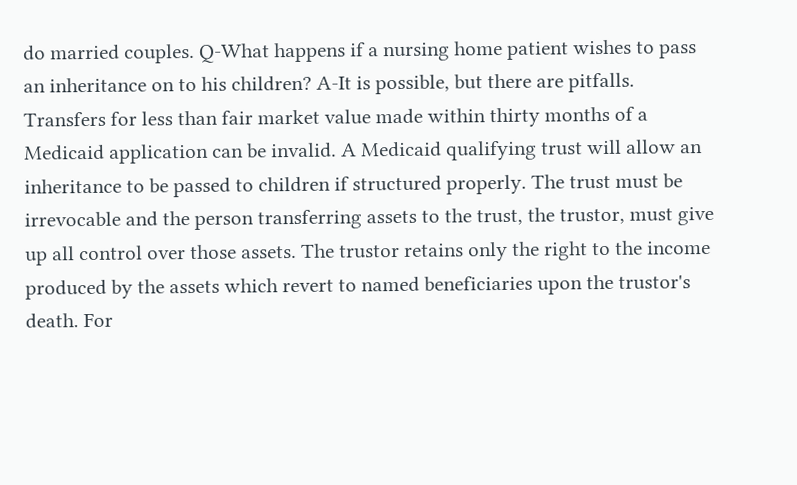do married couples. Q-What happens if a nursing home patient wishes to pass an inheritance on to his children? A-It is possible, but there are pitfalls. Transfers for less than fair market value made within thirty months of a Medicaid application can be invalid. A Medicaid qualifying trust will allow an inheritance to be passed to children if structured properly. The trust must be irrevocable and the person transferring assets to the trust, the trustor, must give up all control over those assets. The trustor retains only the right to the income produced by the assets which revert to named beneficiaries upon the trustor's death. For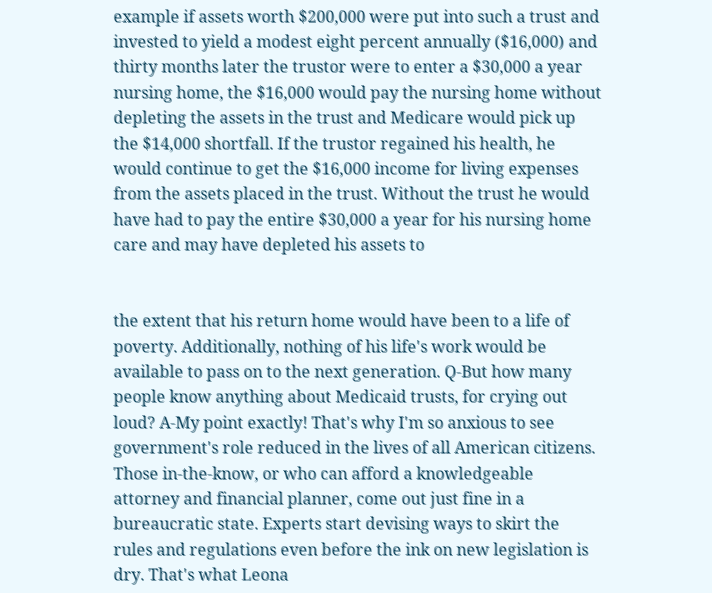example if assets worth $200,000 were put into such a trust and invested to yield a modest eight percent annually ($16,000) and thirty months later the trustor were to enter a $30,000 a year nursing home, the $16,000 would pay the nursing home without depleting the assets in the trust and Medicare would pick up the $14,000 shortfall. If the trustor regained his health, he would continue to get the $16,000 income for living expenses from the assets placed in the trust. Without the trust he would have had to pay the entire $30,000 a year for his nursing home care and may have depleted his assets to


the extent that his return home would have been to a life of poverty. Additionally, nothing of his life's work would be available to pass on to the next generation. Q-But how many people know anything about Medicaid trusts, for crying out loud? A-My point exactly! That's why I'm so anxious to see government's role reduced in the lives of all American citizens. Those in-the-know, or who can afford a knowledgeable attorney and financial planner, come out just fine in a bureaucratic state. Experts start devising ways to skirt the rules and regulations even before the ink on new legislation is dry. That's what Leona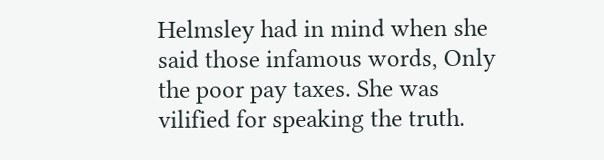Helmsley had in mind when she said those infamous words, Only the poor pay taxes. She was vilified for speaking the truth.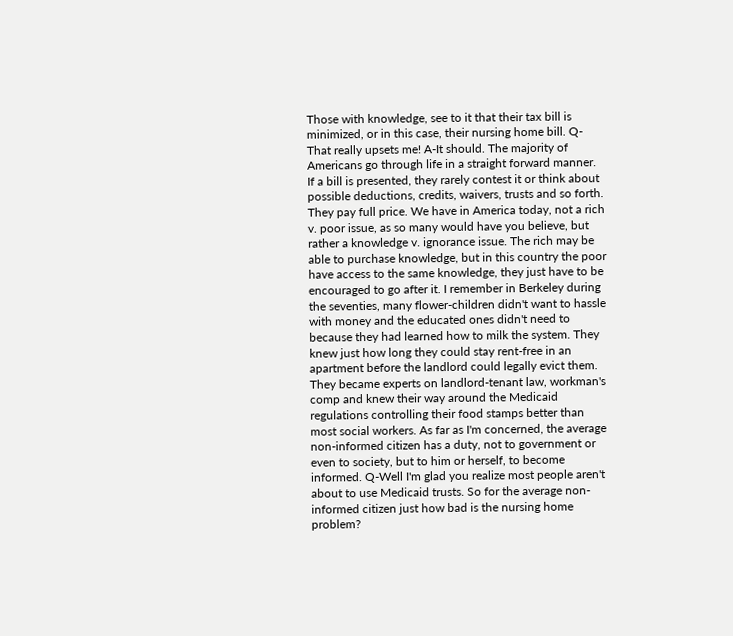Those with knowledge, see to it that their tax bill is minimized, or in this case, their nursing home bill. Q-That really upsets me! A-It should. The majority of Americans go through life in a straight forward manner. If a bill is presented, they rarely contest it or think about possible deductions, credits, waivers, trusts and so forth. They pay full price. We have in America today, not a rich v. poor issue, as so many would have you believe, but rather a knowledge v. ignorance issue. The rich may be able to purchase knowledge, but in this country the poor have access to the same knowledge, they just have to be encouraged to go after it. I remember in Berkeley during the seventies, many flower-children didn't want to hassle with money and the educated ones didn't need to because they had learned how to milk the system. They knew just how long they could stay rent-free in an apartment before the landlord could legally evict them. They became experts on landlord-tenant law, workman's comp and knew their way around the Medicaid regulations controlling their food stamps better than most social workers. As far as I'm concerned, the average non-informed citizen has a duty, not to government or even to society, but to him or herself, to become informed. Q-Well I'm glad you realize most people aren't about to use Medicaid trusts. So for the average non-informed citizen just how bad is the nursing home problem?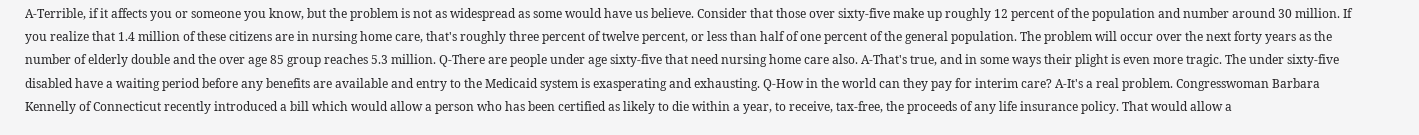A-Terrible, if it affects you or someone you know, but the problem is not as widespread as some would have us believe. Consider that those over sixty-five make up roughly 12 percent of the population and number around 30 million. If you realize that 1.4 million of these citizens are in nursing home care, that's roughly three percent of twelve percent, or less than half of one percent of the general population. The problem will occur over the next forty years as the number of elderly double and the over age 85 group reaches 5.3 million. Q-There are people under age sixty-five that need nursing home care also. A-That's true, and in some ways their plight is even more tragic. The under sixty-five disabled have a waiting period before any benefits are available and entry to the Medicaid system is exasperating and exhausting. Q-How in the world can they pay for interim care? A-It's a real problem. Congresswoman Barbara Kennelly of Connecticut recently introduced a bill which would allow a person who has been certified as likely to die within a year, to receive, tax-free, the proceeds of any life insurance policy. That would allow a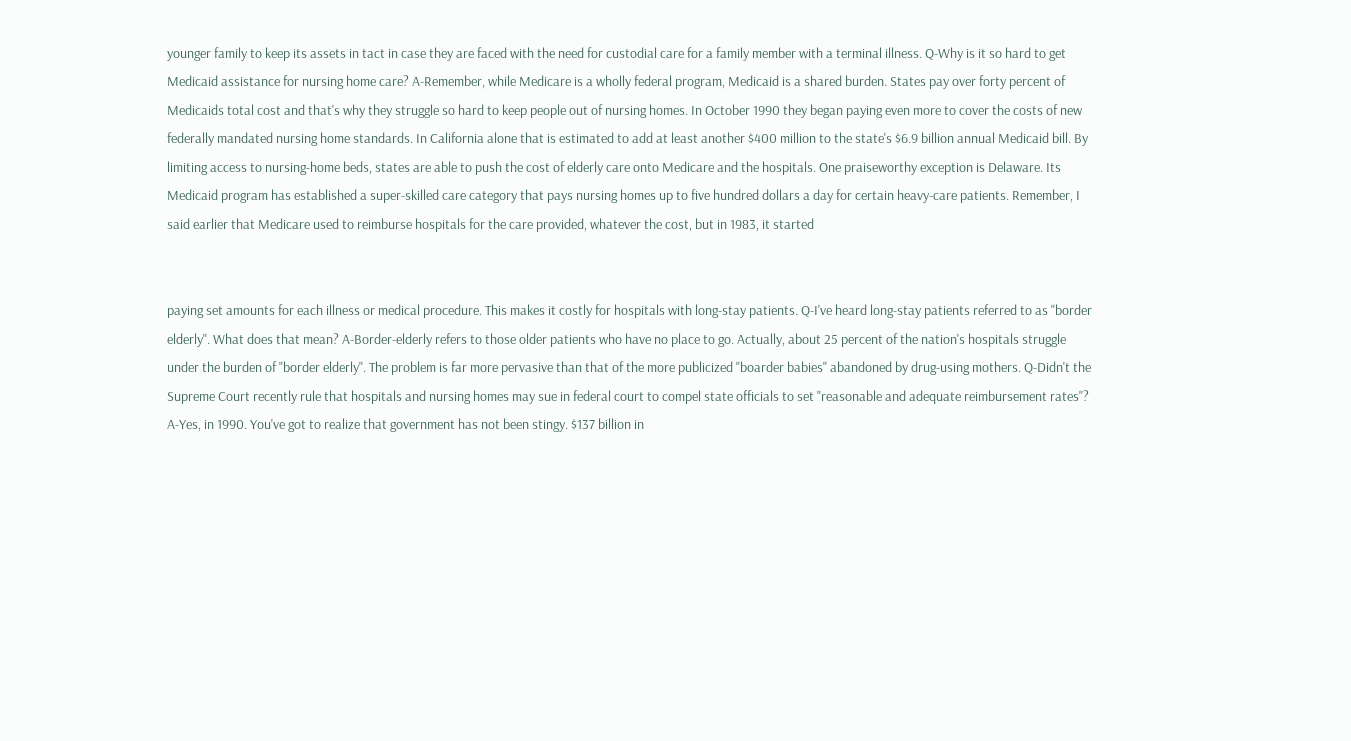younger family to keep its assets in tact in case they are faced with the need for custodial care for a family member with a terminal illness. Q-Why is it so hard to get Medicaid assistance for nursing home care? A-Remember, while Medicare is a wholly federal program, Medicaid is a shared burden. States pay over forty percent of Medicaids total cost and that's why they struggle so hard to keep people out of nursing homes. In October 1990 they began paying even more to cover the costs of new federally mandated nursing home standards. In California alone that is estimated to add at least another $400 million to the state's $6.9 billion annual Medicaid bill. By limiting access to nursing-home beds, states are able to push the cost of elderly care onto Medicare and the hospitals. One praiseworthy exception is Delaware. Its Medicaid program has established a super-skilled care category that pays nursing homes up to five hundred dollars a day for certain heavy-care patients. Remember, I said earlier that Medicare used to reimburse hospitals for the care provided, whatever the cost, but in 1983, it started


paying set amounts for each illness or medical procedure. This makes it costly for hospitals with long-stay patients. Q-I've heard long-stay patients referred to as "border elderly". What does that mean? A-Border-elderly refers to those older patients who have no place to go. Actually, about 25 percent of the nation's hospitals struggle under the burden of "border elderly". The problem is far more pervasive than that of the more publicized "boarder babies" abandoned by drug-using mothers. Q-Didn't the Supreme Court recently rule that hospitals and nursing homes may sue in federal court to compel state officials to set "reasonable and adequate reimbursement rates"? A-Yes, in 1990. You've got to realize that government has not been stingy. $137 billion in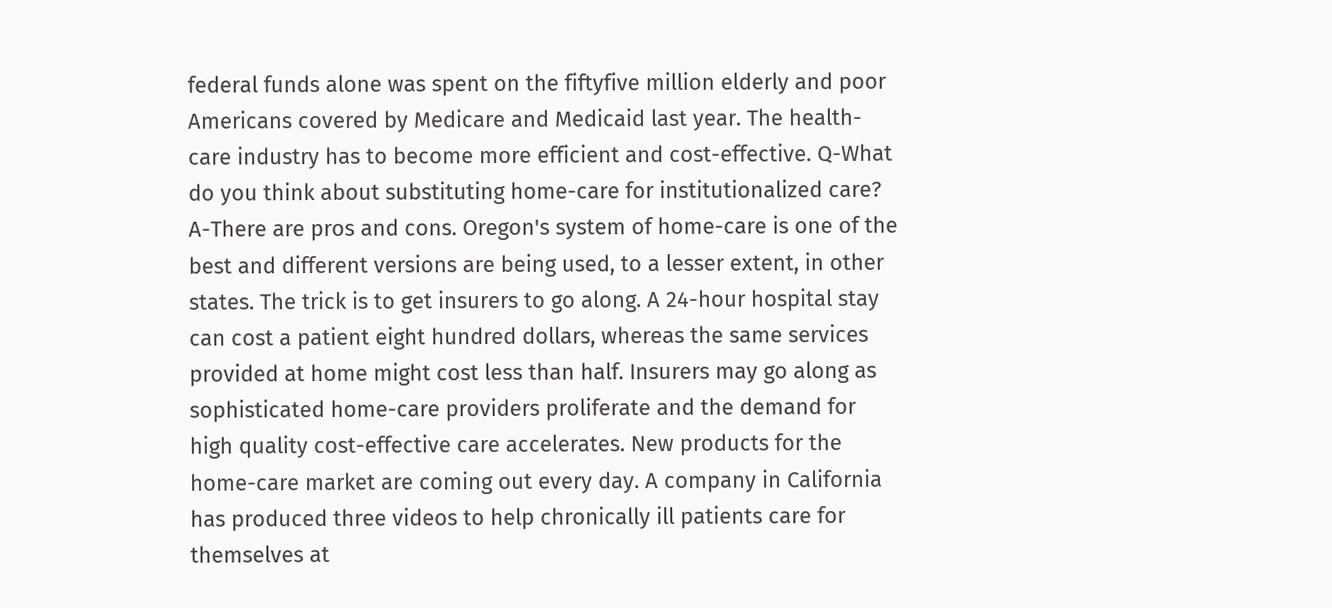federal funds alone was spent on the fiftyfive million elderly and poor Americans covered by Medicare and Medicaid last year. The health-care industry has to become more efficient and cost-effective. Q-What do you think about substituting home-care for institutionalized care? A-There are pros and cons. Oregon's system of home-care is one of the best and different versions are being used, to a lesser extent, in other states. The trick is to get insurers to go along. A 24-hour hospital stay can cost a patient eight hundred dollars, whereas the same services provided at home might cost less than half. Insurers may go along as sophisticated home-care providers proliferate and the demand for high quality cost-effective care accelerates. New products for the home-care market are coming out every day. A company in California has produced three videos to help chronically ill patients care for themselves at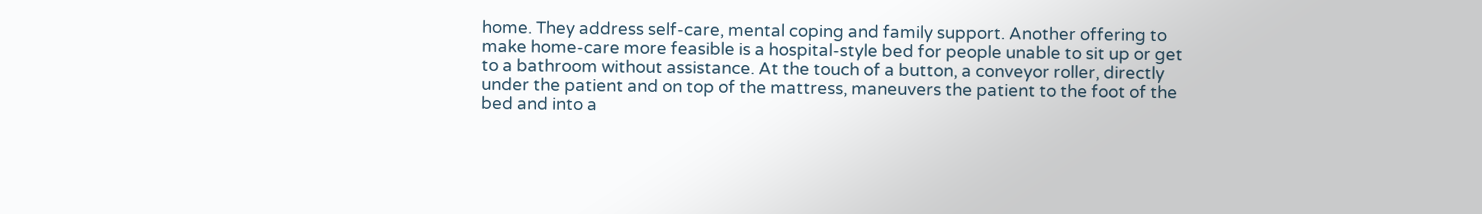home. They address self-care, mental coping and family support. Another offering to make home-care more feasible is a hospital-style bed for people unable to sit up or get to a bathroom without assistance. At the touch of a button, a conveyor roller, directly under the patient and on top of the mattress, maneuvers the patient to the foot of the bed and into a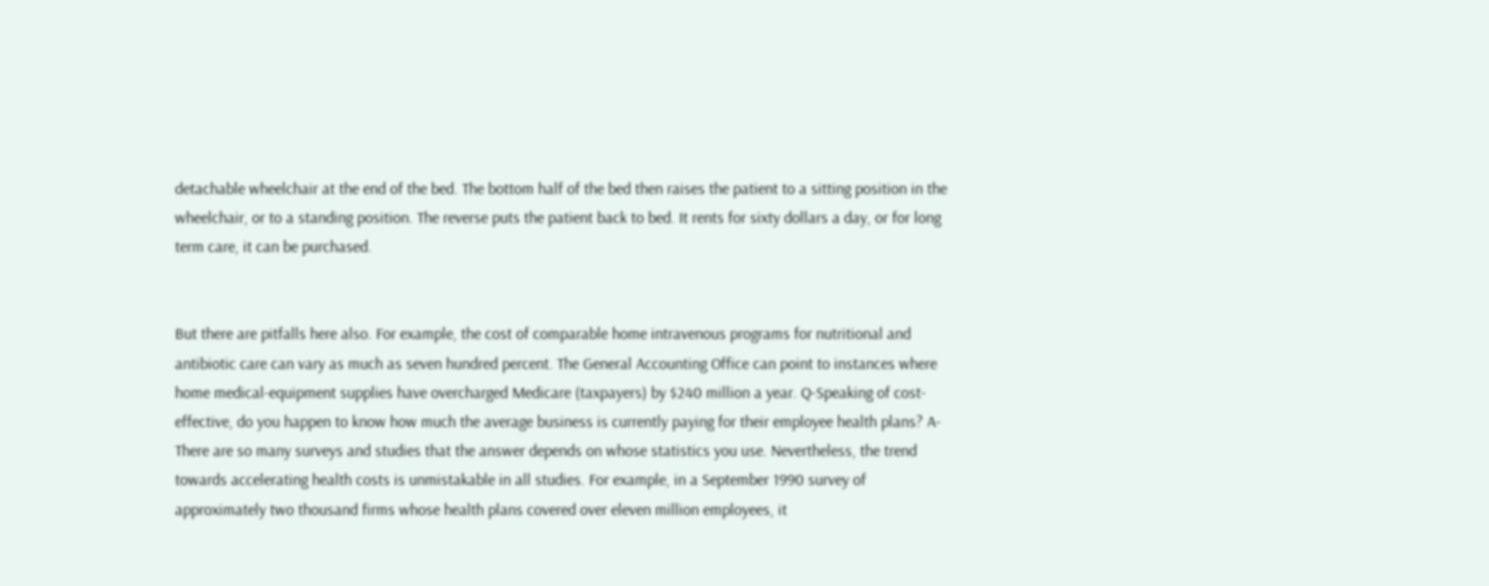detachable wheelchair at the end of the bed. The bottom half of the bed then raises the patient to a sitting position in the wheelchair, or to a standing position. The reverse puts the patient back to bed. It rents for sixty dollars a day, or for long term care, it can be purchased.


But there are pitfalls here also. For example, the cost of comparable home intravenous programs for nutritional and antibiotic care can vary as much as seven hundred percent. The General Accounting Office can point to instances where home medical-equipment supplies have overcharged Medicare (taxpayers) by $240 million a year. Q-Speaking of cost-effective, do you happen to know how much the average business is currently paying for their employee health plans? A-There are so many surveys and studies that the answer depends on whose statistics you use. Nevertheless, the trend towards accelerating health costs is unmistakable in all studies. For example, in a September 1990 survey of approximately two thousand firms whose health plans covered over eleven million employees, it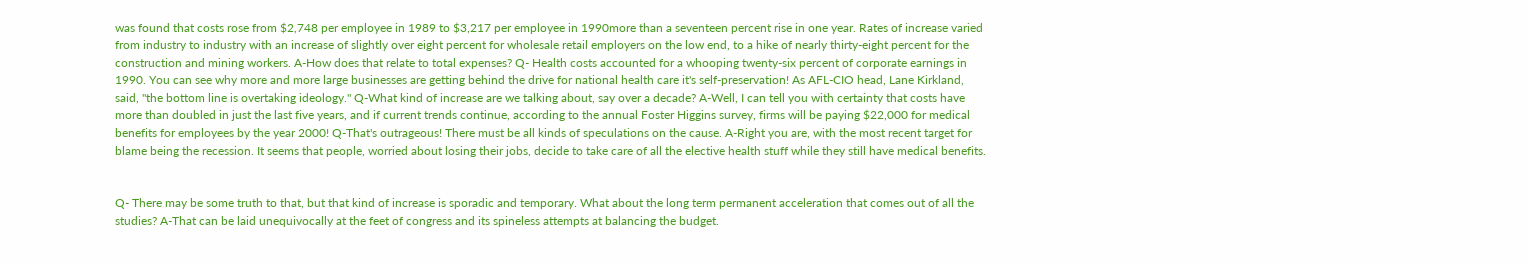was found that costs rose from $2,748 per employee in 1989 to $3,217 per employee in 1990more than a seventeen percent rise in one year. Rates of increase varied from industry to industry with an increase of slightly over eight percent for wholesale retail employers on the low end, to a hike of nearly thirty-eight percent for the construction and mining workers. A-How does that relate to total expenses? Q- Health costs accounted for a whooping twenty-six percent of corporate earnings in 1990. You can see why more and more large businesses are getting behind the drive for national health care it's self-preservation! As AFL-CIO head, Lane Kirkland, said, "the bottom line is overtaking ideology." Q-What kind of increase are we talking about, say over a decade? A-Well, I can tell you with certainty that costs have more than doubled in just the last five years, and if current trends continue, according to the annual Foster Higgins survey, firms will be paying $22,000 for medical benefits for employees by the year 2000! Q-That's outrageous! There must be all kinds of speculations on the cause. A-Right you are, with the most recent target for blame being the recession. It seems that people, worried about losing their jobs, decide to take care of all the elective health stuff while they still have medical benefits.


Q- There may be some truth to that, but that kind of increase is sporadic and temporary. What about the long term permanent acceleration that comes out of all the studies? A-That can be laid unequivocally at the feet of congress and its spineless attempts at balancing the budget.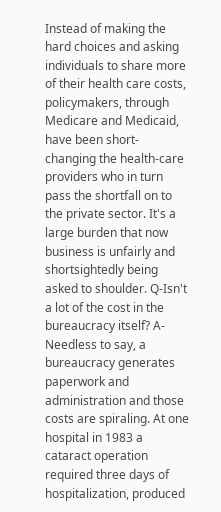Instead of making the hard choices and asking individuals to share more of their health care costs, policymakers, through Medicare and Medicaid, have been short-changing the health-care providers who in turn pass the shortfall on to the private sector. It's a large burden that now business is unfairly and shortsightedly being asked to shoulder. Q-Isn't a lot of the cost in the bureaucracy itself? A-Needless to say, a bureaucracy generates paperwork and administration and those costs are spiraling. At one hospital in 1983 a cataract operation required three days of hospitalization, produced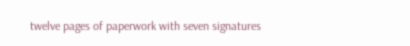twelve pages of paperwork with seven signatures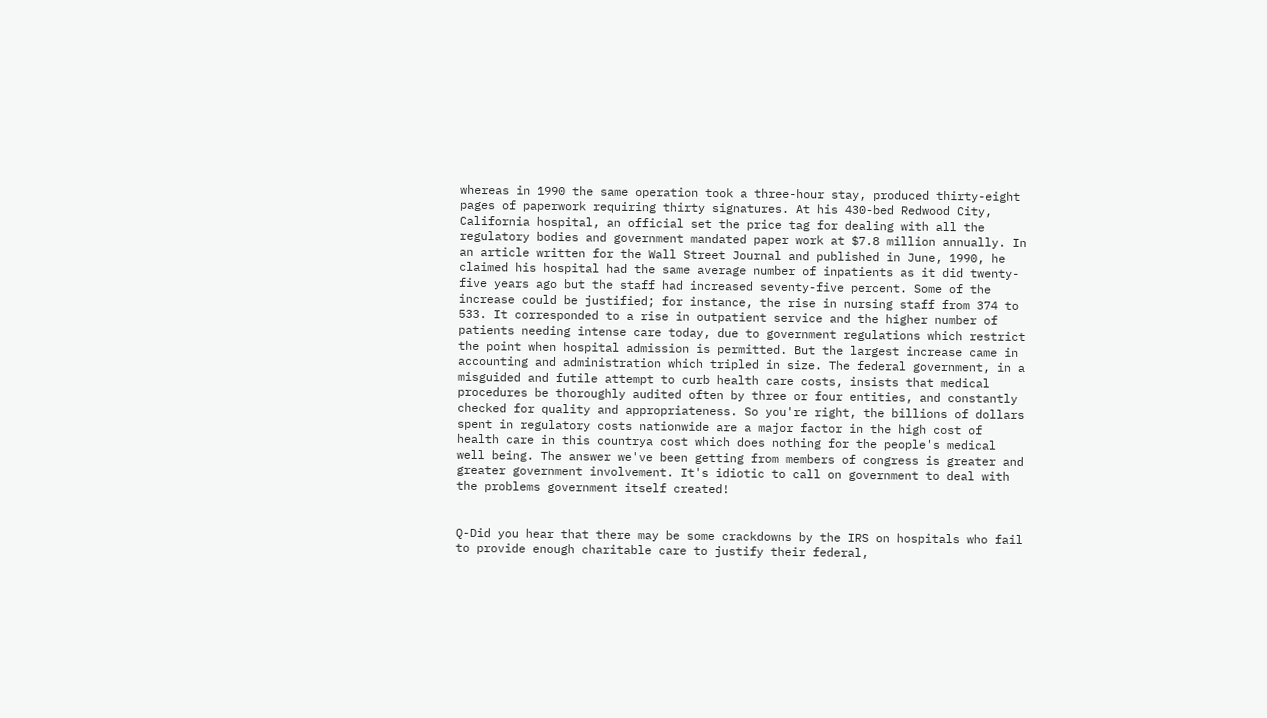whereas in 1990 the same operation took a three-hour stay, produced thirty-eight pages of paperwork requiring thirty signatures. At his 430-bed Redwood City, California hospital, an official set the price tag for dealing with all the regulatory bodies and government mandated paper work at $7.8 million annually. In an article written for the Wall Street Journal and published in June, 1990, he claimed his hospital had the same average number of inpatients as it did twenty-five years ago but the staff had increased seventy-five percent. Some of the increase could be justified; for instance, the rise in nursing staff from 374 to 533. It corresponded to a rise in outpatient service and the higher number of patients needing intense care today, due to government regulations which restrict the point when hospital admission is permitted. But the largest increase came in accounting and administration which tripled in size. The federal government, in a misguided and futile attempt to curb health care costs, insists that medical procedures be thoroughly audited often by three or four entities, and constantly checked for quality and appropriateness. So you're right, the billions of dollars spent in regulatory costs nationwide are a major factor in the high cost of health care in this countrya cost which does nothing for the people's medical well being. The answer we've been getting from members of congress is greater and greater government involvement. It's idiotic to call on government to deal with the problems government itself created!


Q-Did you hear that there may be some crackdowns by the IRS on hospitals who fail to provide enough charitable care to justify their federal,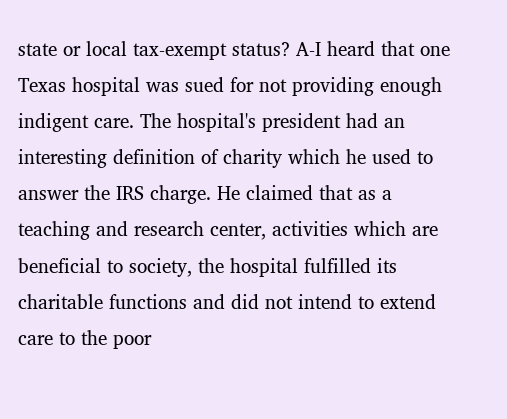state or local tax-exempt status? A-I heard that one Texas hospital was sued for not providing enough indigent care. The hospital's president had an interesting definition of charity which he used to answer the IRS charge. He claimed that as a teaching and research center, activities which are beneficial to society, the hospital fulfilled its charitable functions and did not intend to extend care to the poor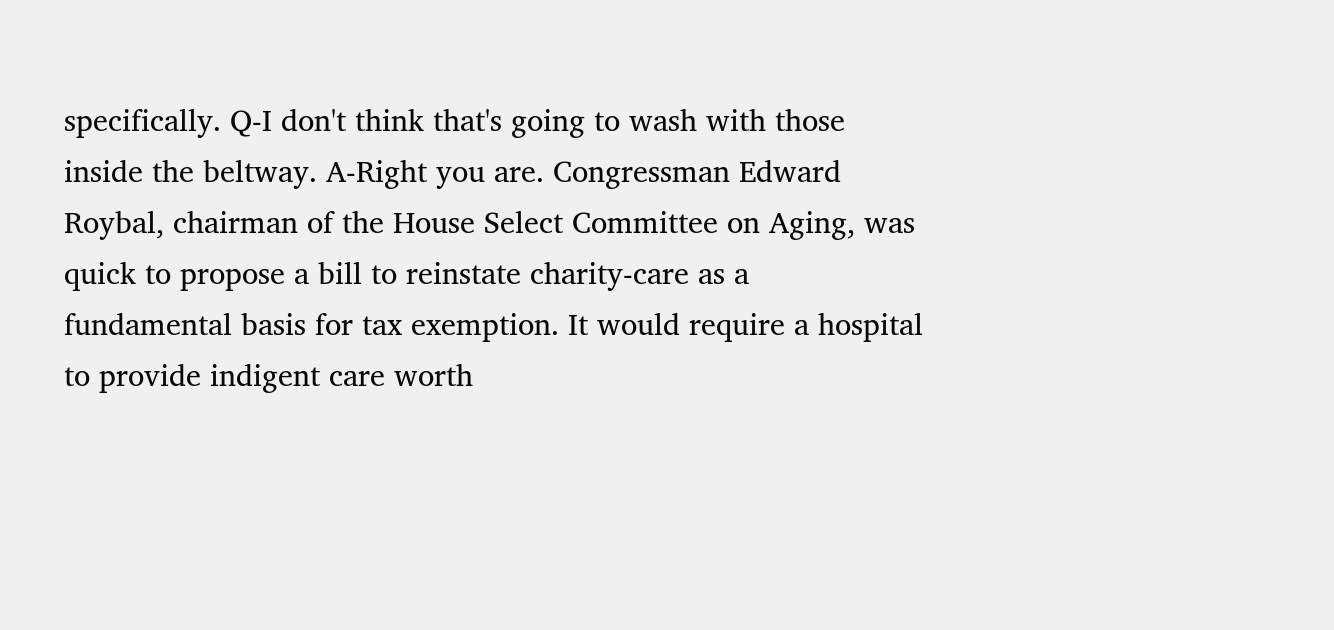specifically. Q-I don't think that's going to wash with those inside the beltway. A-Right you are. Congressman Edward Roybal, chairman of the House Select Committee on Aging, was quick to propose a bill to reinstate charity-care as a fundamental basis for tax exemption. It would require a hospital to provide indigent care worth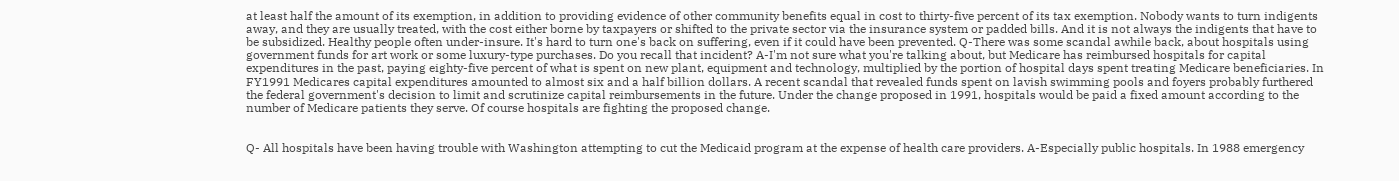at least half the amount of its exemption, in addition to providing evidence of other community benefits equal in cost to thirty-five percent of its tax exemption. Nobody wants to turn indigents away, and they are usually treated, with the cost either borne by taxpayers or shifted to the private sector via the insurance system or padded bills. And it is not always the indigents that have to be subsidized. Healthy people often under-insure. It's hard to turn one's back on suffering, even if it could have been prevented. Q-There was some scandal awhile back, about hospitals using government funds for art work or some luxury-type purchases. Do you recall that incident? A-I'm not sure what you're talking about, but Medicare has reimbursed hospitals for capital expenditures in the past, paying eighty-five percent of what is spent on new plant, equipment and technology, multiplied by the portion of hospital days spent treating Medicare beneficiaries. In FY1991 Medicares capital expenditures amounted to almost six and a half billion dollars. A recent scandal that revealed funds spent on lavish swimming pools and foyers probably furthered the federal government's decision to limit and scrutinize capital reimbursements in the future. Under the change proposed in 1991, hospitals would be paid a fixed amount according to the number of Medicare patients they serve. Of course hospitals are fighting the proposed change.


Q- All hospitals have been having trouble with Washington attempting to cut the Medicaid program at the expense of health care providers. A-Especially public hospitals. In 1988 emergency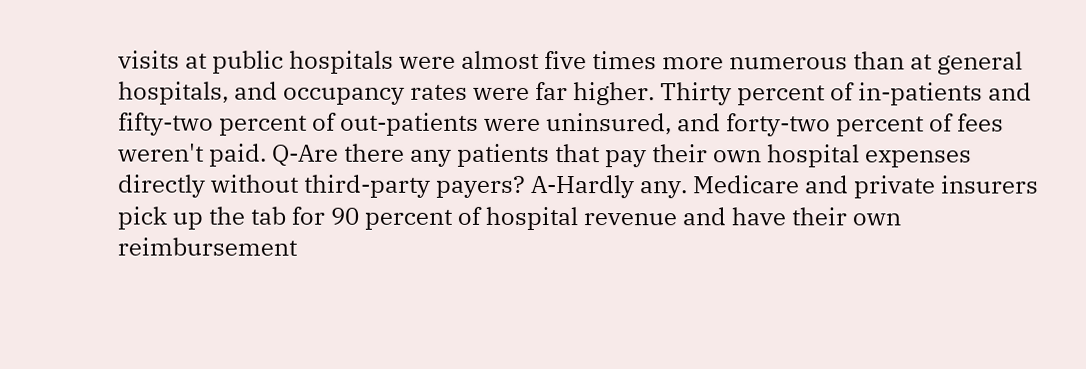visits at public hospitals were almost five times more numerous than at general hospitals, and occupancy rates were far higher. Thirty percent of in-patients and fifty-two percent of out-patients were uninsured, and forty-two percent of fees weren't paid. Q-Are there any patients that pay their own hospital expenses directly without third-party payers? A-Hardly any. Medicare and private insurers pick up the tab for 90 percent of hospital revenue and have their own reimbursement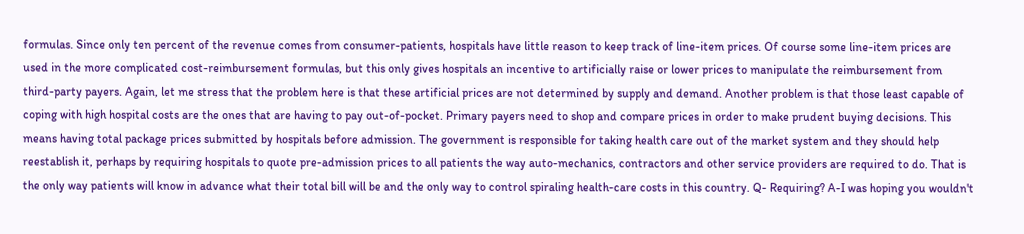formulas. Since only ten percent of the revenue comes from consumer-patients, hospitals have little reason to keep track of line-item prices. Of course some line-item prices are used in the more complicated cost-reimbursement formulas, but this only gives hospitals an incentive to artificially raise or lower prices to manipulate the reimbursement from third-party payers. Again, let me stress that the problem here is that these artificial prices are not determined by supply and demand. Another problem is that those least capable of coping with high hospital costs are the ones that are having to pay out-of-pocket. Primary payers need to shop and compare prices in order to make prudent buying decisions. This means having total package prices submitted by hospitals before admission. The government is responsible for taking health care out of the market system and they should help reestablish it, perhaps by requiring hospitals to quote pre-admission prices to all patients the way auto-mechanics, contractors and other service providers are required to do. That is the only way patients will know in advance what their total bill will be and the only way to control spiraling health-care costs in this country. Q- Requiring? A-I was hoping you wouldn't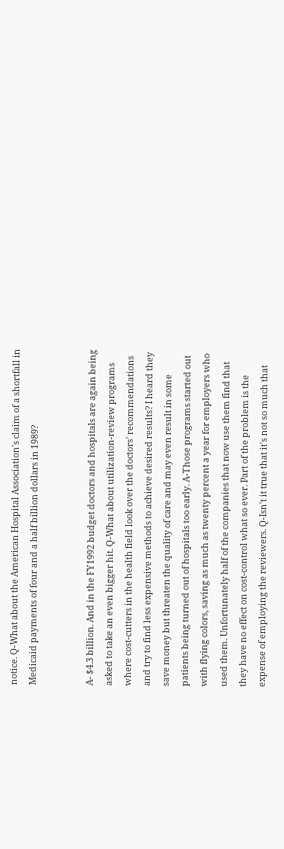notice. Q-What about the American Hospital Association's claim of a shortfall in Medicaid payments of four and a half billion dollars in 1989?


A- $4.3 billion. And in the FY1992 budget doctors and hospitals are again being asked to take an even bigger hit. Q-What about utilization-review programs where cost-cutters in the health field look over the doctors' recommendations and try to find less expensive methods to achieve desired results? I heard they save money but threaten the quality of care and may even result in some patients being turned out of hospitals too early. A-Those programs started out with flying colors, saving as much as twenty percent a year for employers who used them. Unfortunately half of the companies that now use them find that they have no effect on cost-control what so ever. Part of the problem is the expense of employing the reviewers. Q-Isn't it true that it's not so much that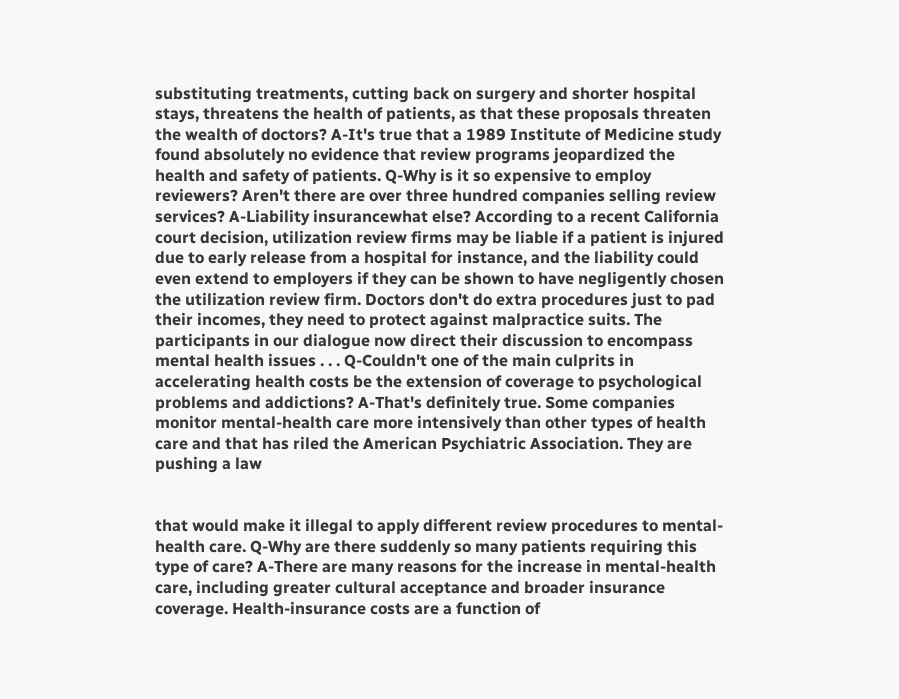substituting treatments, cutting back on surgery and shorter hospital stays, threatens the health of patients, as that these proposals threaten the wealth of doctors? A-It's true that a 1989 Institute of Medicine study found absolutely no evidence that review programs jeopardized the health and safety of patients. Q-Why is it so expensive to employ reviewers? Aren't there are over three hundred companies selling review services? A-Liability insurancewhat else? According to a recent California court decision, utilization review firms may be liable if a patient is injured due to early release from a hospital for instance, and the liability could even extend to employers if they can be shown to have negligently chosen the utilization review firm. Doctors don't do extra procedures just to pad their incomes, they need to protect against malpractice suits. The participants in our dialogue now direct their discussion to encompass mental health issues . . . Q-Couldn't one of the main culprits in accelerating health costs be the extension of coverage to psychological problems and addictions? A-That's definitely true. Some companies monitor mental-health care more intensively than other types of health care and that has riled the American Psychiatric Association. They are pushing a law


that would make it illegal to apply different review procedures to mental-health care. Q-Why are there suddenly so many patients requiring this type of care? A-There are many reasons for the increase in mental-health care, including greater cultural acceptance and broader insurance coverage. Health-insurance costs are a function of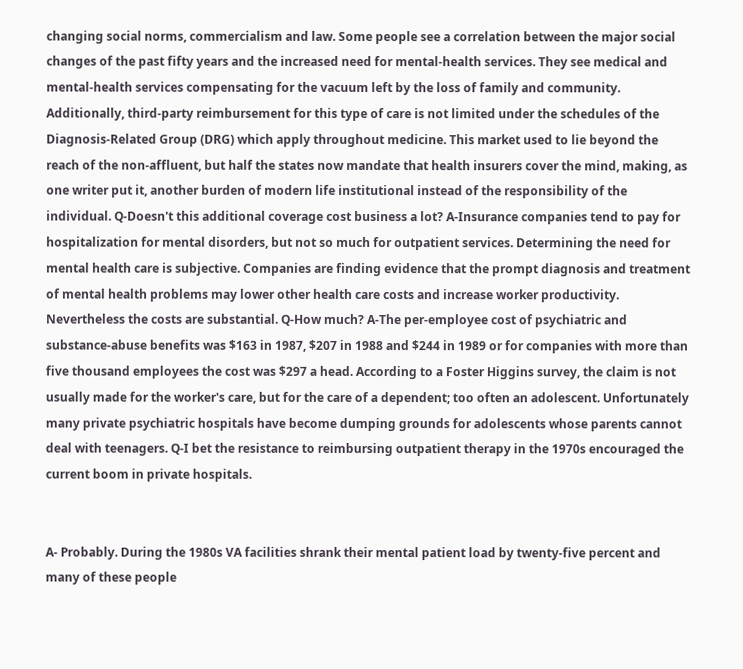changing social norms, commercialism and law. Some people see a correlation between the major social changes of the past fifty years and the increased need for mental-health services. They see medical and mental-health services compensating for the vacuum left by the loss of family and community. Additionally, third-party reimbursement for this type of care is not limited under the schedules of the Diagnosis-Related Group (DRG) which apply throughout medicine. This market used to lie beyond the reach of the non-affluent, but half the states now mandate that health insurers cover the mind, making, as one writer put it, another burden of modern life institutional instead of the responsibility of the individual. Q-Doesn't this additional coverage cost business a lot? A-Insurance companies tend to pay for hospitalization for mental disorders, but not so much for outpatient services. Determining the need for mental health care is subjective. Companies are finding evidence that the prompt diagnosis and treatment of mental health problems may lower other health care costs and increase worker productivity. Nevertheless the costs are substantial. Q-How much? A-The per-employee cost of psychiatric and substance-abuse benefits was $163 in 1987, $207 in 1988 and $244 in 1989 or for companies with more than five thousand employees the cost was $297 a head. According to a Foster Higgins survey, the claim is not usually made for the worker's care, but for the care of a dependent; too often an adolescent. Unfortunately many private psychiatric hospitals have become dumping grounds for adolescents whose parents cannot deal with teenagers. Q-I bet the resistance to reimbursing outpatient therapy in the 1970s encouraged the current boom in private hospitals.


A- Probably. During the 1980s VA facilities shrank their mental patient load by twenty-five percent and many of these people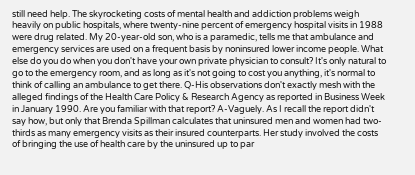still need help. The skyrocketing costs of mental health and addiction problems weigh heavily on public hospitals, where twenty-nine percent of emergency hospital visits in 1988 were drug related. My 20-year-old son, who is a paramedic, tells me that ambulance and emergency services are used on a frequent basis by noninsured lower income people. What else do you do when you don't have your own private physician to consult? It's only natural to go to the emergency room, and as long as it's not going to cost you anything, it's normal to think of calling an ambulance to get there. Q-His observations don't exactly mesh with the alleged findings of the Health Care Policy & Research Agency as reported in Business Week in January 1990. Are you familiar with that report? A-Vaguely. As I recall the report didn't say how, but only that Brenda Spillman calculates that uninsured men and women had two-thirds as many emergency visits as their insured counterparts. Her study involved the costs of bringing the use of health care by the uninsured up to par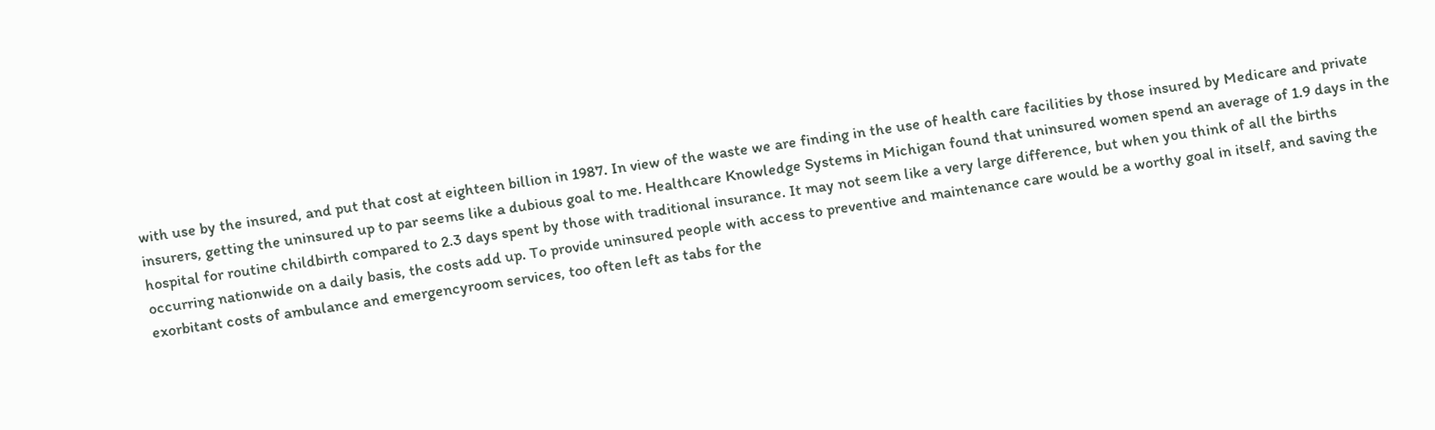with use by the insured, and put that cost at eighteen billion in 1987. In view of the waste we are finding in the use of health care facilities by those insured by Medicare and private insurers, getting the uninsured up to par seems like a dubious goal to me. Healthcare Knowledge Systems in Michigan found that uninsured women spend an average of 1.9 days in the hospital for routine childbirth compared to 2.3 days spent by those with traditional insurance. It may not seem like a very large difference, but when you think of all the births occurring nationwide on a daily basis, the costs add up. To provide uninsured people with access to preventive and maintenance care would be a worthy goal in itself, and saving the exorbitant costs of ambulance and emergencyroom services, too often left as tabs for the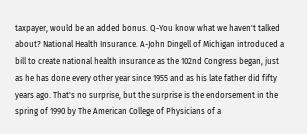taxpayer, would be an added bonus. Q-You know what we haven't talked about? National Health Insurance. A-John Dingell of Michigan introduced a bill to create national health insurance as the 102nd Congress began, just as he has done every other year since 1955 and as his late father did fifty years ago. That's no surprise, but the surprise is the endorsement in the spring of 1990 by The American College of Physicians of a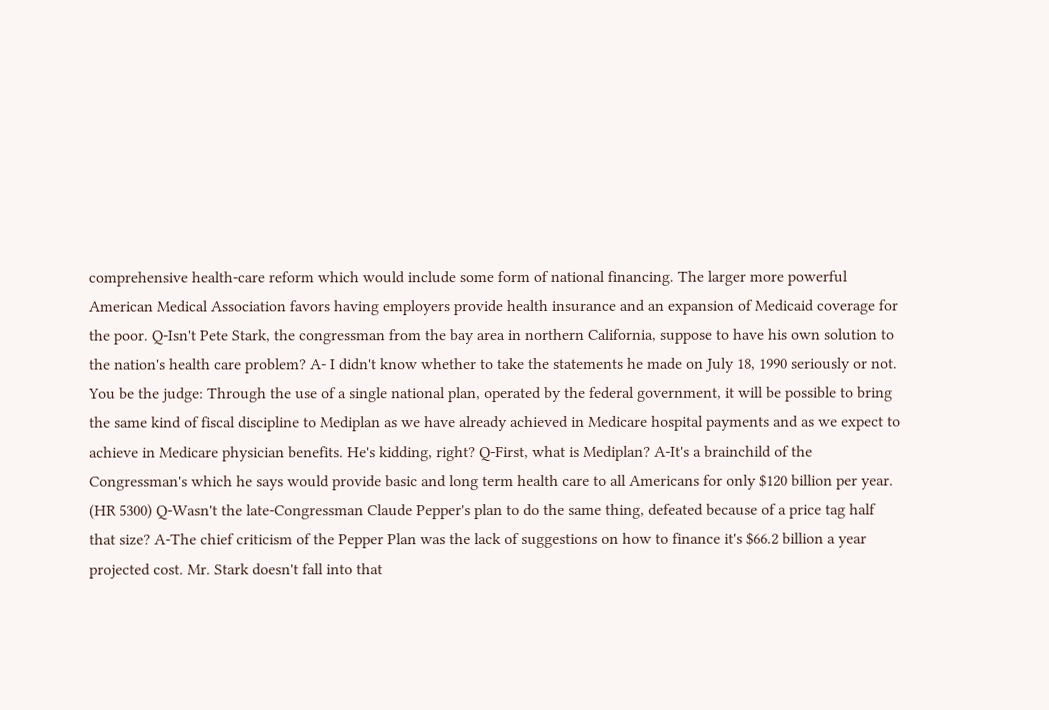comprehensive health-care reform which would include some form of national financing. The larger more powerful American Medical Association favors having employers provide health insurance and an expansion of Medicaid coverage for the poor. Q-Isn't Pete Stark, the congressman from the bay area in northern California, suppose to have his own solution to the nation's health care problem? A- I didn't know whether to take the statements he made on July 18, 1990 seriously or not. You be the judge: Through the use of a single national plan, operated by the federal government, it will be possible to bring the same kind of fiscal discipline to Mediplan as we have already achieved in Medicare hospital payments and as we expect to achieve in Medicare physician benefits. He's kidding, right? Q-First, what is Mediplan? A-It's a brainchild of the Congressman's which he says would provide basic and long term health care to all Americans for only $120 billion per year. (HR 5300) Q-Wasn't the late-Congressman Claude Pepper's plan to do the same thing, defeated because of a price tag half that size? A-The chief criticism of the Pepper Plan was the lack of suggestions on how to finance it's $66.2 billion a year projected cost. Mr. Stark doesn't fall into that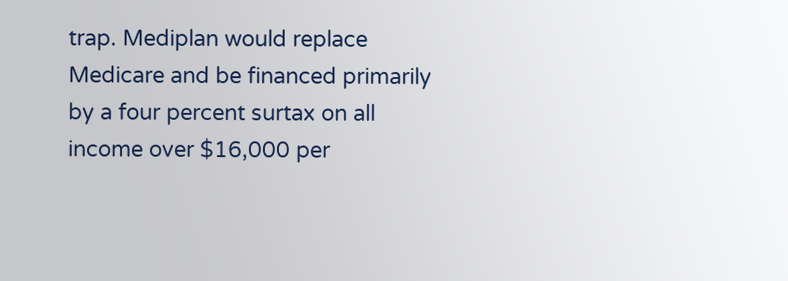trap. Mediplan would replace Medicare and be financed primarily by a four percent surtax on all income over $16,000 per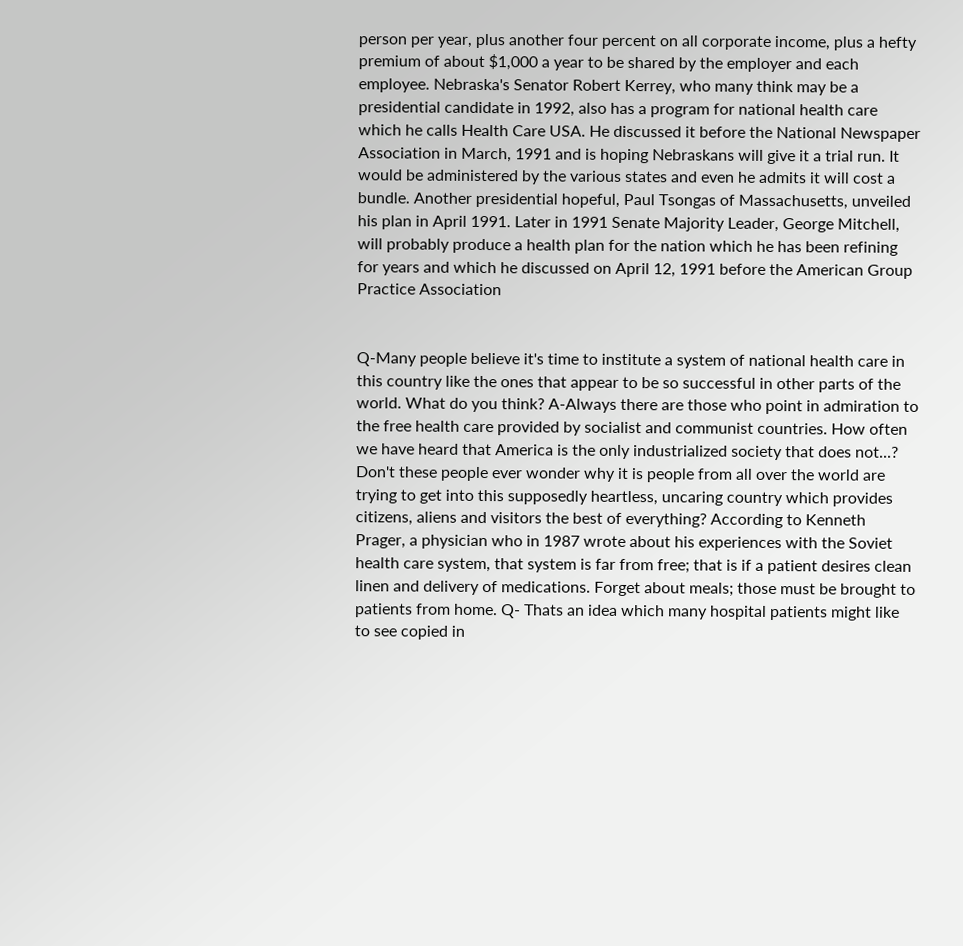person per year, plus another four percent on all corporate income, plus a hefty premium of about $1,000 a year to be shared by the employer and each employee. Nebraska's Senator Robert Kerrey, who many think may be a presidential candidate in 1992, also has a program for national health care which he calls Health Care USA. He discussed it before the National Newspaper Association in March, 1991 and is hoping Nebraskans will give it a trial run. It would be administered by the various states and even he admits it will cost a bundle. Another presidential hopeful, Paul Tsongas of Massachusetts, unveiled his plan in April 1991. Later in 1991 Senate Majority Leader, George Mitchell, will probably produce a health plan for the nation which he has been refining for years and which he discussed on April 12, 1991 before the American Group Practice Association


Q-Many people believe it's time to institute a system of national health care in this country like the ones that appear to be so successful in other parts of the world. What do you think? A-Always there are those who point in admiration to the free health care provided by socialist and communist countries. How often we have heard that America is the only industrialized society that does not...? Don't these people ever wonder why it is people from all over the world are trying to get into this supposedly heartless, uncaring country which provides citizens, aliens and visitors the best of everything? According to Kenneth Prager, a physician who in 1987 wrote about his experiences with the Soviet health care system, that system is far from free; that is if a patient desires clean linen and delivery of medications. Forget about meals; those must be brought to patients from home. Q- Thats an idea which many hospital patients might like to see copied in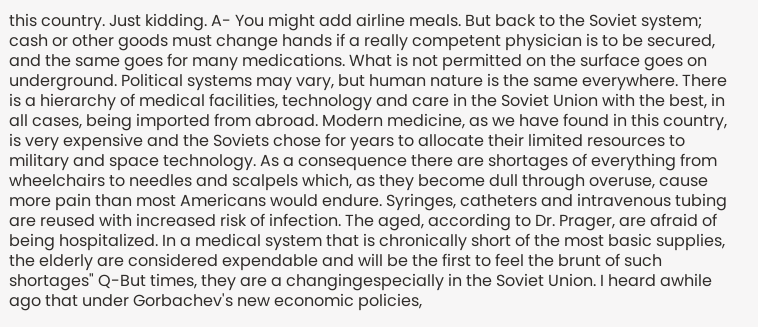this country. Just kidding. A- You might add airline meals. But back to the Soviet system; cash or other goods must change hands if a really competent physician is to be secured, and the same goes for many medications. What is not permitted on the surface goes on underground. Political systems may vary, but human nature is the same everywhere. There is a hierarchy of medical facilities, technology and care in the Soviet Union with the best, in all cases, being imported from abroad. Modern medicine, as we have found in this country, is very expensive and the Soviets chose for years to allocate their limited resources to military and space technology. As a consequence there are shortages of everything from wheelchairs to needles and scalpels which, as they become dull through overuse, cause more pain than most Americans would endure. Syringes, catheters and intravenous tubing are reused with increased risk of infection. The aged, according to Dr. Prager, are afraid of being hospitalized. In a medical system that is chronically short of the most basic supplies, the elderly are considered expendable and will be the first to feel the brunt of such shortages" Q-But times, they are a changingespecially in the Soviet Union. I heard awhile ago that under Gorbachev's new economic policies,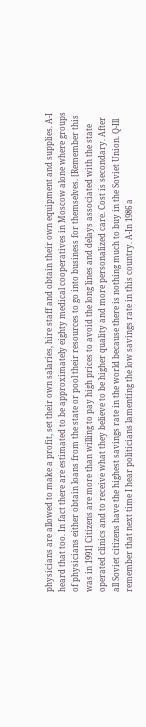physicians are allowed to make a profit, set their own salaries, hire staff and obtain their own equipment and supplies. A-I heard that too. In fact there are estimated to be approximately eighty medical cooperatives in Moscow alone where groups of physicians either obtain loans from the state or pool their resources to go into business for themselves. [Remember this was in 1991] Citizens are more than willing to pay high prices to avoid the long lines and delays associated with the state operated clinics and to receive what they believe to be higher quality and more personalized care. Cost is secondary. After all Soviet citizens have the highest savings rate in the world because there is nothing much to buy in the Soviet Union. Q-Ill remember that next time I hear politicians lamenting the low savings rate in this country. A-In 1986 a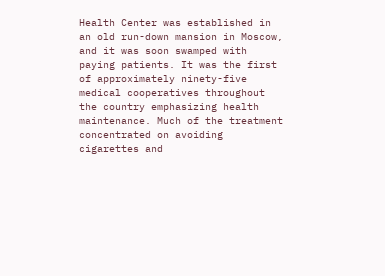Health Center was established in an old run-down mansion in Moscow, and it was soon swamped with paying patients. It was the first of approximately ninety-five medical cooperatives throughout the country emphasizing health maintenance. Much of the treatment concentrated on avoiding cigarettes and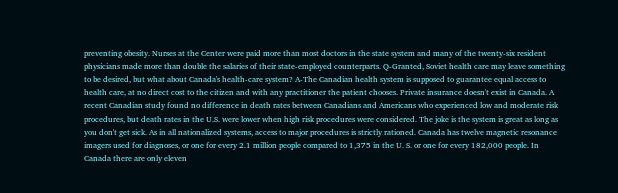preventing obesity. Nurses at the Center were paid more than most doctors in the state system and many of the twenty-six resident physicians made more than double the salaries of their state-employed counterparts. Q-Granted, Soviet health care may leave something to be desired, but what about Canada's health-care system? A-The Canadian health system is supposed to guarantee equal access to health care, at no direct cost to the citizen and with any practitioner the patient chooses. Private insurance doesn't exist in Canada. A recent Canadian study found no difference in death rates between Canadians and Americans who experienced low and moderate risk procedures, but death rates in the U.S. were lower when high risk procedures were considered. The joke is the system is great as long as you don't get sick. As in all nationalized systems, access to major procedures is strictly rationed. Canada has twelve magnetic resonance imagers used for diagnoses, or one for every 2.1 million people compared to 1,375 in the U. S. or one for every 182,000 people. In Canada there are only eleven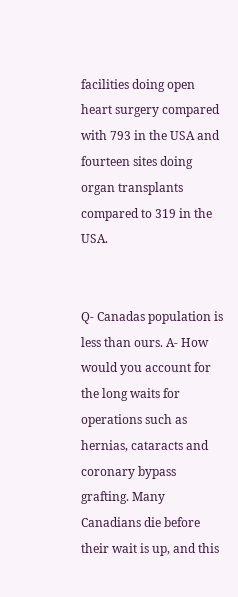facilities doing open heart surgery compared with 793 in the USA and fourteen sites doing organ transplants compared to 319 in the USA.


Q- Canadas population is less than ours. A- How would you account for the long waits for operations such as hernias, cataracts and coronary bypass grafting. Many Canadians die before their wait is up, and this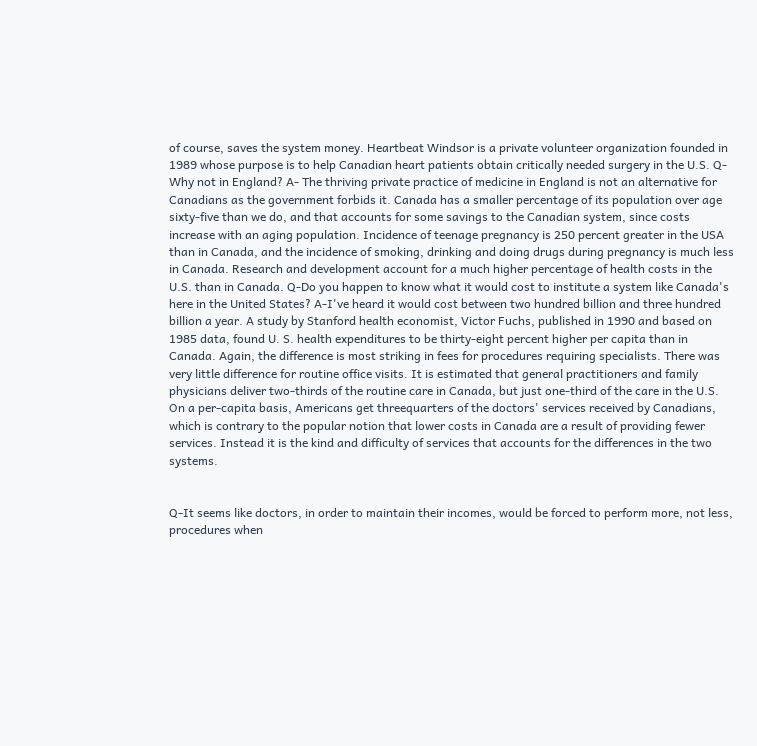of course, saves the system money. Heartbeat Windsor is a private volunteer organization founded in 1989 whose purpose is to help Canadian heart patients obtain critically needed surgery in the U.S. Q- Why not in England? A- The thriving private practice of medicine in England is not an alternative for Canadians as the government forbids it. Canada has a smaller percentage of its population over age sixty-five than we do, and that accounts for some savings to the Canadian system, since costs increase with an aging population. Incidence of teenage pregnancy is 250 percent greater in the USA than in Canada, and the incidence of smoking, drinking and doing drugs during pregnancy is much less in Canada. Research and development account for a much higher percentage of health costs in the U.S. than in Canada. Q-Do you happen to know what it would cost to institute a system like Canada's here in the United States? A-I've heard it would cost between two hundred billion and three hundred billion a year. A study by Stanford health economist, Victor Fuchs, published in 1990 and based on 1985 data, found U. S. health expenditures to be thirty-eight percent higher per capita than in Canada. Again, the difference is most striking in fees for procedures requiring specialists. There was very little difference for routine office visits. It is estimated that general practitioners and family physicians deliver two-thirds of the routine care in Canada, but just one-third of the care in the U.S. On a per-capita basis, Americans get threequarters of the doctors' services received by Canadians, which is contrary to the popular notion that lower costs in Canada are a result of providing fewer services. Instead it is the kind and difficulty of services that accounts for the differences in the two systems.


Q-It seems like doctors, in order to maintain their incomes, would be forced to perform more, not less, procedures when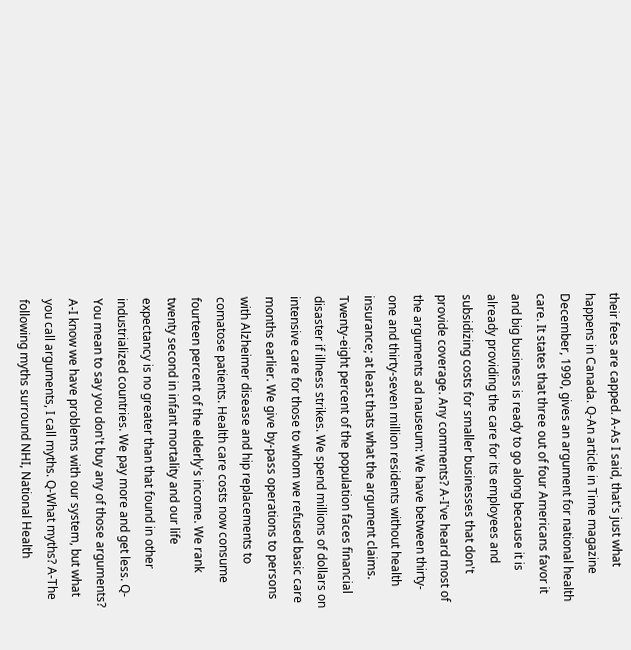their fees are capped. A-As I said, that's just what happens in Canada. Q-An article in Time magazine December, 1990, gives an argument for national health care. It states that three out of four Americans favor it and big business is ready to go along because it is already providing the care for its employees and subsidizing costs for smaller businesses that don't provide coverage. Any comments? A-I've heard most of the arguments ad nauseum: We have between thirty-one and thirty-seven million residents without health insurance; at least thats what the argument claims. Twenty-eight percent of the population faces financial disaster if illness strikes. We spend millions of dollars on intensive care for those to whom we refused basic care months earlier. We give by-pass operations to persons with Alzheimer disease and hip replacements to comatose patients. Health care costs now consume fourteen percent of the elderly's income. We rank twenty second in infant mortality and our life expectancy is no greater than that found in other industrialized countries. We pay more and get less. Q-You mean to say you don't buy any of those arguments? A-I know we have problems with our system, but what you call arguments, I call myths. Q-What myths? A-The following myths surround NHI, National Health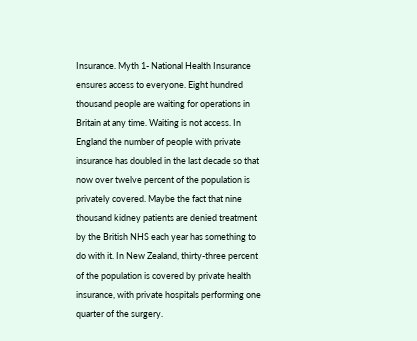Insurance. Myth 1- National Health Insurance ensures access to everyone. Eight hundred thousand people are waiting for operations in Britain at any time. Waiting is not access. In England the number of people with private insurance has doubled in the last decade so that now over twelve percent of the population is privately covered. Maybe the fact that nine thousand kidney patients are denied treatment by the British NHS each year has something to do with it. In New Zealand, thirty-three percent of the population is covered by private health insurance, with private hospitals performing one quarter of the surgery.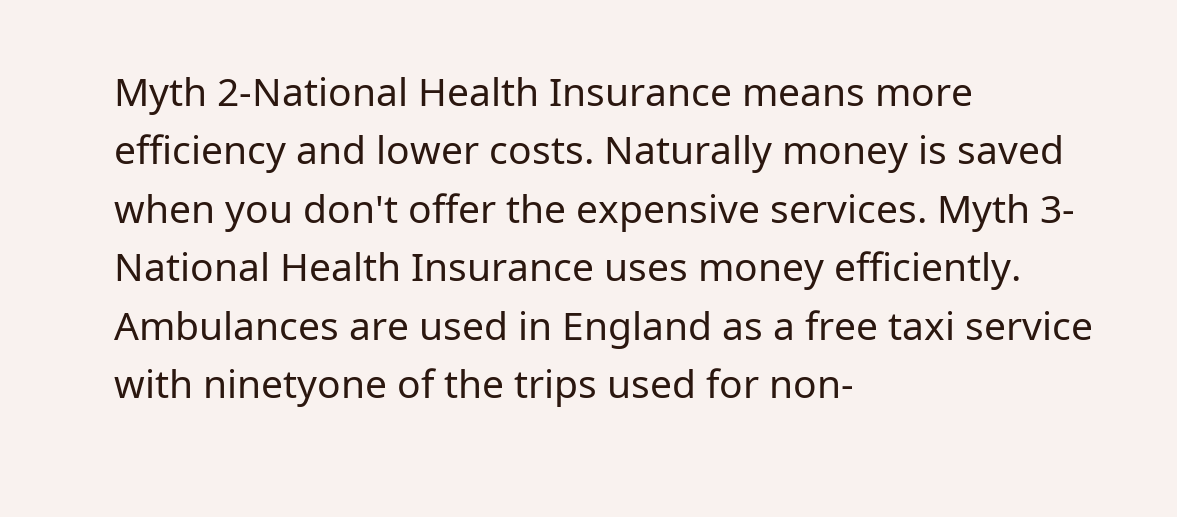Myth 2-National Health Insurance means more efficiency and lower costs. Naturally money is saved when you don't offer the expensive services. Myth 3-National Health Insurance uses money efficiently. Ambulances are used in England as a free taxi service with ninetyone of the trips used for non-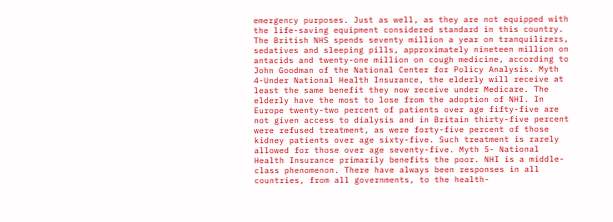emergency purposes. Just as well, as they are not equipped with the life-saving equipment considered standard in this country. The British NHS spends seventy million a year on tranquilizers, sedatives and sleeping pills, approximately nineteen million on antacids and twenty-one million on cough medicine, according to John Goodman of the National Center for Policy Analysis. Myth 4-Under National Health Insurance, the elderly will receive at least the same benefit they now receive under Medicare. The elderly have the most to lose from the adoption of NHI. In Europe twenty-two percent of patients over age fifty-five are not given access to dialysis and in Britain thirty-five percent were refused treatment, as were forty-five percent of those kidney patients over age sixty-five. Such treatment is rarely allowed for those over age seventy-five. Myth 5- National Health Insurance primarily benefits the poor. NHI is a middle-class phenomenon. There have always been responses in all countries, from all governments, to the health-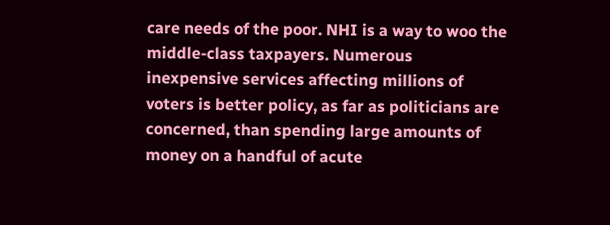care needs of the poor. NHI is a way to woo the middle-class taxpayers. Numerous inexpensive services affecting millions of voters is better policy, as far as politicians are concerned, than spending large amounts of money on a handful of acute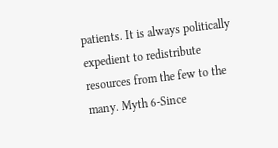patients. It is always politically expedient to redistribute resources from the few to the many. Myth 6-Since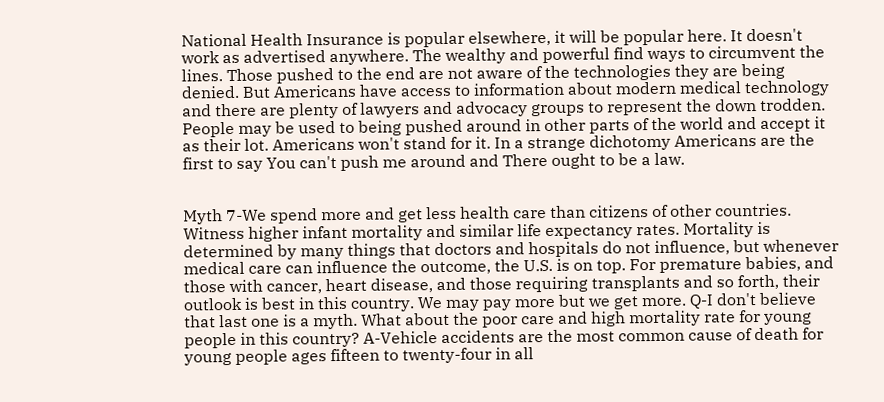National Health Insurance is popular elsewhere, it will be popular here. It doesn't work as advertised anywhere. The wealthy and powerful find ways to circumvent the lines. Those pushed to the end are not aware of the technologies they are being denied. But Americans have access to information about modern medical technology and there are plenty of lawyers and advocacy groups to represent the down trodden. People may be used to being pushed around in other parts of the world and accept it as their lot. Americans won't stand for it. In a strange dichotomy Americans are the first to say You can't push me around and There ought to be a law.


Myth 7-We spend more and get less health care than citizens of other countries. Witness higher infant mortality and similar life expectancy rates. Mortality is determined by many things that doctors and hospitals do not influence, but whenever medical care can influence the outcome, the U.S. is on top. For premature babies, and those with cancer, heart disease, and those requiring transplants and so forth, their outlook is best in this country. We may pay more but we get more. Q-I don't believe that last one is a myth. What about the poor care and high mortality rate for young people in this country? A-Vehicle accidents are the most common cause of death for young people ages fifteen to twenty-four in all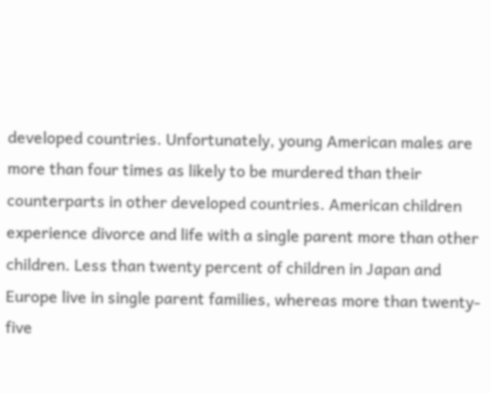developed countries. Unfortunately, young American males are more than four times as likely to be murdered than their counterparts in other developed countries. American children experience divorce and life with a single parent more than other children. Less than twenty percent of children in Japan and Europe live in single parent families, whereas more than twenty-five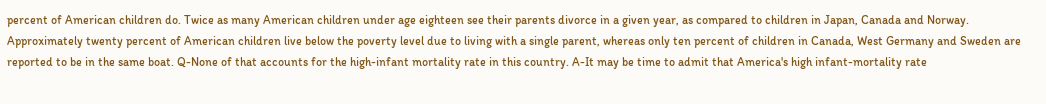percent of American children do. Twice as many American children under age eighteen see their parents divorce in a given year, as compared to children in Japan, Canada and Norway. Approximately twenty percent of American children live below the poverty level due to living with a single parent, whereas only ten percent of children in Canada, West Germany and Sweden are reported to be in the same boat. Q-None of that accounts for the high-infant mortality rate in this country. A-It may be time to admit that America's high infant-mortality rate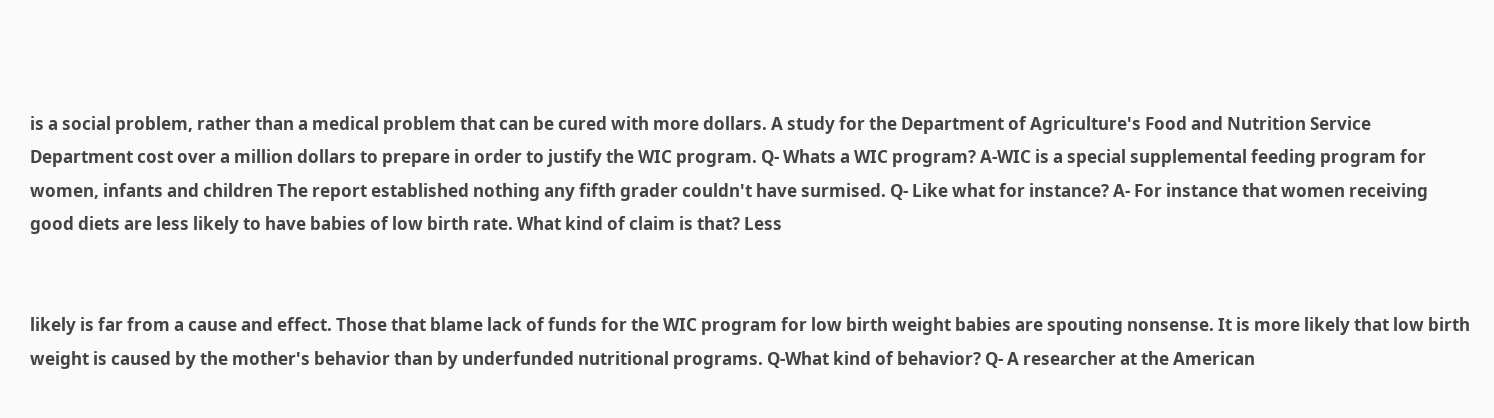is a social problem, rather than a medical problem that can be cured with more dollars. A study for the Department of Agriculture's Food and Nutrition Service Department cost over a million dollars to prepare in order to justify the WIC program. Q- Whats a WIC program? A-WIC is a special supplemental feeding program for women, infants and children The report established nothing any fifth grader couldn't have surmised. Q- Like what for instance? A- For instance that women receiving good diets are less likely to have babies of low birth rate. What kind of claim is that? Less


likely is far from a cause and effect. Those that blame lack of funds for the WIC program for low birth weight babies are spouting nonsense. It is more likely that low birth weight is caused by the mother's behavior than by underfunded nutritional programs. Q-What kind of behavior? Q- A researcher at the American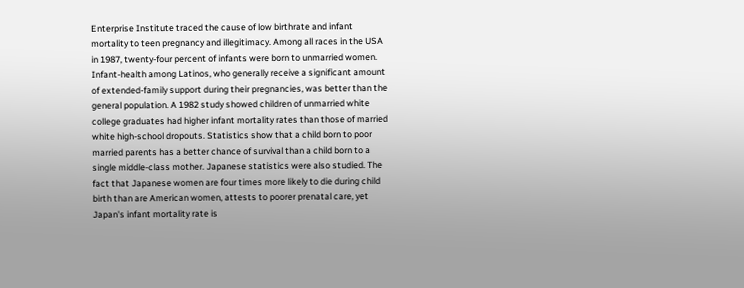Enterprise Institute traced the cause of low birthrate and infant mortality to teen pregnancy and illegitimacy. Among all races in the USA in 1987, twenty-four percent of infants were born to unmarried women. Infant-health among Latinos, who generally receive a significant amount of extended-family support during their pregnancies, was better than the general population. A 1982 study showed children of unmarried white college graduates had higher infant mortality rates than those of married white high-school dropouts. Statistics show that a child born to poor married parents has a better chance of survival than a child born to a single middle-class mother. Japanese statistics were also studied. The fact that Japanese women are four times more likely to die during child birth than are American women, attests to poorer prenatal care, yet Japan's infant mortality rate is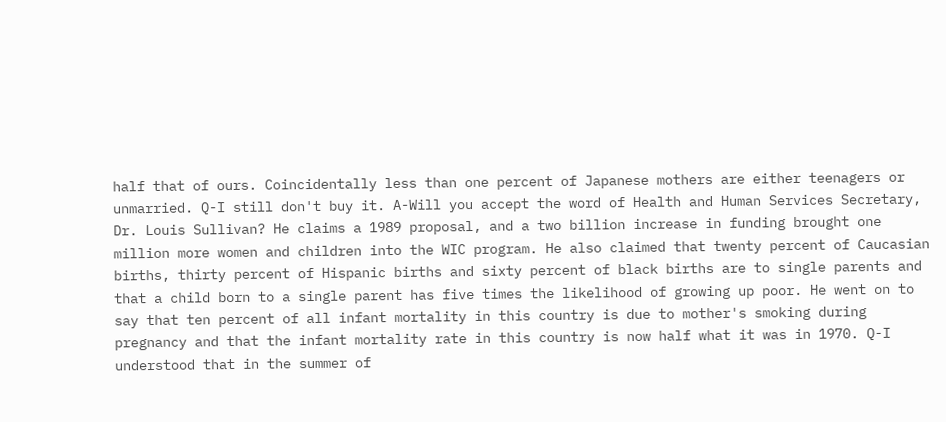half that of ours. Coincidentally less than one percent of Japanese mothers are either teenagers or unmarried. Q-I still don't buy it. A-Will you accept the word of Health and Human Services Secretary, Dr. Louis Sullivan? He claims a 1989 proposal, and a two billion increase in funding brought one million more women and children into the WIC program. He also claimed that twenty percent of Caucasian births, thirty percent of Hispanic births and sixty percent of black births are to single parents and that a child born to a single parent has five times the likelihood of growing up poor. He went on to say that ten percent of all infant mortality in this country is due to mother's smoking during pregnancy and that the infant mortality rate in this country is now half what it was in 1970. Q-I understood that in the summer of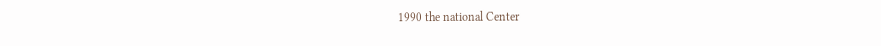1990 the national Center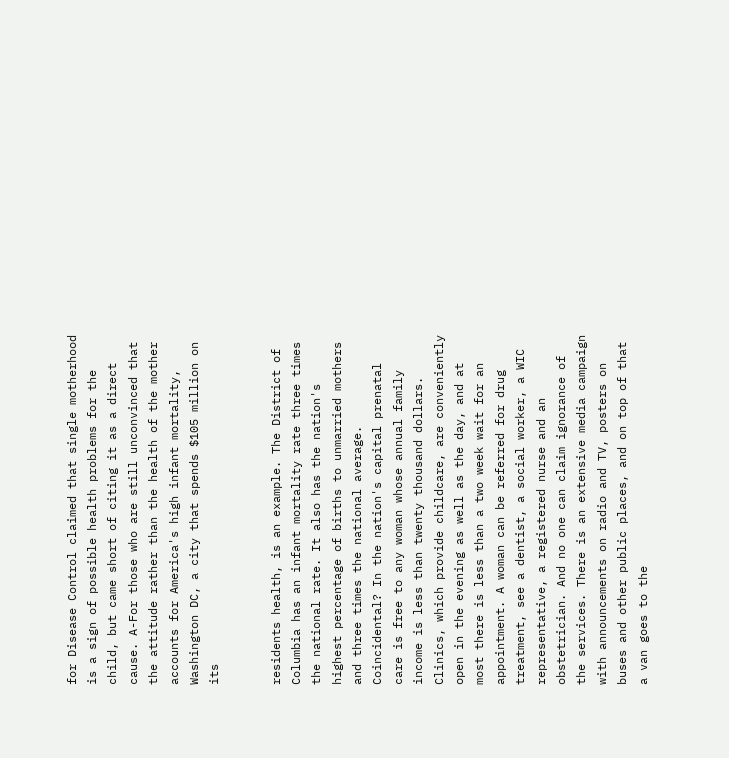for Disease Control claimed that single motherhood is a sign of possible health problems for the child, but came short of citing it as a direct cause. A-For those who are still unconvinced that the attitude rather than the health of the mother accounts for America's high infant mortality, Washington DC, a city that spends $105 million on its


residents health, is an example. The District of Columbia has an infant mortality rate three times the national rate. It also has the nation's highest percentage of births to unmarried mothers and three times the national average. Coincidental? In the nation's capital prenatal care is free to any woman whose annual family income is less than twenty thousand dollars. Clinics, which provide childcare, are conveniently open in the evening as well as the day, and at most there is less than a two week wait for an appointment. A woman can be referred for drug treatment, see a dentist, a social worker, a WIC representative, a registered nurse and an obstetrician. And no one can claim ignorance of the services. There is an extensive media campaign with announcements on radio and TV, posters on buses and other public places, and on top of that a van goes to the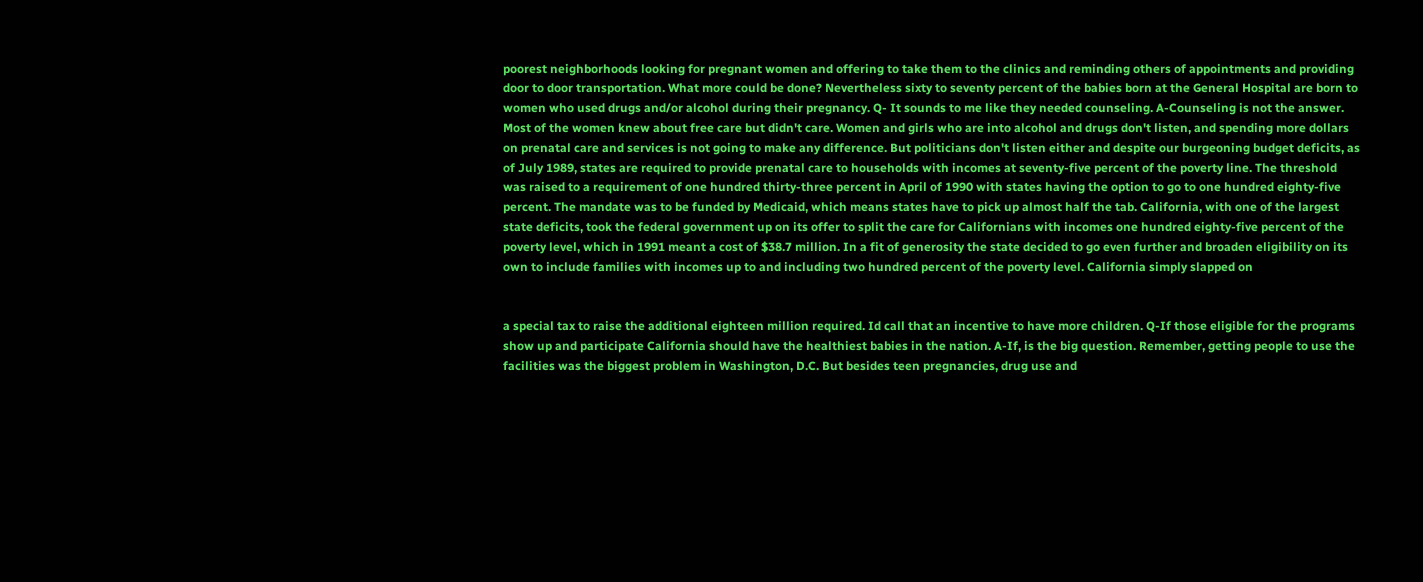poorest neighborhoods looking for pregnant women and offering to take them to the clinics and reminding others of appointments and providing door to door transportation. What more could be done? Nevertheless sixty to seventy percent of the babies born at the General Hospital are born to women who used drugs and/or alcohol during their pregnancy. Q- It sounds to me like they needed counseling. A-Counseling is not the answer. Most of the women knew about free care but didn't care. Women and girls who are into alcohol and drugs don't listen, and spending more dollars on prenatal care and services is not going to make any difference. But politicians don't listen either and despite our burgeoning budget deficits, as of July 1989, states are required to provide prenatal care to households with incomes at seventy-five percent of the poverty line. The threshold was raised to a requirement of one hundred thirty-three percent in April of 1990 with states having the option to go to one hundred eighty-five percent. The mandate was to be funded by Medicaid, which means states have to pick up almost half the tab. California, with one of the largest state deficits, took the federal government up on its offer to split the care for Californians with incomes one hundred eighty-five percent of the poverty level, which in 1991 meant a cost of $38.7 million. In a fit of generosity the state decided to go even further and broaden eligibility on its own to include families with incomes up to and including two hundred percent of the poverty level. California simply slapped on


a special tax to raise the additional eighteen million required. Id call that an incentive to have more children. Q-If those eligible for the programs show up and participate California should have the healthiest babies in the nation. A-If, is the big question. Remember, getting people to use the facilities was the biggest problem in Washington, D.C. But besides teen pregnancies, drug use and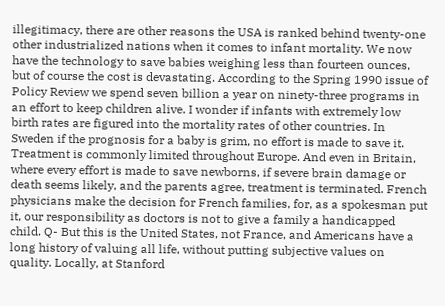illegitimacy, there are other reasons the USA is ranked behind twenty-one other industrialized nations when it comes to infant mortality. We now have the technology to save babies weighing less than fourteen ounces, but of course the cost is devastating. According to the Spring 1990 issue of Policy Review we spend seven billion a year on ninety-three programs in an effort to keep children alive. I wonder if infants with extremely low birth rates are figured into the mortality rates of other countries. In Sweden if the prognosis for a baby is grim, no effort is made to save it. Treatment is commonly limited throughout Europe. And even in Britain, where every effort is made to save newborns, if severe brain damage or death seems likely, and the parents agree, treatment is terminated. French physicians make the decision for French families, for, as a spokesman put it, our responsibility as doctors is not to give a family a handicapped child. Q- But this is the United States, not France, and Americans have a long history of valuing all life, without putting subjective values on quality. Locally, at Stanford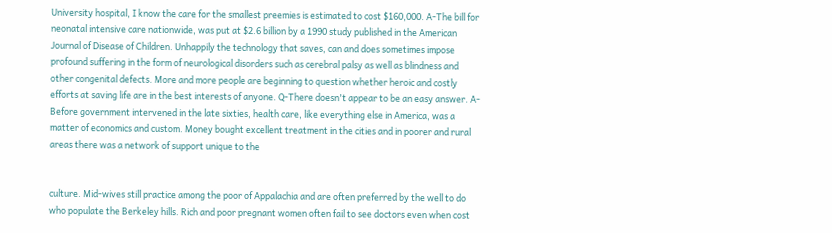University hospital, I know the care for the smallest preemies is estimated to cost $160,000. A-The bill for neonatal intensive care nationwide, was put at $2.6 billion by a 1990 study published in the American Journal of Disease of Children. Unhappily the technology that saves, can and does sometimes impose profound suffering in the form of neurological disorders such as cerebral palsy as well as blindness and other congenital defects. More and more people are beginning to question whether heroic and costly efforts at saving life are in the best interests of anyone. Q-There doesn't appear to be an easy answer. A- Before government intervened in the late sixties, health care, like everything else in America, was a matter of economics and custom. Money bought excellent treatment in the cities and in poorer and rural areas there was a network of support unique to the


culture. Mid-wives still practice among the poor of Appalachia and are often preferred by the well to do who populate the Berkeley hills. Rich and poor pregnant women often fail to see doctors even when cost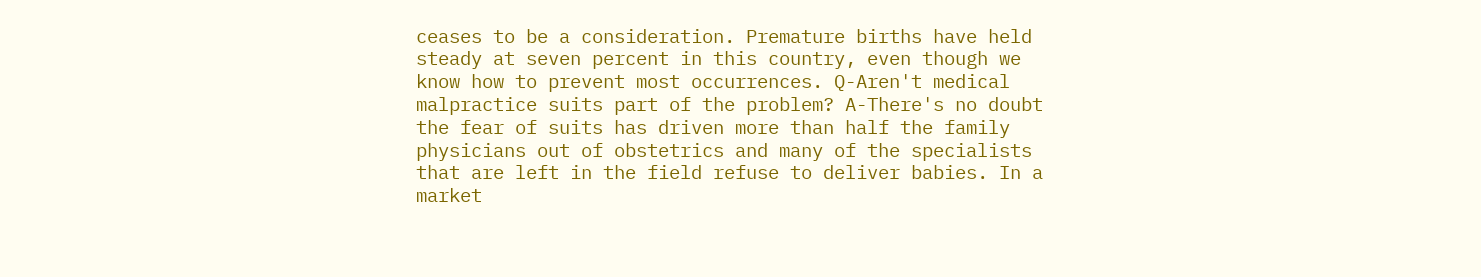ceases to be a consideration. Premature births have held steady at seven percent in this country, even though we know how to prevent most occurrences. Q-Aren't medical malpractice suits part of the problem? A-There's no doubt the fear of suits has driven more than half the family physicians out of obstetrics and many of the specialists that are left in the field refuse to deliver babies. In a market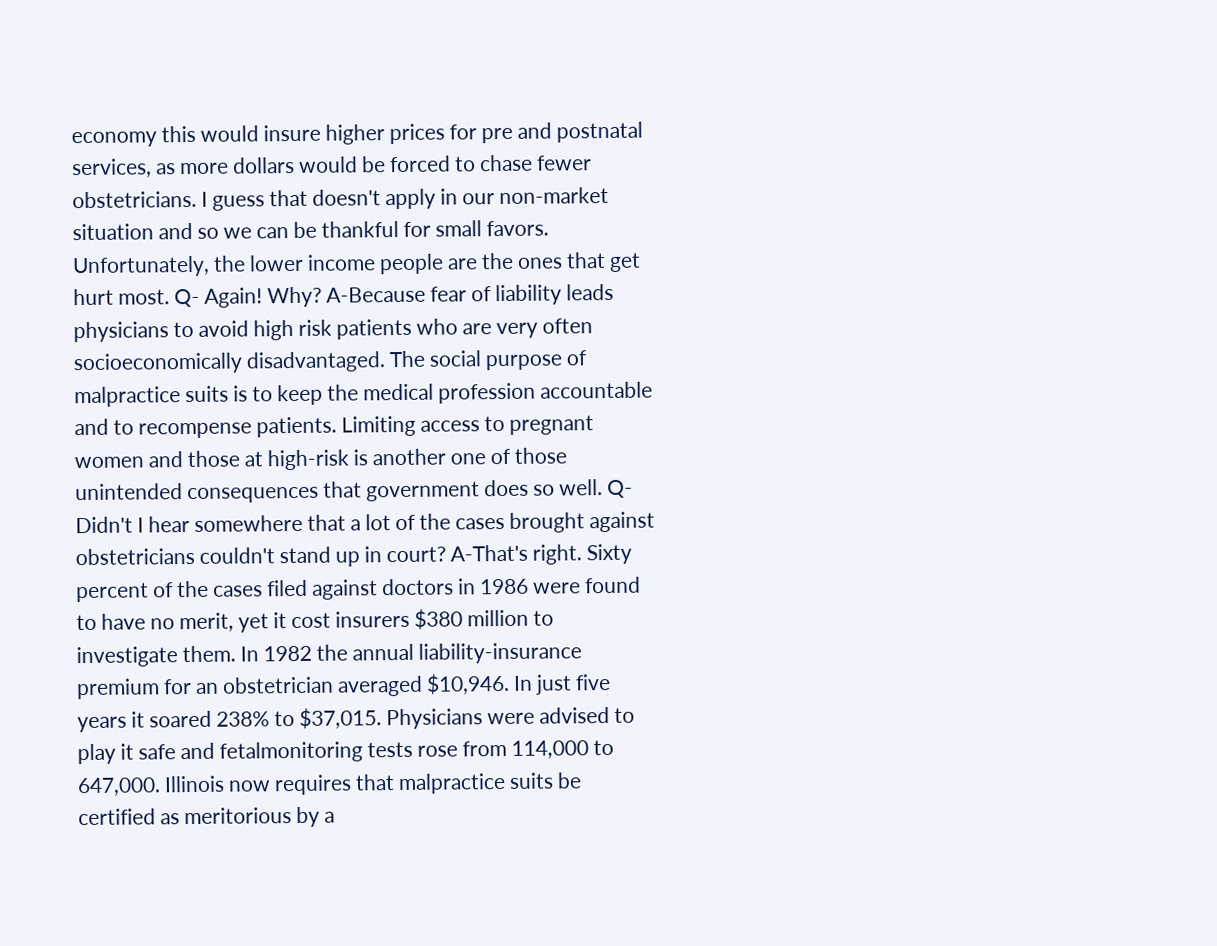economy this would insure higher prices for pre and postnatal services, as more dollars would be forced to chase fewer obstetricians. I guess that doesn't apply in our non-market situation and so we can be thankful for small favors. Unfortunately, the lower income people are the ones that get hurt most. Q- Again! Why? A-Because fear of liability leads physicians to avoid high risk patients who are very often socioeconomically disadvantaged. The social purpose of malpractice suits is to keep the medical profession accountable and to recompense patients. Limiting access to pregnant women and those at high-risk is another one of those unintended consequences that government does so well. Q-Didn't I hear somewhere that a lot of the cases brought against obstetricians couldn't stand up in court? A-That's right. Sixty percent of the cases filed against doctors in 1986 were found to have no merit, yet it cost insurers $380 million to investigate them. In 1982 the annual liability-insurance premium for an obstetrician averaged $10,946. In just five years it soared 238% to $37,015. Physicians were advised to play it safe and fetalmonitoring tests rose from 114,000 to 647,000. Illinois now requires that malpractice suits be certified as meritorious by a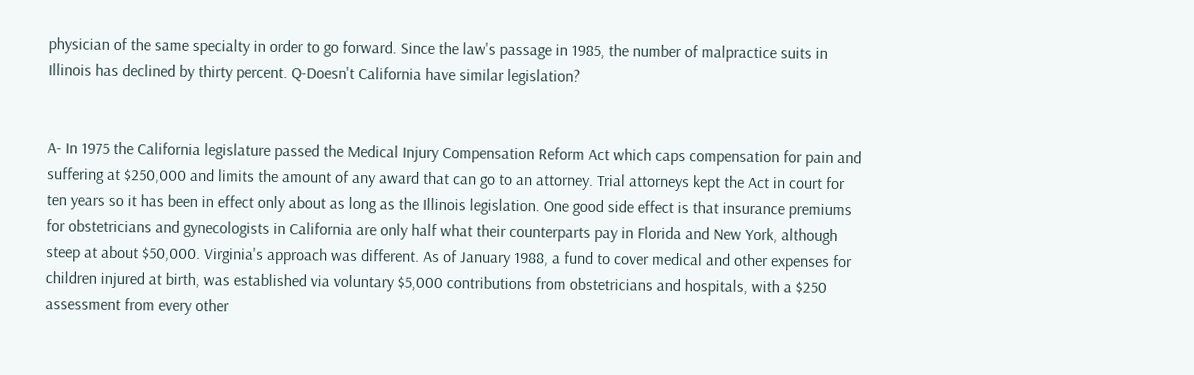physician of the same specialty in order to go forward. Since the law's passage in 1985, the number of malpractice suits in Illinois has declined by thirty percent. Q-Doesn't California have similar legislation?


A- In 1975 the California legislature passed the Medical Injury Compensation Reform Act which caps compensation for pain and suffering at $250,000 and limits the amount of any award that can go to an attorney. Trial attorneys kept the Act in court for ten years so it has been in effect only about as long as the Illinois legislation. One good side effect is that insurance premiums for obstetricians and gynecologists in California are only half what their counterparts pay in Florida and New York, although steep at about $50,000. Virginia's approach was different. As of January 1988, a fund to cover medical and other expenses for children injured at birth, was established via voluntary $5,000 contributions from obstetricians and hospitals, with a $250 assessment from every other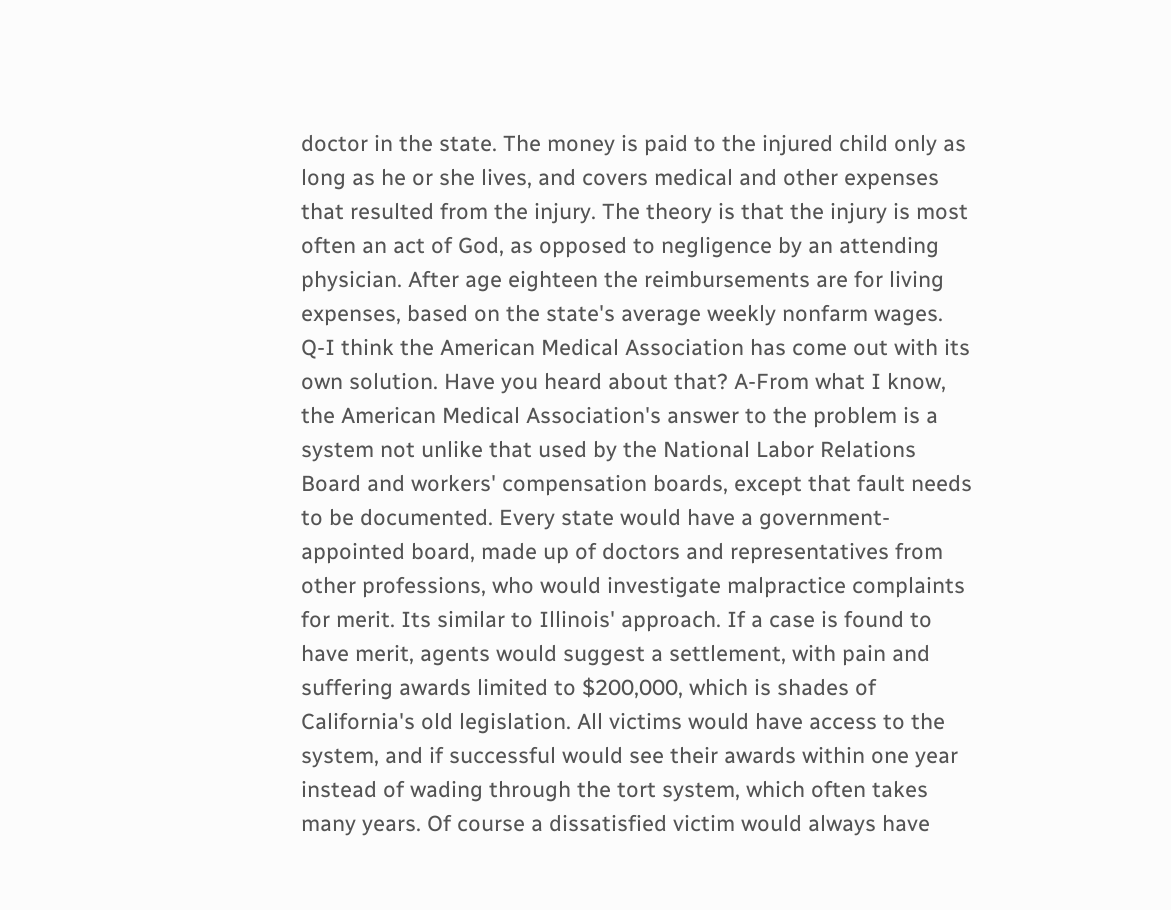doctor in the state. The money is paid to the injured child only as long as he or she lives, and covers medical and other expenses that resulted from the injury. The theory is that the injury is most often an act of God, as opposed to negligence by an attending physician. After age eighteen the reimbursements are for living expenses, based on the state's average weekly nonfarm wages. Q-I think the American Medical Association has come out with its own solution. Have you heard about that? A-From what I know, the American Medical Association's answer to the problem is a system not unlike that used by the National Labor Relations Board and workers' compensation boards, except that fault needs to be documented. Every state would have a government-appointed board, made up of doctors and representatives from other professions, who would investigate malpractice complaints for merit. Its similar to Illinois' approach. If a case is found to have merit, agents would suggest a settlement, with pain and suffering awards limited to $200,000, which is shades of California's old legislation. All victims would have access to the system, and if successful would see their awards within one year instead of wading through the tort system, which often takes many years. Of course a dissatisfied victim would always have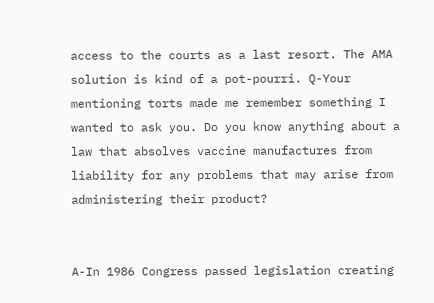access to the courts as a last resort. The AMA solution is kind of a pot-pourri. Q-Your mentioning torts made me remember something I wanted to ask you. Do you know anything about a law that absolves vaccine manufactures from liability for any problems that may arise from administering their product?


A-In 1986 Congress passed legislation creating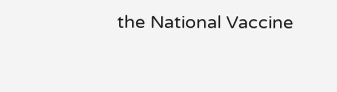the National Vaccine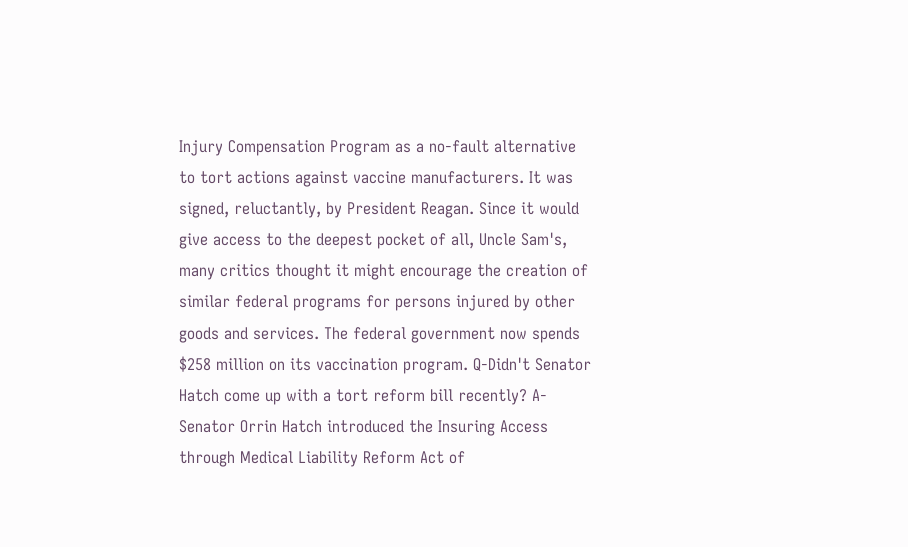Injury Compensation Program as a no-fault alternative to tort actions against vaccine manufacturers. It was signed, reluctantly, by President Reagan. Since it would give access to the deepest pocket of all, Uncle Sam's, many critics thought it might encourage the creation of similar federal programs for persons injured by other goods and services. The federal government now spends $258 million on its vaccination program. Q-Didn't Senator Hatch come up with a tort reform bill recently? A- Senator Orrin Hatch introduced the Insuring Access through Medical Liability Reform Act of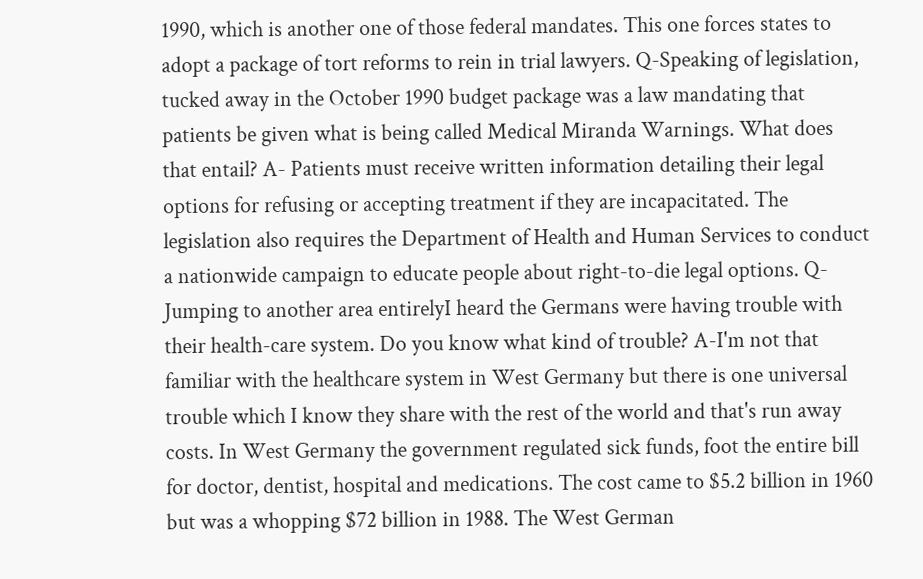1990, which is another one of those federal mandates. This one forces states to adopt a package of tort reforms to rein in trial lawyers. Q-Speaking of legislation, tucked away in the October 1990 budget package was a law mandating that patients be given what is being called Medical Miranda Warnings. What does that entail? A- Patients must receive written information detailing their legal options for refusing or accepting treatment if they are incapacitated. The legislation also requires the Department of Health and Human Services to conduct a nationwide campaign to educate people about right-to-die legal options. Q-Jumping to another area entirelyI heard the Germans were having trouble with their health-care system. Do you know what kind of trouble? A-I'm not that familiar with the healthcare system in West Germany but there is one universal trouble which I know they share with the rest of the world and that's run away costs. In West Germany the government regulated sick funds, foot the entire bill for doctor, dentist, hospital and medications. The cost came to $5.2 billion in 1960 but was a whopping $72 billion in 1988. The West German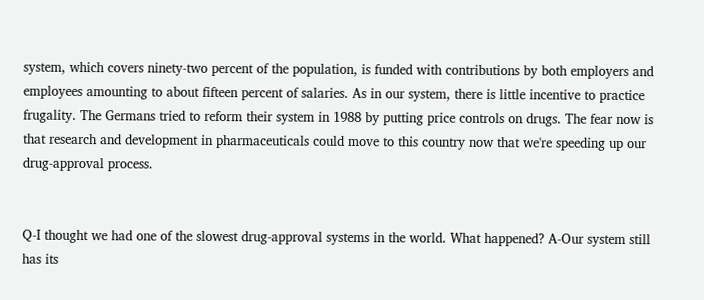system, which covers ninety-two percent of the population, is funded with contributions by both employers and employees amounting to about fifteen percent of salaries. As in our system, there is little incentive to practice frugality. The Germans tried to reform their system in 1988 by putting price controls on drugs. The fear now is that research and development in pharmaceuticals could move to this country now that we're speeding up our drug-approval process.


Q-I thought we had one of the slowest drug-approval systems in the world. What happened? A-Our system still has its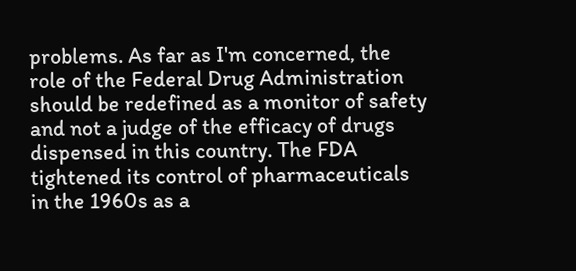problems. As far as I'm concerned, the role of the Federal Drug Administration should be redefined as a monitor of safety and not a judge of the efficacy of drugs dispensed in this country. The FDA tightened its control of pharmaceuticals in the 1960s as a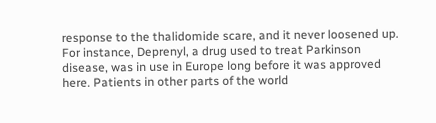response to the thalidomide scare, and it never loosened up. For instance, Deprenyl, a drug used to treat Parkinson disease, was in use in Europe long before it was approved here. Patients in other parts of the world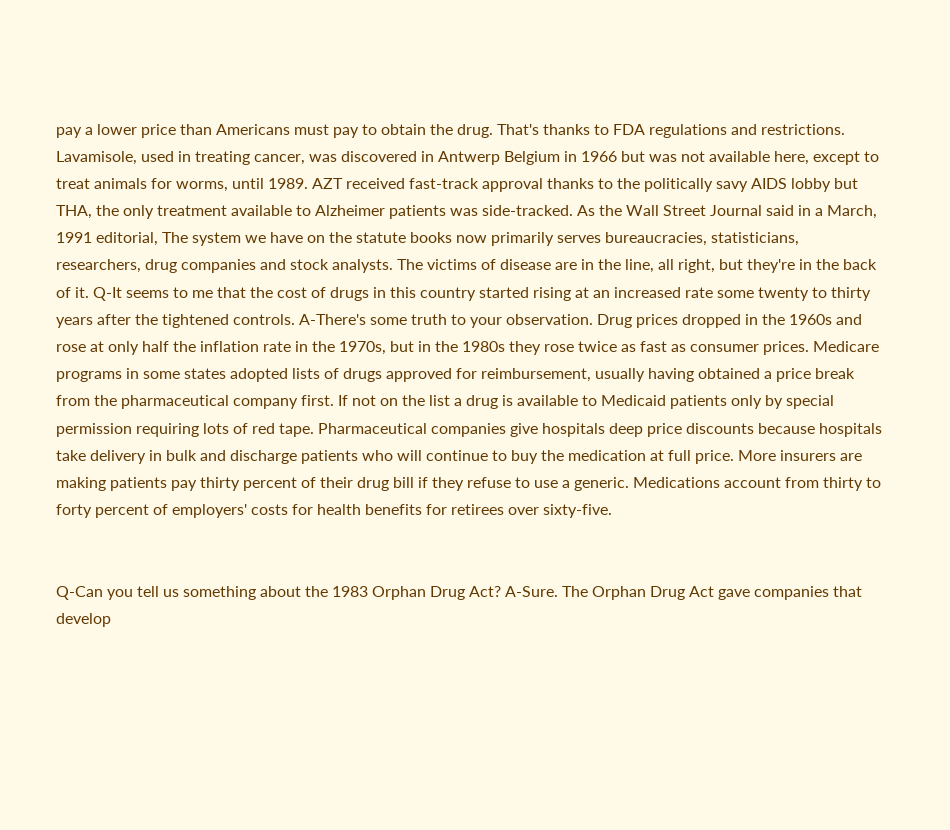pay a lower price than Americans must pay to obtain the drug. That's thanks to FDA regulations and restrictions. Lavamisole, used in treating cancer, was discovered in Antwerp Belgium in 1966 but was not available here, except to treat animals for worms, until 1989. AZT received fast-track approval thanks to the politically savy AIDS lobby but THA, the only treatment available to Alzheimer patients was side-tracked. As the Wall Street Journal said in a March, 1991 editorial, The system we have on the statute books now primarily serves bureaucracies, statisticians, researchers, drug companies and stock analysts. The victims of disease are in the line, all right, but they're in the back of it. Q-It seems to me that the cost of drugs in this country started rising at an increased rate some twenty to thirty years after the tightened controls. A-There's some truth to your observation. Drug prices dropped in the 1960s and rose at only half the inflation rate in the 1970s, but in the 1980s they rose twice as fast as consumer prices. Medicare programs in some states adopted lists of drugs approved for reimbursement, usually having obtained a price break from the pharmaceutical company first. If not on the list a drug is available to Medicaid patients only by special permission requiring lots of red tape. Pharmaceutical companies give hospitals deep price discounts because hospitals take delivery in bulk and discharge patients who will continue to buy the medication at full price. More insurers are making patients pay thirty percent of their drug bill if they refuse to use a generic. Medications account from thirty to forty percent of employers' costs for health benefits for retirees over sixty-five.


Q-Can you tell us something about the 1983 Orphan Drug Act? A-Sure. The Orphan Drug Act gave companies that develop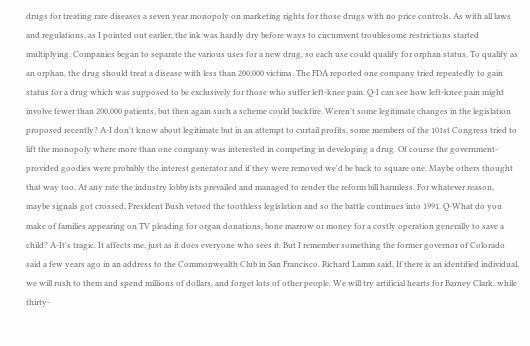drugs for treating rare diseases a seven year monopoly on marketing rights for those drugs with no price controls. As with all laws and regulations, as I pointed out earlier, the ink was hardly dry before ways to circumvent troublesome restrictions started multiplying. Companies began to separate the various uses for a new drug, so each use could qualify for orphan status. To qualify as an orphan, the drug should treat a disease with less than 200,000 victims. The FDA reported one company tried repeatedly to gain status for a drug which was supposed to be exclusively for those who suffer left-knee pain. Q-I can see how left-knee pain might involve fewer than 200,000 patients, but then again such a scheme could backfire. Weren't some legitimate changes in the legislation proposed recently? A-I don't know about legitimate but in an attempt to curtail profits, some members of the 101st Congress tried to lift the monopoly where more than one company was interested in competing in developing a drug. Of course the government-provided goodies were probably the interest generator and if they were removed we'd be back to square one. Maybe others thought that way too. At any rate the industry lobbyists prevailed and managed to render the reform bill harmless. For whatever reason, maybe signals got crossed, President Bush vetoed the toothless legislation and so the battle continues into 1991. Q-What do you make of families appearing on TV pleading for organ donations, bone marrow or money for a costly operation generally to save a child? A-It's tragic. It affects me, just as it does everyone who sees it. But I remember something the former governor of Colorado said a few years ago in an address to the Commonwealth Club in San Francisco. Richard Lamm said, If there is an identified individual, we will rush to them and spend millions of dollars, and forget lots of other people. We will try artificial hearts for Barney Clark, while thirty-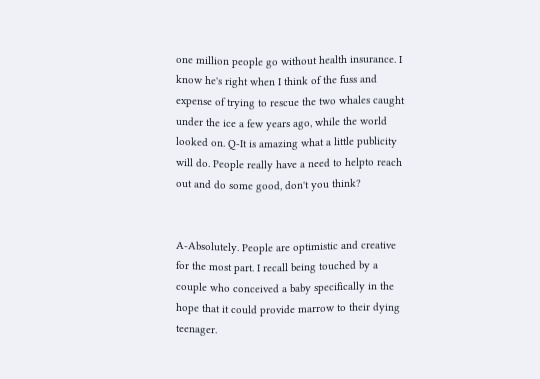one million people go without health insurance. I know he's right when I think of the fuss and expense of trying to rescue the two whales caught under the ice a few years ago, while the world looked on. Q-It is amazing what a little publicity will do. People really have a need to helpto reach out and do some good, don't you think?


A-Absolutely. People are optimistic and creative for the most part. I recall being touched by a couple who conceived a baby specifically in the hope that it could provide marrow to their dying teenager.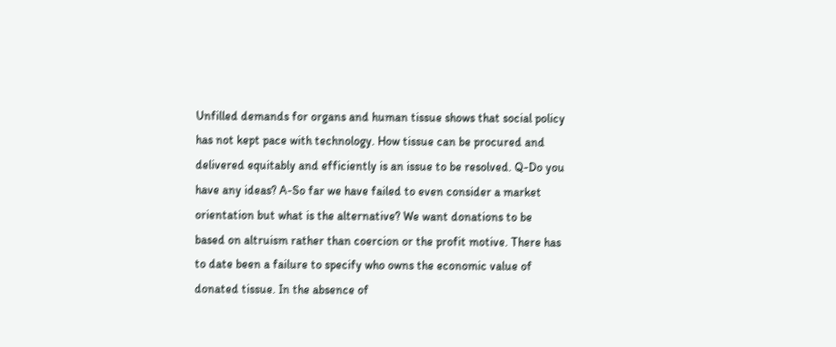Unfilled demands for organs and human tissue shows that social policy has not kept pace with technology. How tissue can be procured and delivered equitably and efficiently is an issue to be resolved. Q-Do you have any ideas? A-So far we have failed to even consider a market orientation but what is the alternative? We want donations to be based on altruism rather than coercion or the profit motive. There has to date been a failure to specify who owns the economic value of donated tissue. In the absence of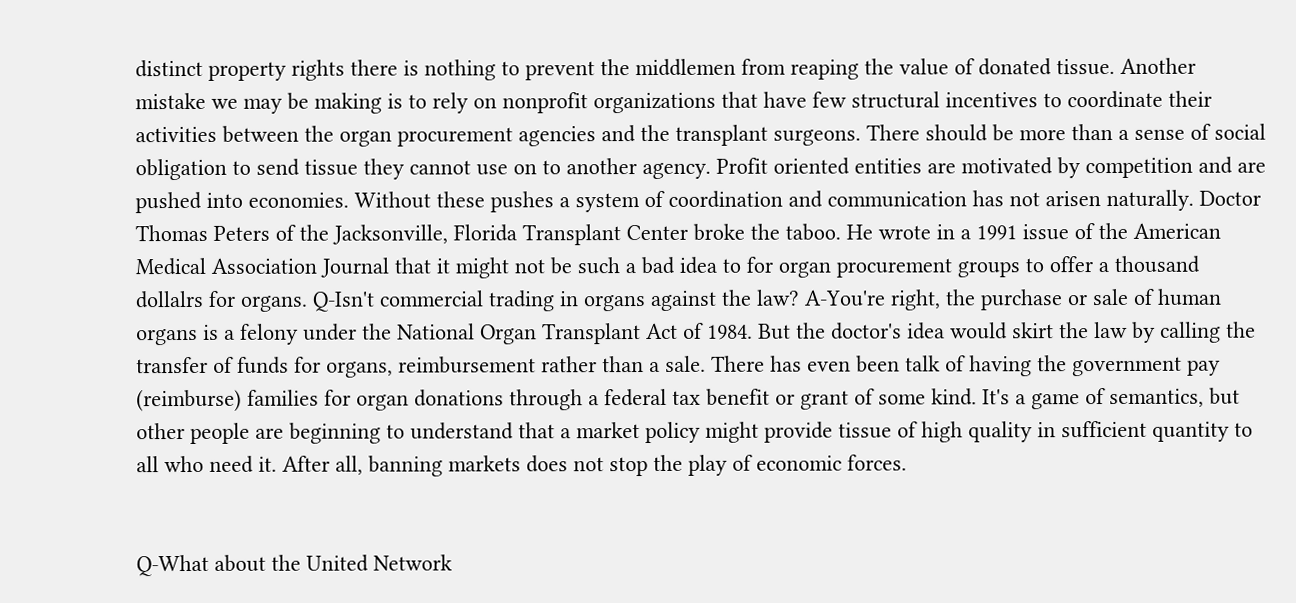distinct property rights there is nothing to prevent the middlemen from reaping the value of donated tissue. Another mistake we may be making is to rely on nonprofit organizations that have few structural incentives to coordinate their activities between the organ procurement agencies and the transplant surgeons. There should be more than a sense of social obligation to send tissue they cannot use on to another agency. Profit oriented entities are motivated by competition and are pushed into economies. Without these pushes a system of coordination and communication has not arisen naturally. Doctor Thomas Peters of the Jacksonville, Florida Transplant Center broke the taboo. He wrote in a 1991 issue of the American Medical Association Journal that it might not be such a bad idea to for organ procurement groups to offer a thousand dollalrs for organs. Q-Isn't commercial trading in organs against the law? A-You're right, the purchase or sale of human organs is a felony under the National Organ Transplant Act of 1984. But the doctor's idea would skirt the law by calling the transfer of funds for organs, reimbursement rather than a sale. There has even been talk of having the government pay (reimburse) families for organ donations through a federal tax benefit or grant of some kind. It's a game of semantics, but other people are beginning to understand that a market policy might provide tissue of high quality in sufficient quantity to all who need it. After all, banning markets does not stop the play of economic forces.


Q-What about the United Network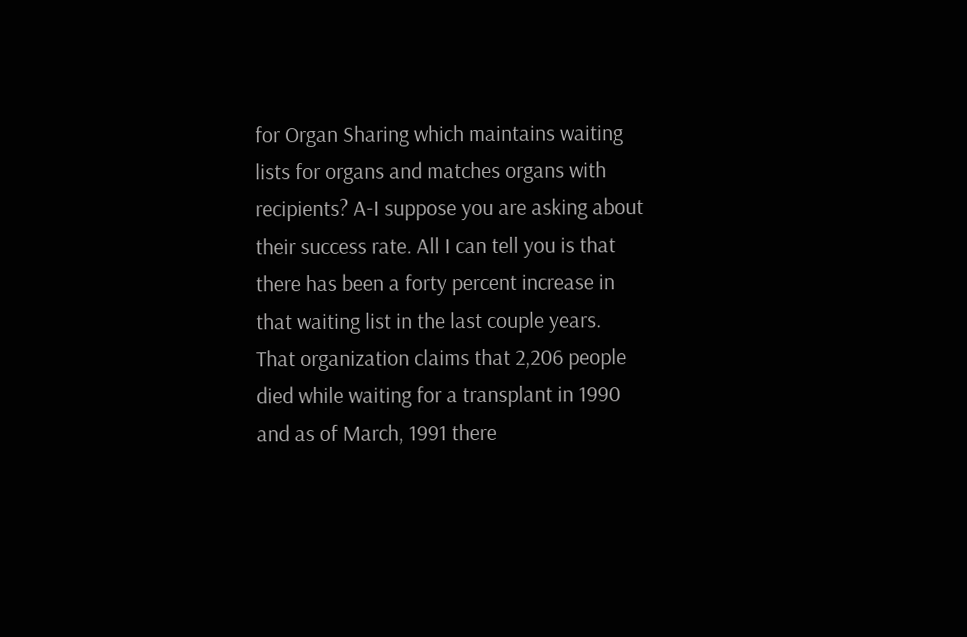for Organ Sharing which maintains waiting lists for organs and matches organs with recipients? A-I suppose you are asking about their success rate. All I can tell you is that there has been a forty percent increase in that waiting list in the last couple years. That organization claims that 2,206 people died while waiting for a transplant in 1990 and as of March, 1991 there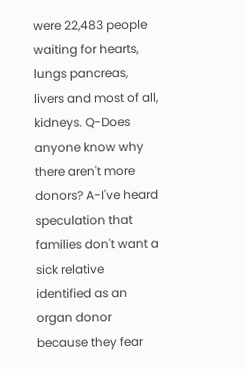were 22,483 people waiting for hearts, lungs pancreas, livers and most of all, kidneys. Q-Does anyone know why there aren't more donors? A-I've heard speculation that families don't want a sick relative identified as an organ donor because they fear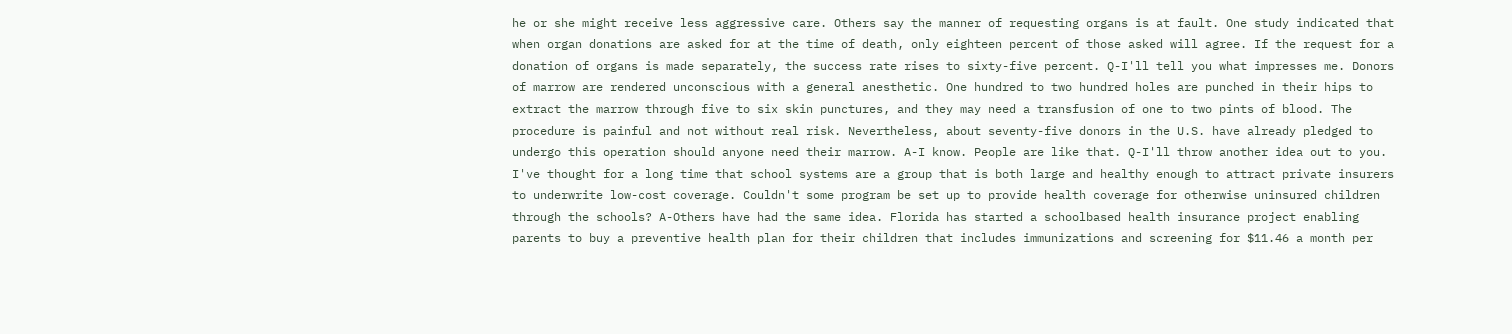he or she might receive less aggressive care. Others say the manner of requesting organs is at fault. One study indicated that when organ donations are asked for at the time of death, only eighteen percent of those asked will agree. If the request for a donation of organs is made separately, the success rate rises to sixty-five percent. Q-I'll tell you what impresses me. Donors of marrow are rendered unconscious with a general anesthetic. One hundred to two hundred holes are punched in their hips to extract the marrow through five to six skin punctures, and they may need a transfusion of one to two pints of blood. The procedure is painful and not without real risk. Nevertheless, about seventy-five donors in the U.S. have already pledged to undergo this operation should anyone need their marrow. A-I know. People are like that. Q-I'll throw another idea out to you. I've thought for a long time that school systems are a group that is both large and healthy enough to attract private insurers to underwrite low-cost coverage. Couldn't some program be set up to provide health coverage for otherwise uninsured children through the schools? A-Others have had the same idea. Florida has started a schoolbased health insurance project enabling parents to buy a preventive health plan for their children that includes immunizations and screening for $11.46 a month per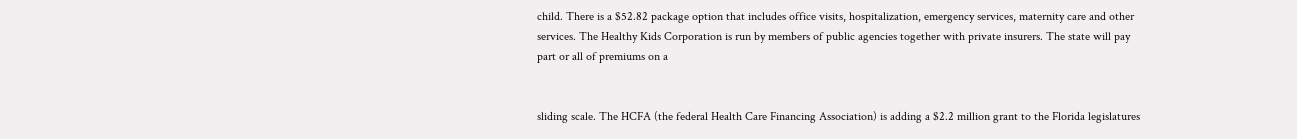child. There is a $52.82 package option that includes office visits, hospitalization, emergency services, maternity care and other services. The Healthy Kids Corporation is run by members of public agencies together with private insurers. The state will pay part or all of premiums on a


sliding scale. The HCFA (the federal Health Care Financing Association) is adding a $2.2 million grant to the Florida legislatures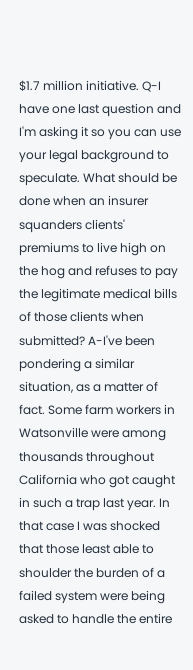$1.7 million initiative. Q-I have one last question and I'm asking it so you can use your legal background to speculate. What should be done when an insurer squanders clients' premiums to live high on the hog and refuses to pay the legitimate medical bills of those clients when submitted? A-I've been pondering a similar situation, as a matter of fact. Some farm workers in Watsonville were among thousands throughout California who got caught in such a trap last year. In that case I was shocked that those least able to shoulder the burden of a failed system were being asked to handle the entire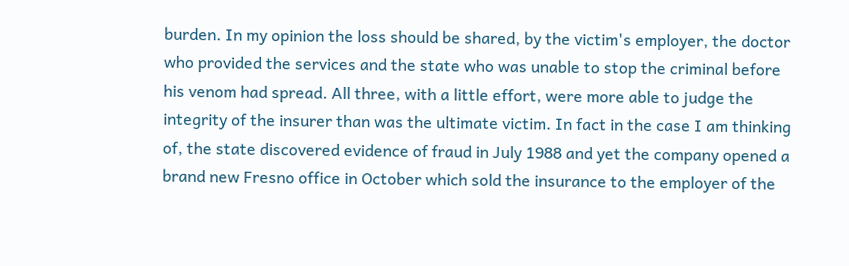burden. In my opinion the loss should be shared, by the victim's employer, the doctor who provided the services and the state who was unable to stop the criminal before his venom had spread. All three, with a little effort, were more able to judge the integrity of the insurer than was the ultimate victim. In fact in the case I am thinking of, the state discovered evidence of fraud in July 1988 and yet the company opened a brand new Fresno office in October which sold the insurance to the employer of the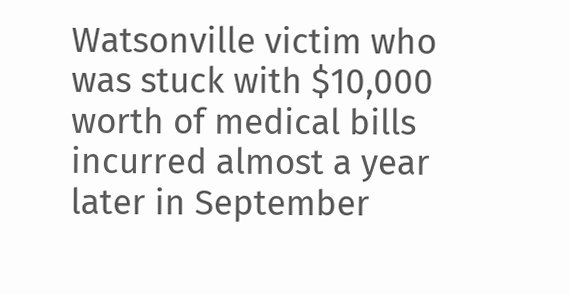Watsonville victim who was stuck with $10,000 worth of medical bills incurred almost a year later in September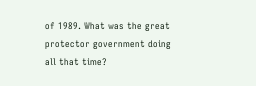of 1989. What was the great protector government doing all that time?